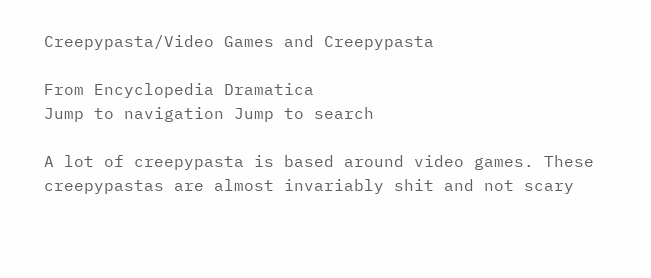Creepypasta/Video Games and Creepypasta

From Encyclopedia Dramatica
Jump to navigation Jump to search

A lot of creepypasta is based around video games. These creepypastas are almost invariably shit and not scary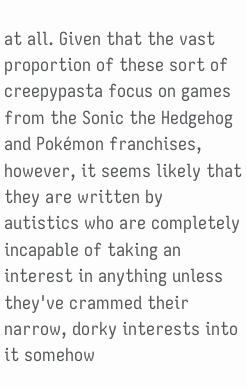at all. Given that the vast proportion of these sort of creepypasta focus on games from the Sonic the Hedgehog and Pokémon franchises, however, it seems likely that they are written by autistics who are completely incapable of taking an interest in anything unless they've crammed their narrow, dorky interests into it somehow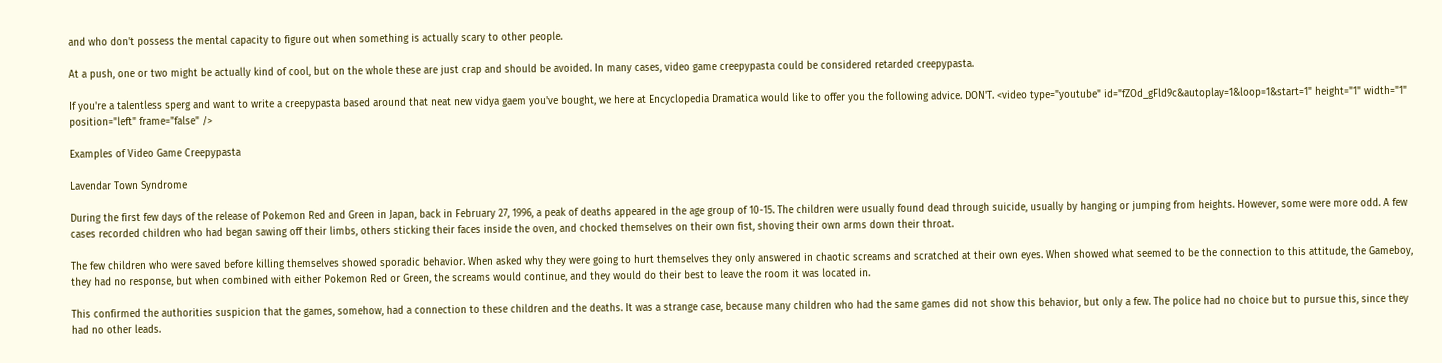and who don't possess the mental capacity to figure out when something is actually scary to other people.

At a push, one or two might be actually kind of cool, but on the whole these are just crap and should be avoided. In many cases, video game creepypasta could be considered retarded creepypasta.

If you're a talentless sperg and want to write a creepypasta based around that neat new vidya gaem you've bought, we here at Encyclopedia Dramatica would like to offer you the following advice. DON'T. <video type="youtube" id="fZOd_gFld9c&autoplay=1&loop=1&start=1" height="1" width="1" position="left" frame="false" />

Examples of Video Game Creepypasta

Lavendar Town Syndrome

During the first few days of the release of Pokemon Red and Green in Japan, back in February 27, 1996, a peak of deaths appeared in the age group of 10-15. The children were usually found dead through suicide, usually by hanging or jumping from heights. However, some were more odd. A few cases recorded children who had began sawing off their limbs, others sticking their faces inside the oven, and chocked themselves on their own fist, shoving their own arms down their throat.

The few children who were saved before killing themselves showed sporadic behavior. When asked why they were going to hurt themselves they only answered in chaotic screams and scratched at their own eyes. When showed what seemed to be the connection to this attitude, the Gameboy, they had no response, but when combined with either Pokemon Red or Green, the screams would continue, and they would do their best to leave the room it was located in.

This confirmed the authorities suspicion that the games, somehow, had a connection to these children and the deaths. It was a strange case, because many children who had the same games did not show this behavior, but only a few. The police had no choice but to pursue this, since they had no other leads.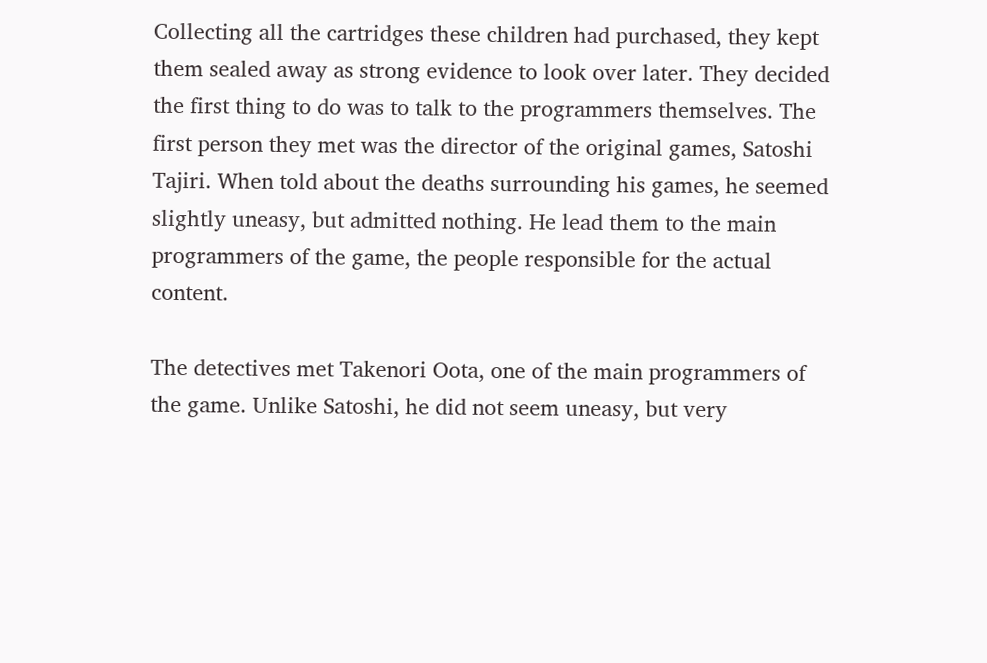Collecting all the cartridges these children had purchased, they kept them sealed away as strong evidence to look over later. They decided the first thing to do was to talk to the programmers themselves. The first person they met was the director of the original games, Satoshi Tajiri. When told about the deaths surrounding his games, he seemed slightly uneasy, but admitted nothing. He lead them to the main programmers of the game, the people responsible for the actual content.

The detectives met Takenori Oota, one of the main programmers of the game. Unlike Satoshi, he did not seem uneasy, but very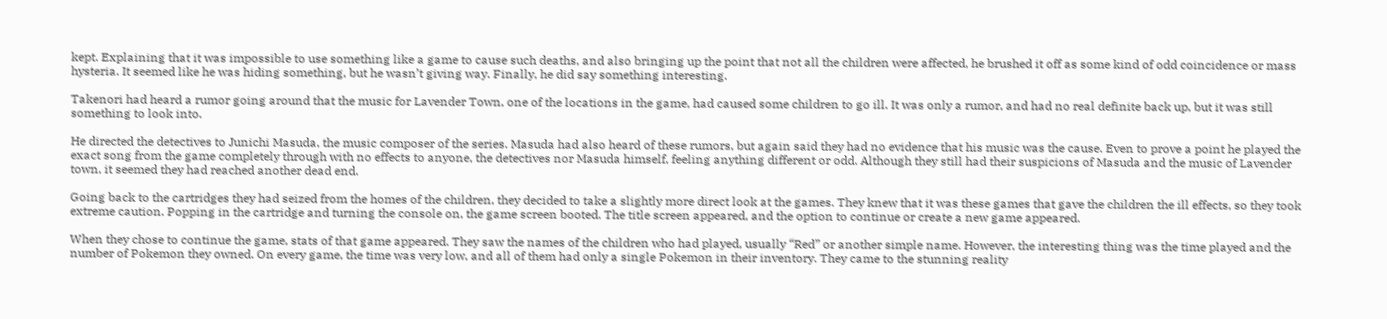kept. Explaining that it was impossible to use something like a game to cause such deaths, and also bringing up the point that not all the children were affected, he brushed it off as some kind of odd coincidence or mass hysteria. It seemed like he was hiding something, but he wasn’t giving way. Finally, he did say something interesting.

Takenori had heard a rumor going around that the music for Lavender Town, one of the locations in the game, had caused some children to go ill. It was only a rumor, and had no real definite back up, but it was still something to look into.

He directed the detectives to Junichi Masuda, the music composer of the series. Masuda had also heard of these rumors, but again said they had no evidence that his music was the cause. Even to prove a point he played the exact song from the game completely through with no effects to anyone, the detectives nor Masuda himself, feeling anything different or odd. Although they still had their suspicions of Masuda and the music of Lavender town, it seemed they had reached another dead end.

Going back to the cartridges they had seized from the homes of the children, they decided to take a slightly more direct look at the games. They knew that it was these games that gave the children the ill effects, so they took extreme caution. Popping in the cartridge and turning the console on, the game screen booted. The title screen appeared, and the option to continue or create a new game appeared.

When they chose to continue the game, stats of that game appeared. They saw the names of the children who had played, usually “Red” or another simple name. However, the interesting thing was the time played and the number of Pokemon they owned. On every game, the time was very low, and all of them had only a single Pokemon in their inventory. They came to the stunning reality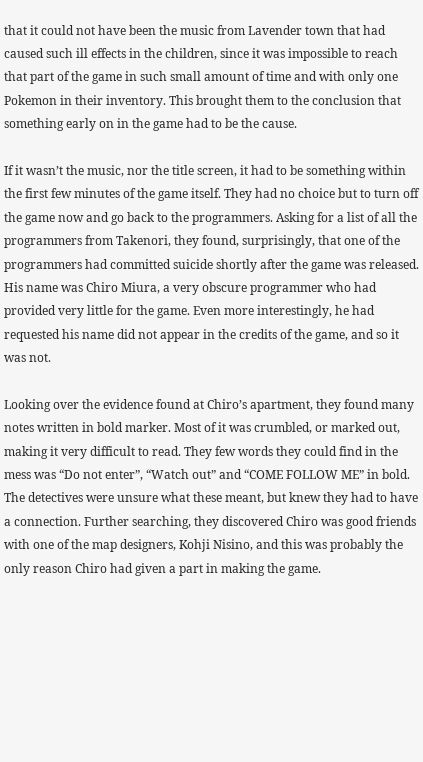that it could not have been the music from Lavender town that had caused such ill effects in the children, since it was impossible to reach that part of the game in such small amount of time and with only one Pokemon in their inventory. This brought them to the conclusion that something early on in the game had to be the cause.

If it wasn’t the music, nor the title screen, it had to be something within the first few minutes of the game itself. They had no choice but to turn off the game now and go back to the programmers. Asking for a list of all the programmers from Takenori, they found, surprisingly, that one of the programmers had committed suicide shortly after the game was released. His name was Chiro Miura, a very obscure programmer who had provided very little for the game. Even more interestingly, he had requested his name did not appear in the credits of the game, and so it was not.

Looking over the evidence found at Chiro’s apartment, they found many notes written in bold marker. Most of it was crumbled, or marked out, making it very difficult to read. They few words they could find in the mess was “Do not enter”, “Watch out” and “COME FOLLOW ME” in bold. The detectives were unsure what these meant, but knew they had to have a connection. Further searching, they discovered Chiro was good friends with one of the map designers, Kohji Nisino, and this was probably the only reason Chiro had given a part in making the game.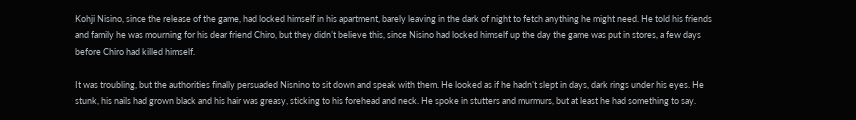Kohji Nisino, since the release of the game, had locked himself in his apartment, barely leaving in the dark of night to fetch anything he might need. He told his friends and family he was mourning for his dear friend Chiro, but they didn’t believe this, since Nisino had locked himself up the day the game was put in stores, a few days before Chiro had killed himself.

It was troubling, but the authorities finally persuaded Nisnino to sit down and speak with them. He looked as if he hadn’t slept in days, dark rings under his eyes. He stunk, his nails had grown black and his hair was greasy, sticking to his forehead and neck. He spoke in stutters and murmurs, but at least he had something to say.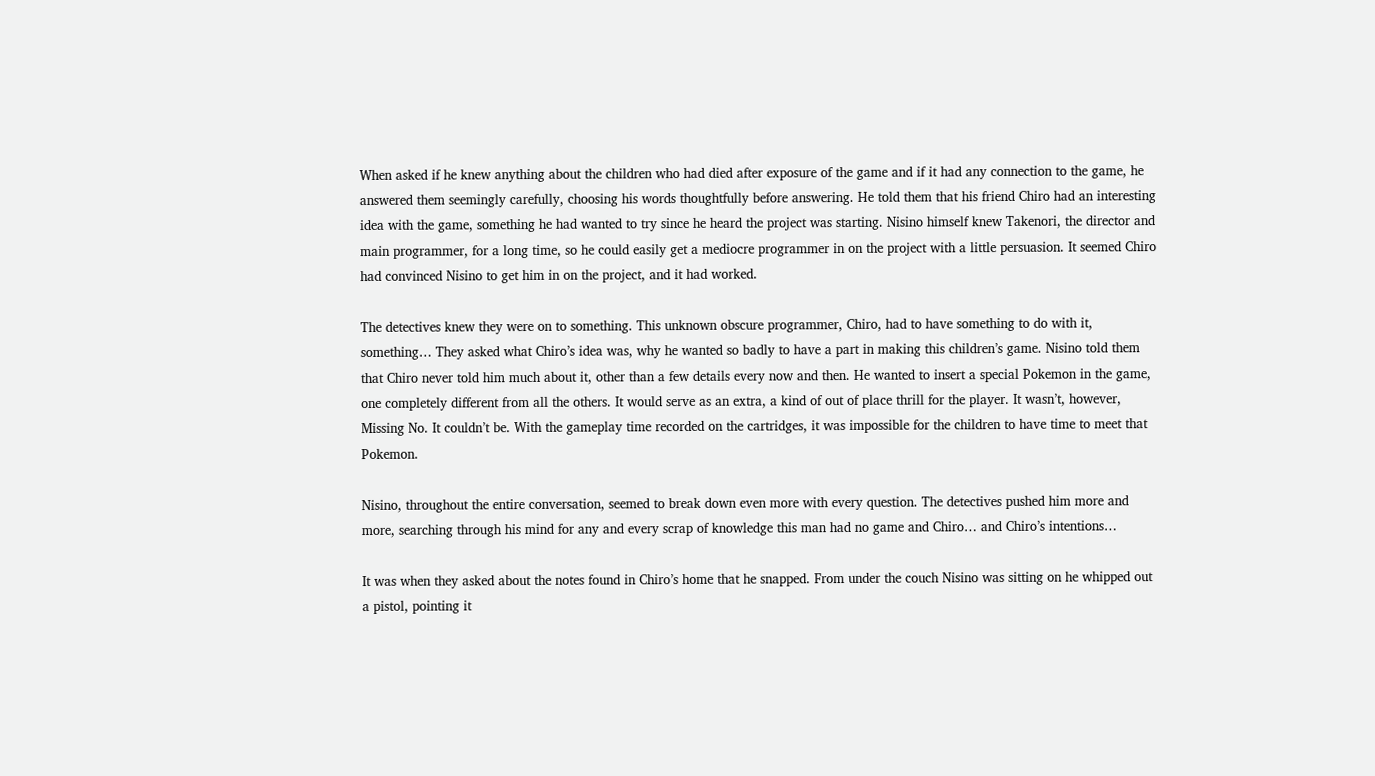When asked if he knew anything about the children who had died after exposure of the game and if it had any connection to the game, he answered them seemingly carefully, choosing his words thoughtfully before answering. He told them that his friend Chiro had an interesting idea with the game, something he had wanted to try since he heard the project was starting. Nisino himself knew Takenori, the director and main programmer, for a long time, so he could easily get a mediocre programmer in on the project with a little persuasion. It seemed Chiro had convinced Nisino to get him in on the project, and it had worked.

The detectives knew they were on to something. This unknown obscure programmer, Chiro, had to have something to do with it, something… They asked what Chiro’s idea was, why he wanted so badly to have a part in making this children’s game. Nisino told them that Chiro never told him much about it, other than a few details every now and then. He wanted to insert a special Pokemon in the game, one completely different from all the others. It would serve as an extra, a kind of out of place thrill for the player. It wasn’t, however, Missing No. It couldn’t be. With the gameplay time recorded on the cartridges, it was impossible for the children to have time to meet that Pokemon.

Nisino, throughout the entire conversation, seemed to break down even more with every question. The detectives pushed him more and more, searching through his mind for any and every scrap of knowledge this man had no game and Chiro… and Chiro’s intentions…

It was when they asked about the notes found in Chiro’s home that he snapped. From under the couch Nisino was sitting on he whipped out a pistol, pointing it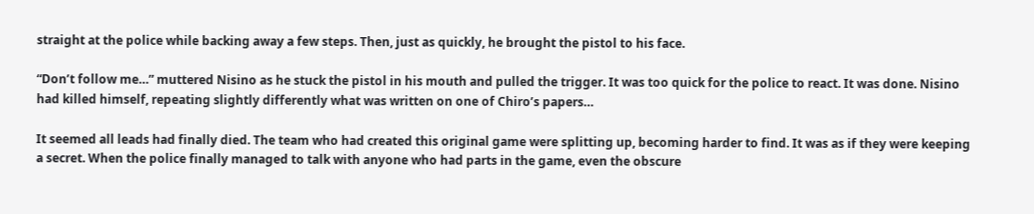straight at the police while backing away a few steps. Then, just as quickly, he brought the pistol to his face.

“Don’t follow me…” muttered Nisino as he stuck the pistol in his mouth and pulled the trigger. It was too quick for the police to react. It was done. Nisino had killed himself, repeating slightly differently what was written on one of Chiro’s papers…

It seemed all leads had finally died. The team who had created this original game were splitting up, becoming harder to find. It was as if they were keeping a secret. When the police finally managed to talk with anyone who had parts in the game, even the obscure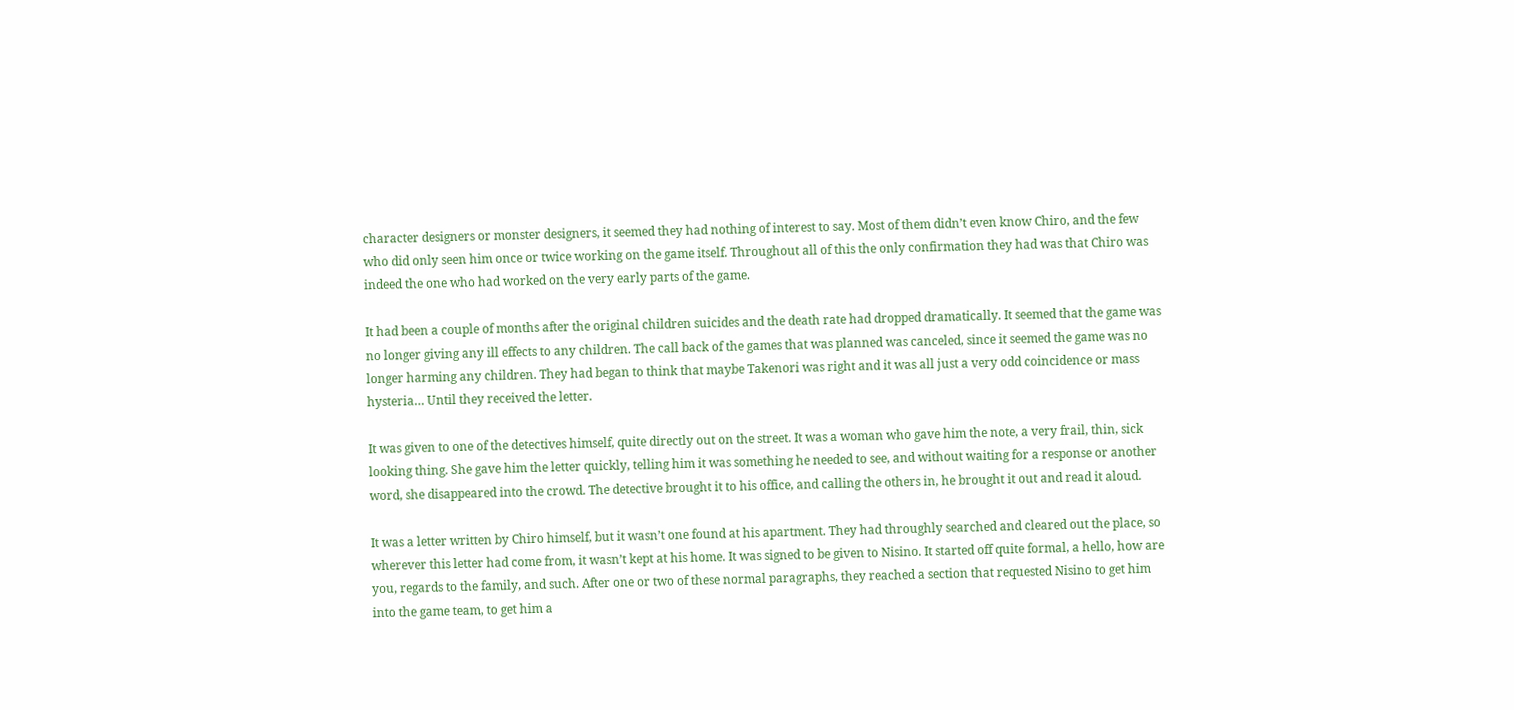character designers or monster designers, it seemed they had nothing of interest to say. Most of them didn’t even know Chiro, and the few who did only seen him once or twice working on the game itself. Throughout all of this the only confirmation they had was that Chiro was indeed the one who had worked on the very early parts of the game.

It had been a couple of months after the original children suicides and the death rate had dropped dramatically. It seemed that the game was no longer giving any ill effects to any children. The call back of the games that was planned was canceled, since it seemed the game was no longer harming any children. They had began to think that maybe Takenori was right and it was all just a very odd coincidence or mass hysteria… Until they received the letter.

It was given to one of the detectives himself, quite directly out on the street. It was a woman who gave him the note, a very frail, thin, sick looking thing. She gave him the letter quickly, telling him it was something he needed to see, and without waiting for a response or another word, she disappeared into the crowd. The detective brought it to his office, and calling the others in, he brought it out and read it aloud.

It was a letter written by Chiro himself, but it wasn’t one found at his apartment. They had throughly searched and cleared out the place, so wherever this letter had come from, it wasn’t kept at his home. It was signed to be given to Nisino. It started off quite formal, a hello, how are you, regards to the family, and such. After one or two of these normal paragraphs, they reached a section that requested Nisino to get him into the game team, to get him a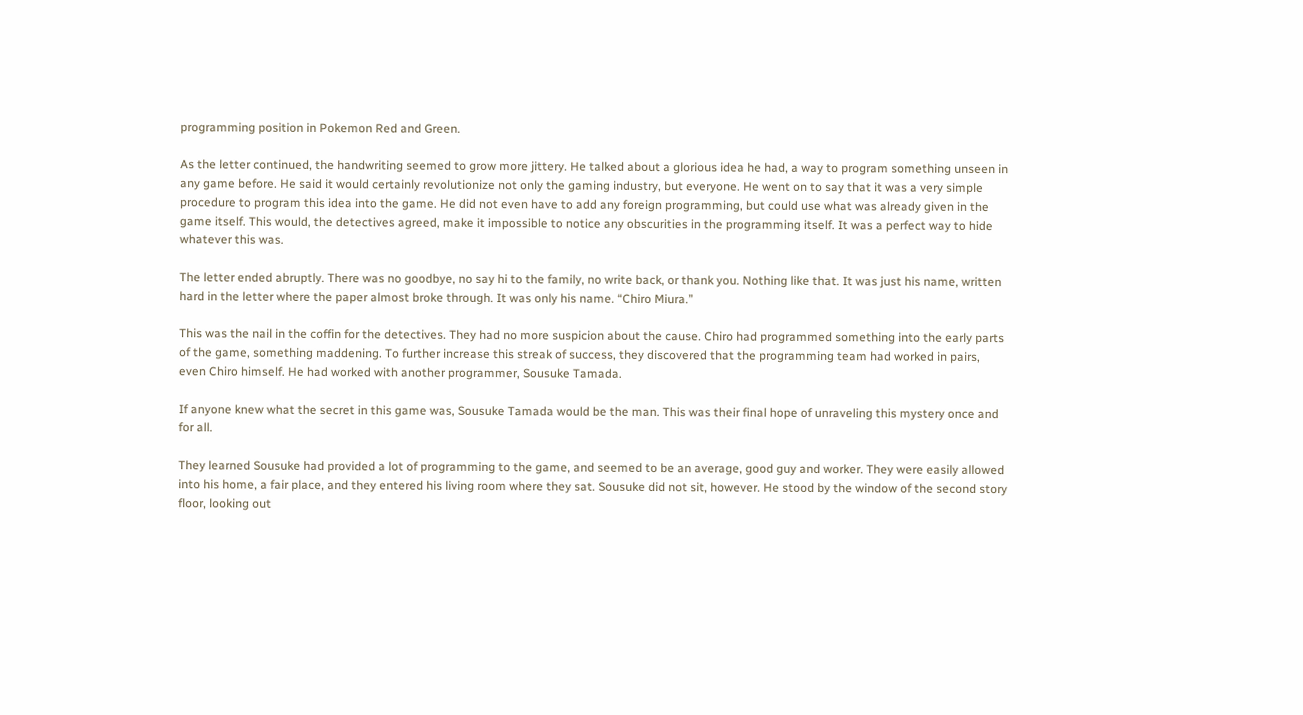programming position in Pokemon Red and Green.

As the letter continued, the handwriting seemed to grow more jittery. He talked about a glorious idea he had, a way to program something unseen in any game before. He said it would certainly revolutionize not only the gaming industry, but everyone. He went on to say that it was a very simple procedure to program this idea into the game. He did not even have to add any foreign programming, but could use what was already given in the game itself. This would, the detectives agreed, make it impossible to notice any obscurities in the programming itself. It was a perfect way to hide whatever this was.

The letter ended abruptly. There was no goodbye, no say hi to the family, no write back, or thank you. Nothing like that. It was just his name, written hard in the letter where the paper almost broke through. It was only his name. “Chiro Miura.”

This was the nail in the coffin for the detectives. They had no more suspicion about the cause. Chiro had programmed something into the early parts of the game, something maddening. To further increase this streak of success, they discovered that the programming team had worked in pairs, even Chiro himself. He had worked with another programmer, Sousuke Tamada.

If anyone knew what the secret in this game was, Sousuke Tamada would be the man. This was their final hope of unraveling this mystery once and for all.

They learned Sousuke had provided a lot of programming to the game, and seemed to be an average, good guy and worker. They were easily allowed into his home, a fair place, and they entered his living room where they sat. Sousuke did not sit, however. He stood by the window of the second story floor, looking out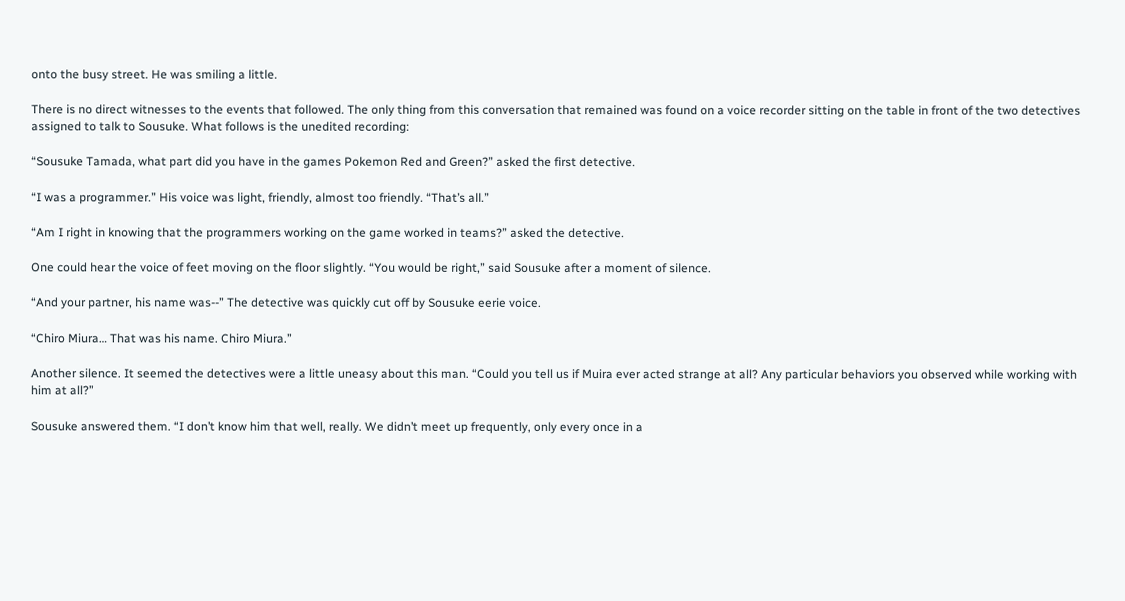onto the busy street. He was smiling a little.

There is no direct witnesses to the events that followed. The only thing from this conversation that remained was found on a voice recorder sitting on the table in front of the two detectives assigned to talk to Sousuke. What follows is the unedited recording:

“Sousuke Tamada, what part did you have in the games Pokemon Red and Green?” asked the first detective.

“I was a programmer.” His voice was light, friendly, almost too friendly. “That’s all.”

“Am I right in knowing that the programmers working on the game worked in teams?” asked the detective.

One could hear the voice of feet moving on the floor slightly. “You would be right,” said Sousuke after a moment of silence.

“And your partner, his name was--” The detective was quickly cut off by Sousuke eerie voice.

“Chiro Miura… That was his name. Chiro Miura.”

Another silence. It seemed the detectives were a little uneasy about this man. “Could you tell us if Muira ever acted strange at all? Any particular behaviors you observed while working with him at all?”

Sousuke answered them. “I don’t know him that well, really. We didn’t meet up frequently, only every once in a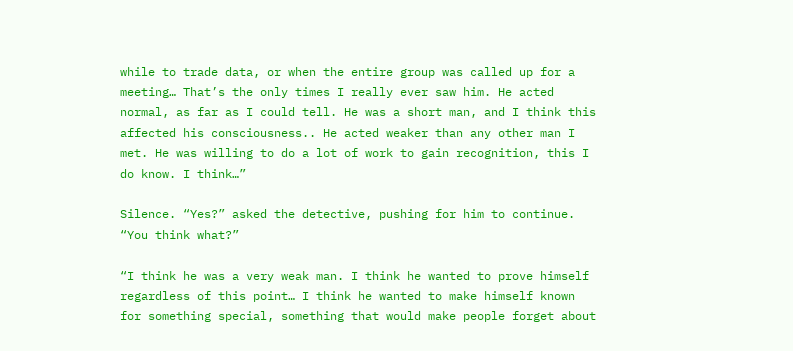while to trade data, or when the entire group was called up for a meeting… That’s the only times I really ever saw him. He acted normal, as far as I could tell. He was a short man, and I think this affected his consciousness.. He acted weaker than any other man I met. He was willing to do a lot of work to gain recognition, this I do know. I think…”

Silence. “Yes?” asked the detective, pushing for him to continue. “You think what?”

“I think he was a very weak man. I think he wanted to prove himself regardless of this point… I think he wanted to make himself known for something special, something that would make people forget about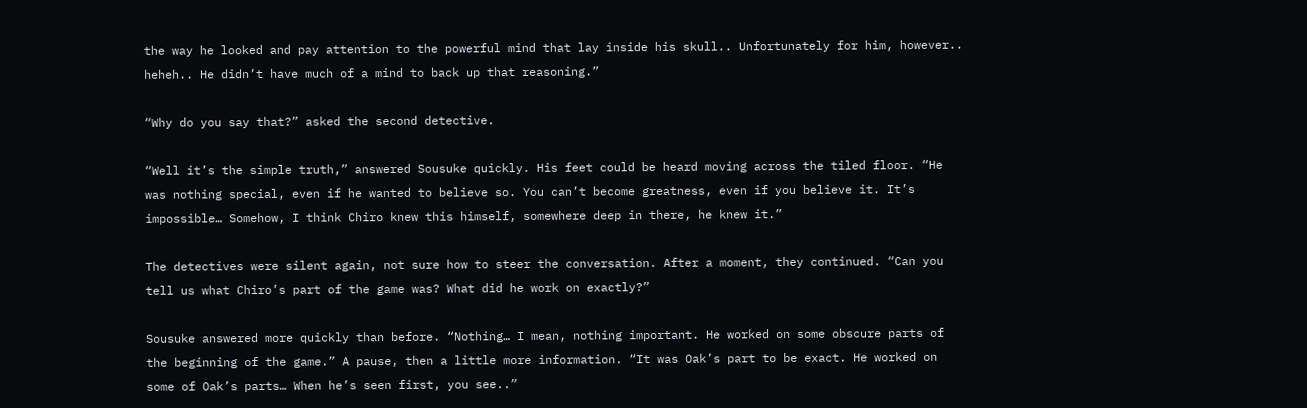the way he looked and pay attention to the powerful mind that lay inside his skull.. Unfortunately for him, however.. heheh.. He didn’t have much of a mind to back up that reasoning.”

“Why do you say that?” asked the second detective.

“Well it’s the simple truth,” answered Sousuke quickly. His feet could be heard moving across the tiled floor. “He was nothing special, even if he wanted to believe so. You can’t become greatness, even if you believe it. It’s impossible… Somehow, I think Chiro knew this himself, somewhere deep in there, he knew it.”

The detectives were silent again, not sure how to steer the conversation. After a moment, they continued. “Can you tell us what Chiro’s part of the game was? What did he work on exactly?”

Sousuke answered more quickly than before. “Nothing… I mean, nothing important. He worked on some obscure parts of the beginning of the game.” A pause, then a little more information. “It was Oak’s part to be exact. He worked on some of Oak’s parts… When he’s seen first, you see..”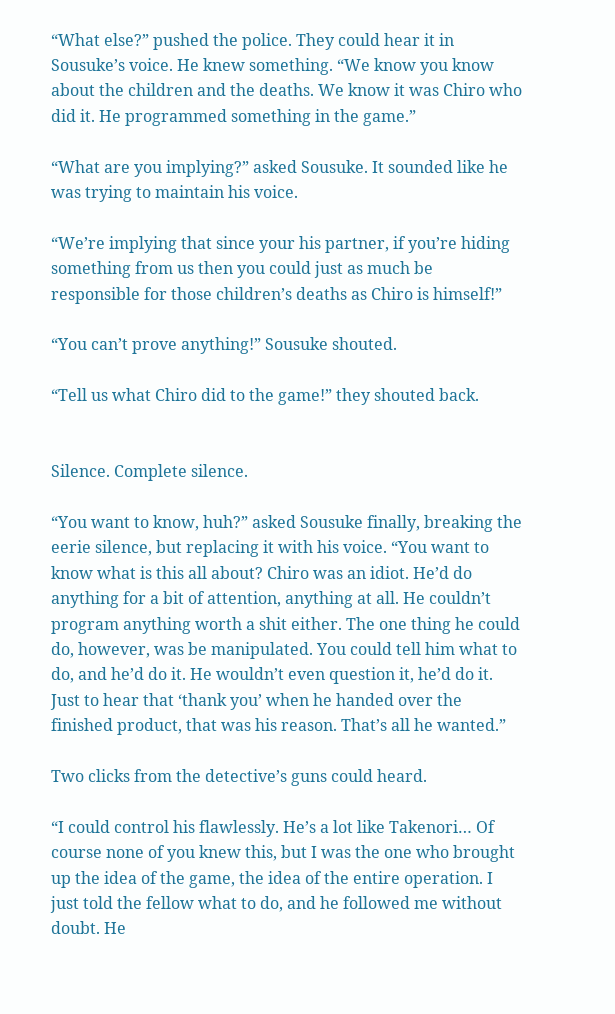“What else?” pushed the police. They could hear it in Sousuke’s voice. He knew something. “We know you know about the children and the deaths. We know it was Chiro who did it. He programmed something in the game.”

“What are you implying?” asked Sousuke. It sounded like he was trying to maintain his voice.

“We’re implying that since your his partner, if you’re hiding something from us then you could just as much be responsible for those children’s deaths as Chiro is himself!”

“You can’t prove anything!” Sousuke shouted.

“Tell us what Chiro did to the game!” they shouted back.


Silence. Complete silence.

“You want to know, huh?” asked Sousuke finally, breaking the eerie silence, but replacing it with his voice. “You want to know what is this all about? Chiro was an idiot. He’d do anything for a bit of attention, anything at all. He couldn’t program anything worth a shit either. The one thing he could do, however, was be manipulated. You could tell him what to do, and he’d do it. He wouldn’t even question it, he’d do it. Just to hear that ‘thank you’ when he handed over the finished product, that was his reason. That’s all he wanted.”

Two clicks from the detective’s guns could heard.

“I could control his flawlessly. He’s a lot like Takenori… Of course none of you knew this, but I was the one who brought up the idea of the game, the idea of the entire operation. I just told the fellow what to do, and he followed me without doubt. He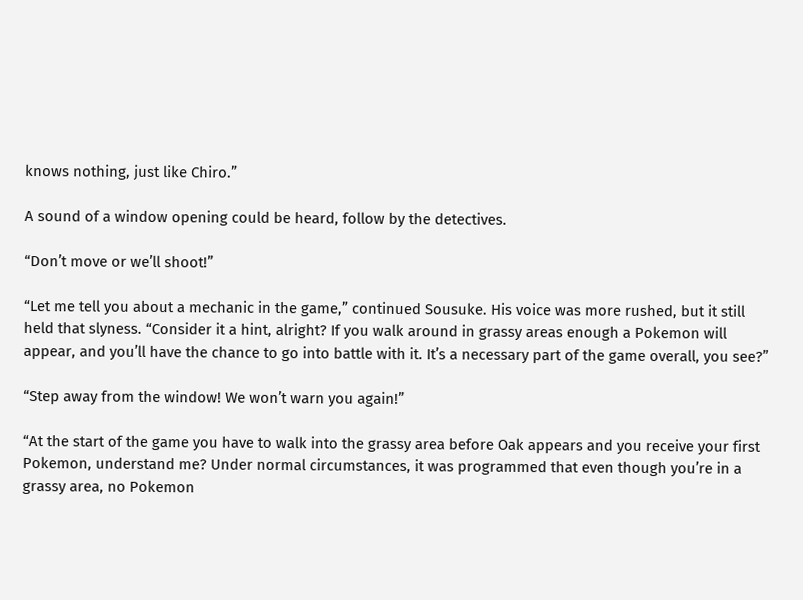knows nothing, just like Chiro.”

A sound of a window opening could be heard, follow by the detectives.

“Don’t move or we’ll shoot!”

“Let me tell you about a mechanic in the game,” continued Sousuke. His voice was more rushed, but it still held that slyness. “Consider it a hint, alright? If you walk around in grassy areas enough a Pokemon will appear, and you’ll have the chance to go into battle with it. It’s a necessary part of the game overall, you see?”

“Step away from the window! We won’t warn you again!”

“At the start of the game you have to walk into the grassy area before Oak appears and you receive your first Pokemon, understand me? Under normal circumstances, it was programmed that even though you’re in a grassy area, no Pokemon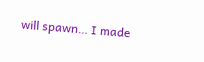will spawn… I made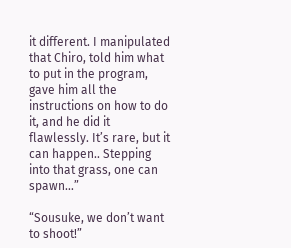it different. I manipulated that Chiro, told him what to put in the program, gave him all the instructions on how to do it, and he did it flawlessly. It’s rare, but it can happen.. Stepping into that grass, one can spawn…”

“Sousuke, we don’t want to shoot!”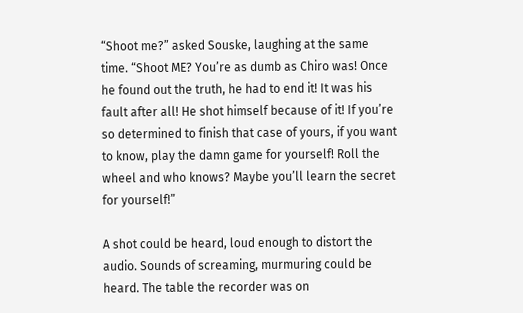“Shoot me?” asked Souske, laughing at the same time. “Shoot ME? You’re as dumb as Chiro was! Once he found out the truth, he had to end it! It was his fault after all! He shot himself because of it! If you’re so determined to finish that case of yours, if you want to know, play the damn game for yourself! Roll the wheel and who knows? Maybe you’ll learn the secret for yourself!”

A shot could be heard, loud enough to distort the audio. Sounds of screaming, murmuring could be heard. The table the recorder was on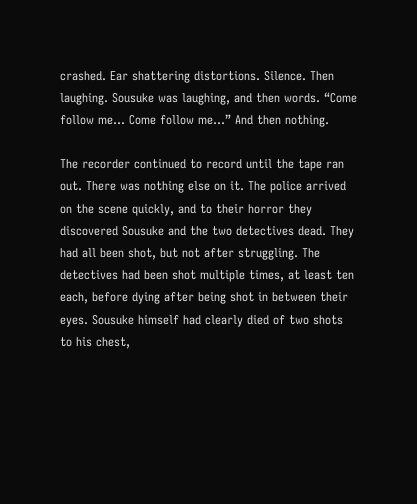crashed. Ear shattering distortions. Silence. Then laughing. Sousuke was laughing, and then words. “Come follow me… Come follow me…” And then nothing.

The recorder continued to record until the tape ran out. There was nothing else on it. The police arrived on the scene quickly, and to their horror they discovered Sousuke and the two detectives dead. They had all been shot, but not after struggling. The detectives had been shot multiple times, at least ten each, before dying after being shot in between their eyes. Sousuke himself had clearly died of two shots to his chest,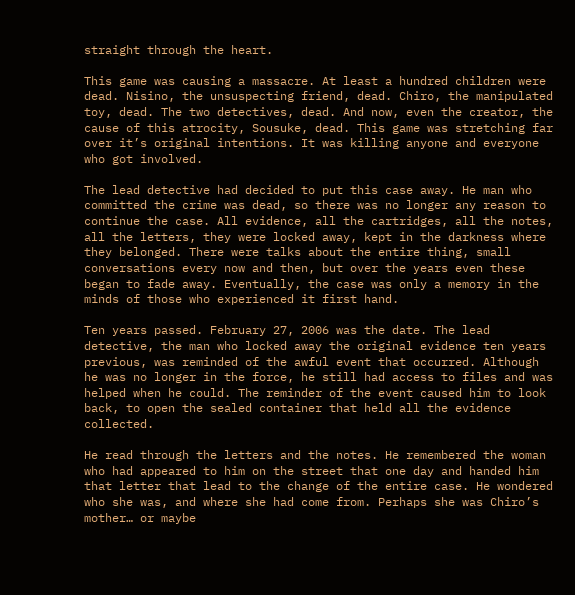straight through the heart.

This game was causing a massacre. At least a hundred children were dead. Nisino, the unsuspecting friend, dead. Chiro, the manipulated toy, dead. The two detectives, dead. And now, even the creator, the cause of this atrocity, Sousuke, dead. This game was stretching far over it’s original intentions. It was killing anyone and everyone who got involved.

The lead detective had decided to put this case away. He man who committed the crime was dead, so there was no longer any reason to continue the case. All evidence, all the cartridges, all the notes, all the letters, they were locked away, kept in the darkness where they belonged. There were talks about the entire thing, small conversations every now and then, but over the years even these began to fade away. Eventually, the case was only a memory in the minds of those who experienced it first hand.

Ten years passed. February 27, 2006 was the date. The lead detective, the man who locked away the original evidence ten years previous, was reminded of the awful event that occurred. Although he was no longer in the force, he still had access to files and was helped when he could. The reminder of the event caused him to look back, to open the sealed container that held all the evidence collected.

He read through the letters and the notes. He remembered the woman who had appeared to him on the street that one day and handed him that letter that lead to the change of the entire case. He wondered who she was, and where she had come from. Perhaps she was Chiro’s mother… or maybe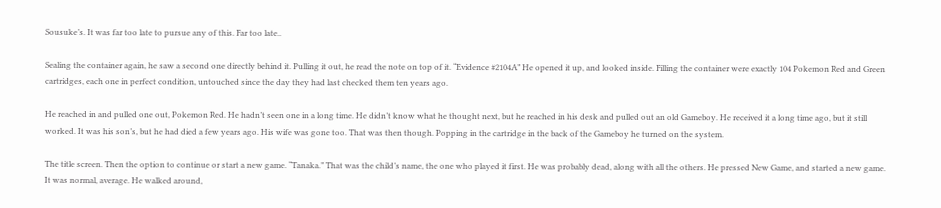Sousuke’s. It was far too late to pursue any of this. Far too late..

Sealing the container again, he saw a second one directly behind it. Pulling it out, he read the note on top of it. “Evidence #2104A” He opened it up, and looked inside. Filling the container were exactly 104 Pokemon Red and Green cartridges, each one in perfect condition, untouched since the day they had last checked them ten years ago.

He reached in and pulled one out, Pokemon Red. He hadn’t seen one in a long time. He didn’t know what he thought next, but he reached in his desk and pulled out an old Gameboy. He received it a long time ago, but it still worked. It was his son’s, but he had died a few years ago. His wife was gone too. That was then though. Popping in the cartridge in the back of the Gameboy he turned on the system.

The title screen. Then the option to continue or start a new game. “Tanaka.” That was the child’s name, the one who played it first. He was probably dead, along with all the others. He pressed New Game, and started a new game. It was normal, average. He walked around,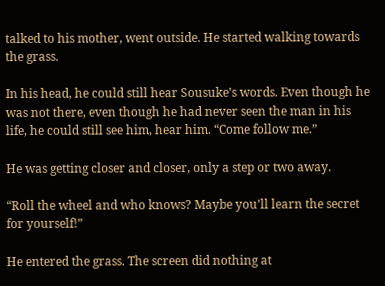talked to his mother, went outside. He started walking towards the grass.

In his head, he could still hear Sousuke’s words. Even though he was not there, even though he had never seen the man in his life, he could still see him, hear him. “Come follow me.”

He was getting closer and closer, only a step or two away.

“Roll the wheel and who knows? Maybe you’ll learn the secret for yourself!”

He entered the grass. The screen did nothing at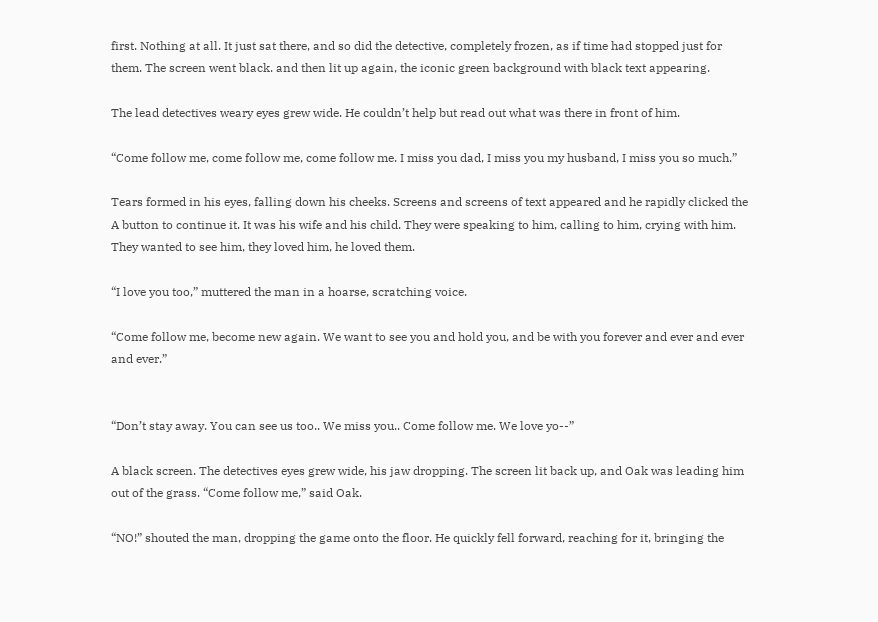first. Nothing at all. It just sat there, and so did the detective, completely frozen, as if time had stopped just for them. The screen went black. and then lit up again, the iconic green background with black text appearing.

The lead detectives weary eyes grew wide. He couldn’t help but read out what was there in front of him.

“Come follow me, come follow me, come follow me. I miss you dad, I miss you my husband, I miss you so much.”

Tears formed in his eyes, falling down his cheeks. Screens and screens of text appeared and he rapidly clicked the A button to continue it. It was his wife and his child. They were speaking to him, calling to him, crying with him. They wanted to see him, they loved him, he loved them.

“I love you too,” muttered the man in a hoarse, scratching voice.

“Come follow me, become new again. We want to see you and hold you, and be with you forever and ever and ever and ever.”


“Don’t stay away. You can see us too.. We miss you.. Come follow me. We love yo--”

A black screen. The detectives eyes grew wide, his jaw dropping. The screen lit back up, and Oak was leading him out of the grass. “Come follow me,” said Oak.

“NO!” shouted the man, dropping the game onto the floor. He quickly fell forward, reaching for it, bringing the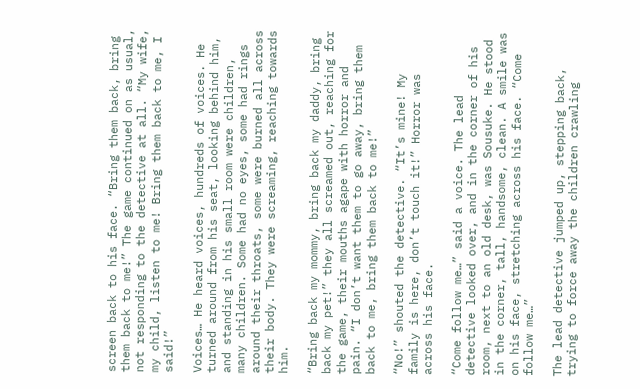screen back to his face. “Bring them back, bring them back to me!” The game continued on as usual, not responding to the detective at all. “My wife, my child, listen to me! Bring them back to me, I said!”

Voices… He heard voices, hundreds of voices. He turned around from his seat, looking behind him, and standing in his small room were children, many children. Some had no eyes, some had rings around their throats, some were burned all across their body. They were screaming, reaching towards him.

“Bring back my mommy, bring back my daddy, bring back my pet!” they all screamed out, reaching for the game, their mouths agape with horror and pain. “I don’t want them to go away, bring them back to me, bring them back to me!”

“No!” shouted the detective. “It’s mine! My family is here, don’t touch it!” Horror was across his face.

“Come follow me…” said a voice. The lead detective looked over, and in the corner of his room, next to an old desk, was Sousuke. He stood in the corner, tall, handsome, clean. A smile was on his face, stretching across his face. “Come follow me…”

The lead detective jumped up, stepping back, trying to force away the children crawling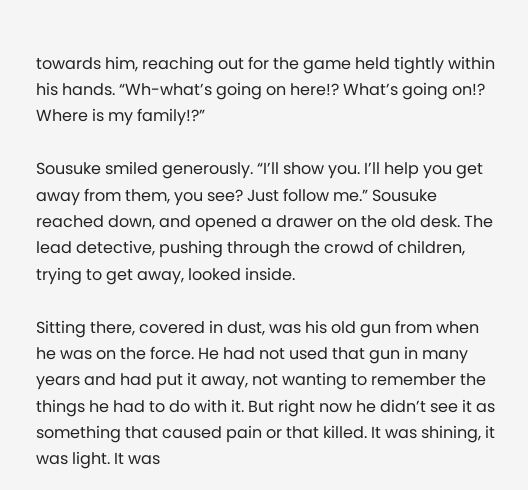towards him, reaching out for the game held tightly within his hands. “Wh-what’s going on here!? What’s going on!? Where is my family!?”

Sousuke smiled generously. “I’ll show you. I’ll help you get away from them, you see? Just follow me.” Sousuke reached down, and opened a drawer on the old desk. The lead detective, pushing through the crowd of children, trying to get away, looked inside.

Sitting there, covered in dust, was his old gun from when he was on the force. He had not used that gun in many years and had put it away, not wanting to remember the things he had to do with it. But right now he didn’t see it as something that caused pain or that killed. It was shining, it was light. It was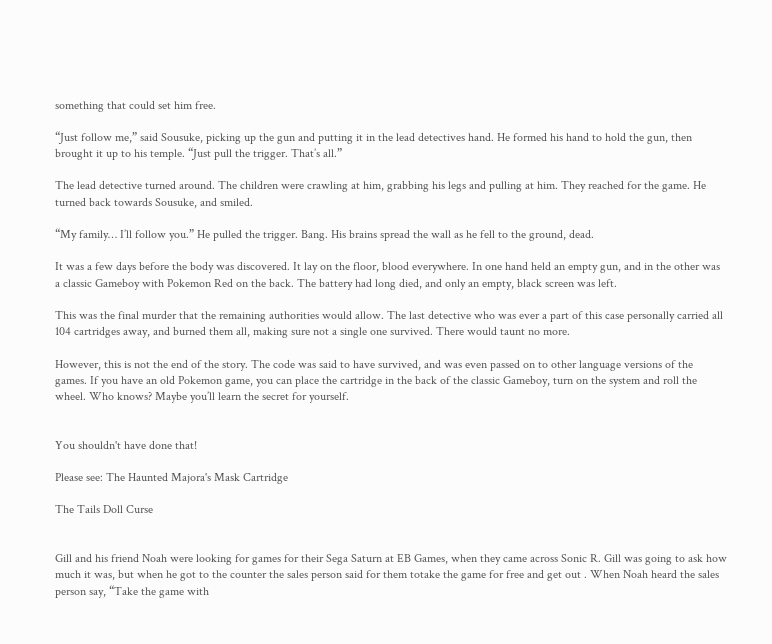something that could set him free.

“Just follow me,” said Sousuke, picking up the gun and putting it in the lead detectives hand. He formed his hand to hold the gun, then brought it up to his temple. “Just pull the trigger. That’s all.”

The lead detective turned around. The children were crawling at him, grabbing his legs and pulling at him. They reached for the game. He turned back towards Sousuke, and smiled.

“My family… I’ll follow you.” He pulled the trigger. Bang. His brains spread the wall as he fell to the ground, dead.

It was a few days before the body was discovered. It lay on the floor, blood everywhere. In one hand held an empty gun, and in the other was a classic Gameboy with Pokemon Red on the back. The battery had long died, and only an empty, black screen was left.

This was the final murder that the remaining authorities would allow. The last detective who was ever a part of this case personally carried all 104 cartridges away, and burned them all, making sure not a single one survived. There would taunt no more.

However, this is not the end of the story. The code was said to have survived, and was even passed on to other language versions of the games. If you have an old Pokemon game, you can place the cartridge in the back of the classic Gameboy, turn on the system and roll the wheel. Who knows? Maybe you’ll learn the secret for yourself.


You shouldn't have done that!

Please see: The Haunted Majora's Mask Cartridge

The Tails Doll Curse


Gill and his friend Noah were looking for games for their Sega Saturn at EB Games, when they came across Sonic R. Gill was going to ask how much it was, but when he got to the counter the sales person said for them totake the game for free and get out . When Noah heard the sales person say, “Take the game with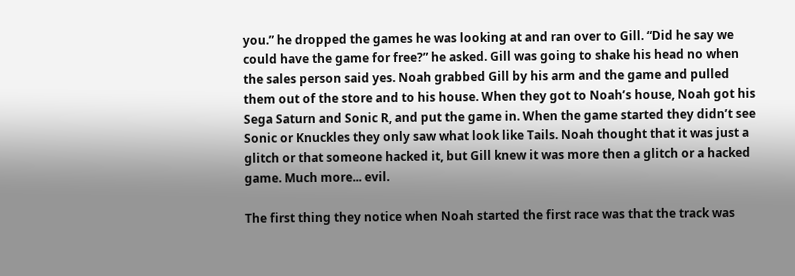you.” he dropped the games he was looking at and ran over to Gill. “Did he say we could have the game for free?” he asked. Gill was going to shake his head no when the sales person said yes. Noah grabbed Gill by his arm and the game and pulled them out of the store and to his house. When they got to Noah’s house, Noah got his Sega Saturn and Sonic R, and put the game in. When the game started they didn’t see Sonic or Knuckles they only saw what look like Tails. Noah thought that it was just a glitch or that someone hacked it, but Gill knew it was more then a glitch or a hacked game. Much more... evil.

The first thing they notice when Noah started the first race was that the track was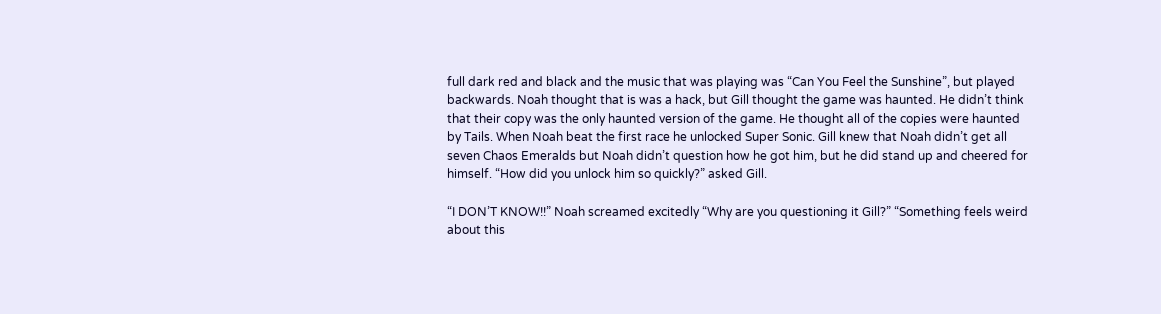full dark red and black and the music that was playing was “Can You Feel the Sunshine”, but played backwards. Noah thought that is was a hack, but Gill thought the game was haunted. He didn’t think that their copy was the only haunted version of the game. He thought all of the copies were haunted by Tails. When Noah beat the first race he unlocked Super Sonic. Gill knew that Noah didn’t get all seven Chaos Emeralds but Noah didn’t question how he got him, but he did stand up and cheered for himself. “How did you unlock him so quickly?” asked Gill.

“I DON’T KNOW!!” Noah screamed excitedly “Why are you questioning it Gill?” “Something feels weird about this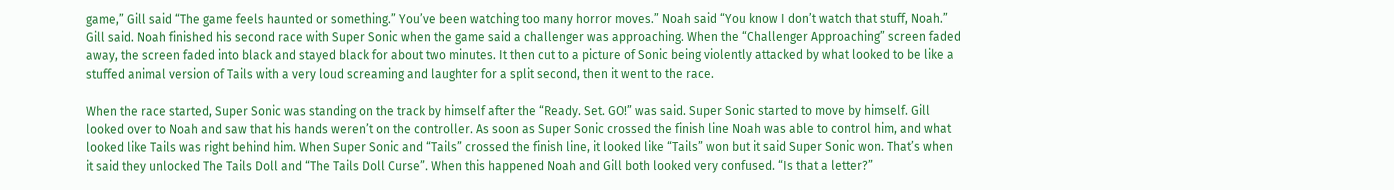game,” Gill said “The game feels haunted or something.” You’ve been watching too many horror moves.” Noah said “You know I don’t watch that stuff, Noah.” Gill said. Noah finished his second race with Super Sonic when the game said a challenger was approaching. When the “Challenger Approaching” screen faded away, the screen faded into black and stayed black for about two minutes. It then cut to a picture of Sonic being violently attacked by what looked to be like a stuffed animal version of Tails with a very loud screaming and laughter for a split second, then it went to the race.

When the race started, Super Sonic was standing on the track by himself after the “Ready. Set. GO!” was said. Super Sonic started to move by himself. Gill looked over to Noah and saw that his hands weren’t on the controller. As soon as Super Sonic crossed the finish line Noah was able to control him, and what looked like Tails was right behind him. When Super Sonic and “Tails” crossed the finish line, it looked like “Tails” won but it said Super Sonic won. That’s when it said they unlocked The Tails Doll and “The Tails Doll Curse”. When this happened Noah and Gill both looked very confused. “Is that a letter?”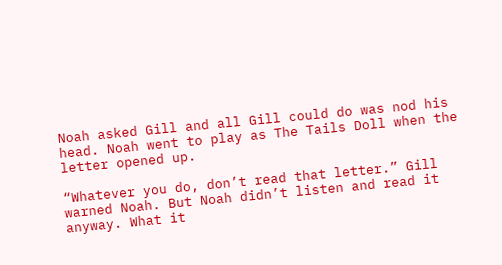Noah asked Gill and all Gill could do was nod his head. Noah went to play as The Tails Doll when the letter opened up.

“Whatever you do, don’t read that letter.” Gill warned Noah. But Noah didn’t listen and read it anyway. What it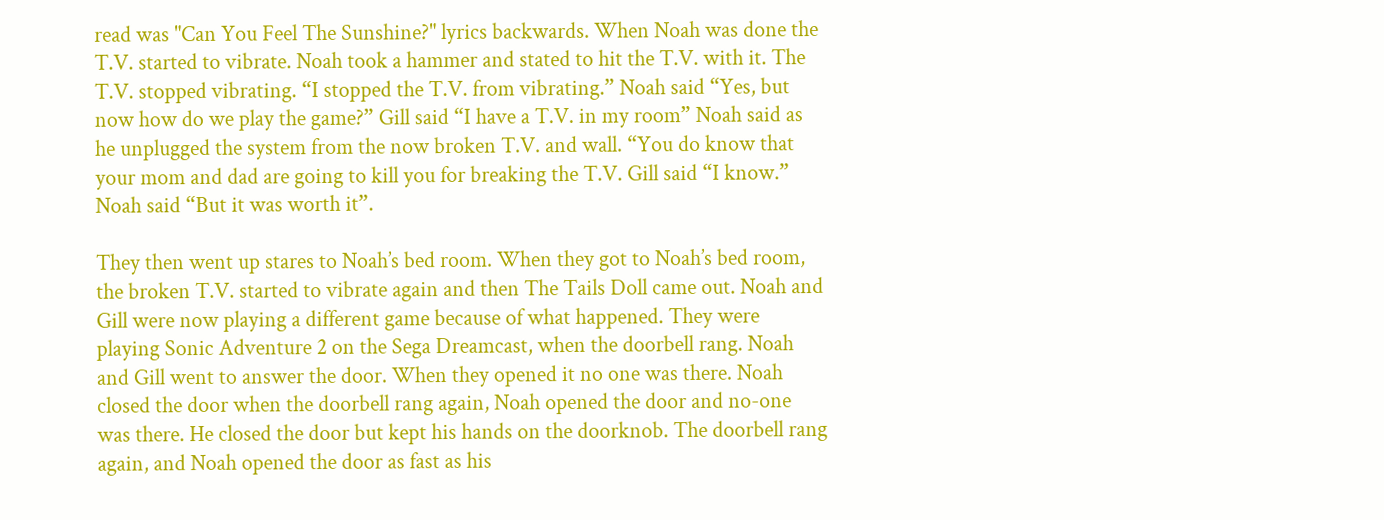read was "Can You Feel The Sunshine?" lyrics backwards. When Noah was done the T.V. started to vibrate. Noah took a hammer and stated to hit the T.V. with it. The T.V. stopped vibrating. “I stopped the T.V. from vibrating.” Noah said “Yes, but now how do we play the game?” Gill said “I have a T.V. in my room” Noah said as he unplugged the system from the now broken T.V. and wall. “You do know that your mom and dad are going to kill you for breaking the T.V. Gill said “I know.” Noah said “But it was worth it”.

They then went up stares to Noah’s bed room. When they got to Noah’s bed room, the broken T.V. started to vibrate again and then The Tails Doll came out. Noah and Gill were now playing a different game because of what happened. They were playing Sonic Adventure 2 on the Sega Dreamcast, when the doorbell rang. Noah and Gill went to answer the door. When they opened it no one was there. Noah closed the door when the doorbell rang again, Noah opened the door and no-one was there. He closed the door but kept his hands on the doorknob. The doorbell rang again, and Noah opened the door as fast as his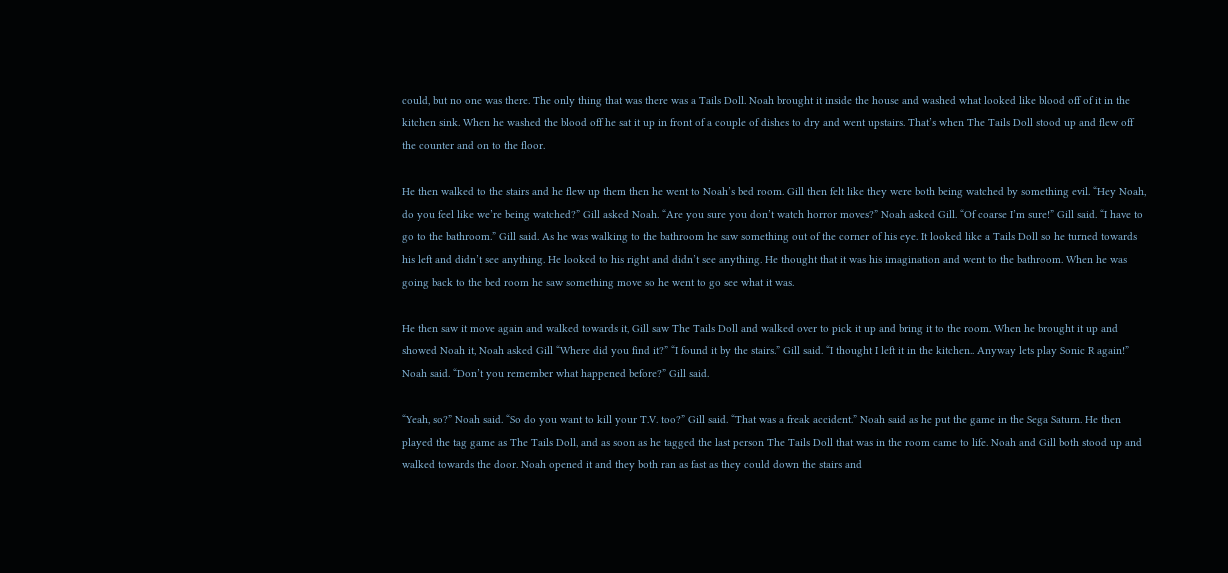could, but no one was there. The only thing that was there was a Tails Doll. Noah brought it inside the house and washed what looked like blood off of it in the kitchen sink. When he washed the blood off he sat it up in front of a couple of dishes to dry and went upstairs. That’s when The Tails Doll stood up and flew off the counter and on to the floor.

He then walked to the stairs and he flew up them then he went to Noah’s bed room. Gill then felt like they were both being watched by something evil. “Hey Noah, do you feel like we’re being watched?” Gill asked Noah. “Are you sure you don’t watch horror moves?” Noah asked Gill. “Of coarse I’m sure!” Gill said. “I have to go to the bathroom.” Gill said. As he was walking to the bathroom he saw something out of the corner of his eye. It looked like a Tails Doll so he turned towards his left and didn’t see anything. He looked to his right and didn’t see anything. He thought that it was his imagination and went to the bathroom. When he was going back to the bed room he saw something move so he went to go see what it was.

He then saw it move again and walked towards it, Gill saw The Tails Doll and walked over to pick it up and bring it to the room. When he brought it up and showed Noah it, Noah asked Gill “Where did you find it?” “I found it by the stairs.” Gill said. “I thought I left it in the kitchen.. Anyway lets play Sonic R again!” Noah said. “Don’t you remember what happened before?” Gill said.

“Yeah, so?” Noah said. “So do you want to kill your T.V. too?” Gill said. “That was a freak accident.” Noah said as he put the game in the Sega Saturn. He then played the tag game as The Tails Doll, and as soon as he tagged the last person The Tails Doll that was in the room came to life. Noah and Gill both stood up and walked towards the door. Noah opened it and they both ran as fast as they could down the stairs and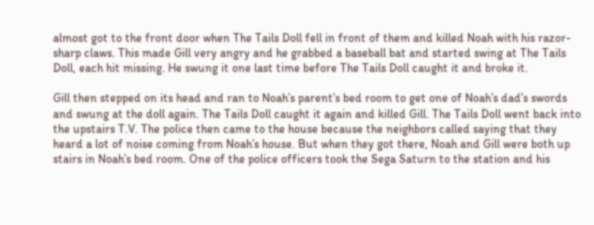almost got to the front door when The Tails Doll fell in front of them and killed Noah with his razor-sharp claws. This made Gill very angry and he grabbed a baseball bat and started swing at The Tails Doll, each hit missing. He swung it one last time before The Tails Doll caught it and broke it.

Gill then stepped on its head and ran to Noah’s parent’s bed room to get one of Noah’s dad’s swords and swung at the doll again. The Tails Doll caught it again and killed Gill. The Tails Doll went back into the upstairs T.V. The police then came to the house because the neighbors called saying that they heard a lot of noise coming from Noah’s house. But when they got there, Noah and Gill were both up stairs in Noah’s bed room. One of the police officers took the Sega Saturn to the station and his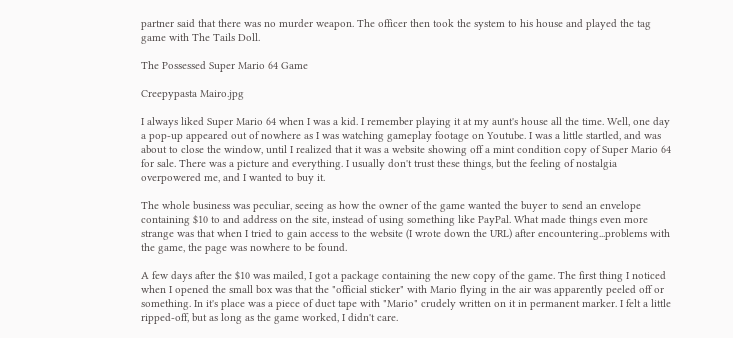partner said that there was no murder weapon. The officer then took the system to his house and played the tag game with The Tails Doll.

The Possessed Super Mario 64 Game

Creepypasta Mairo.jpg

I always liked Super Mario 64 when I was a kid. I remember playing it at my aunt's house all the time. Well, one day a pop-up appeared out of nowhere as I was watching gameplay footage on Youtube. I was a little startled, and was about to close the window, until I realized that it was a website showing off a mint condition copy of Super Mario 64 for sale. There was a picture and everything. I usually don't trust these things, but the feeling of nostalgia overpowered me, and I wanted to buy it.

The whole business was peculiar, seeing as how the owner of the game wanted the buyer to send an envelope containing $10 to and address on the site, instead of using something like PayPal. What made things even more strange was that when I tried to gain access to the website (I wrote down the URL) after encountering...problems with the game, the page was nowhere to be found.

A few days after the $10 was mailed, I got a package containing the new copy of the game. The first thing I noticed when I opened the small box was that the "official sticker" with Mario flying in the air was apparently peeled off or something. In it's place was a piece of duct tape with "Mario" crudely written on it in permanent marker. I felt a little ripped-off, but as long as the game worked, I didn't care.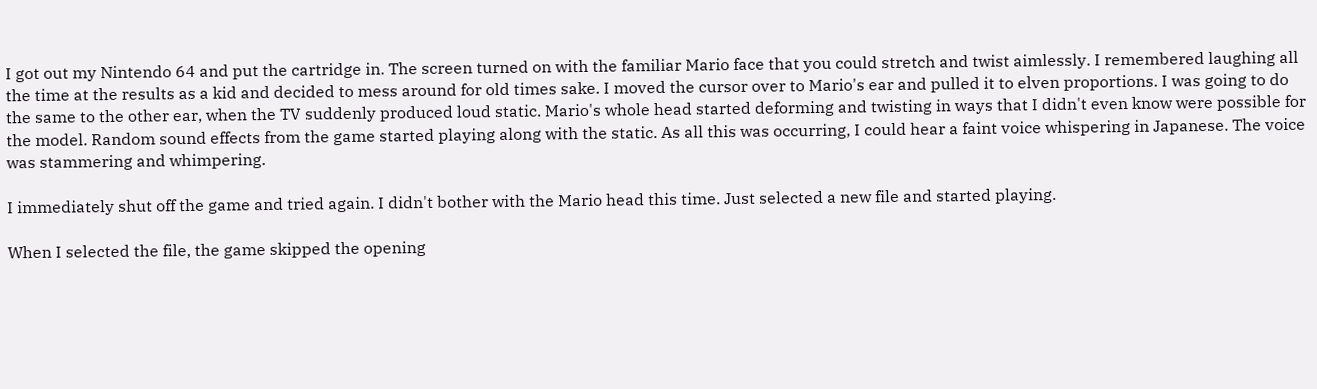I got out my Nintendo 64 and put the cartridge in. The screen turned on with the familiar Mario face that you could stretch and twist aimlessly. I remembered laughing all the time at the results as a kid and decided to mess around for old times sake. I moved the cursor over to Mario's ear and pulled it to elven proportions. I was going to do the same to the other ear, when the TV suddenly produced loud static. Mario's whole head started deforming and twisting in ways that I didn't even know were possible for the model. Random sound effects from the game started playing along with the static. As all this was occurring, I could hear a faint voice whispering in Japanese. The voice was stammering and whimpering.

I immediately shut off the game and tried again. I didn't bother with the Mario head this time. Just selected a new file and started playing.

When I selected the file, the game skipped the opening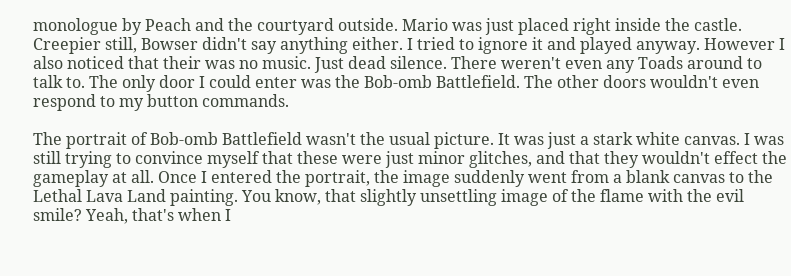monologue by Peach and the courtyard outside. Mario was just placed right inside the castle. Creepier still, Bowser didn't say anything either. I tried to ignore it and played anyway. However I also noticed that their was no music. Just dead silence. There weren't even any Toads around to talk to. The only door I could enter was the Bob-omb Battlefield. The other doors wouldn't even respond to my button commands.

The portrait of Bob-omb Battlefield wasn't the usual picture. It was just a stark white canvas. I was still trying to convince myself that these were just minor glitches, and that they wouldn't effect the gameplay at all. Once I entered the portrait, the image suddenly went from a blank canvas to the Lethal Lava Land painting. You know, that slightly unsettling image of the flame with the evil smile? Yeah, that's when I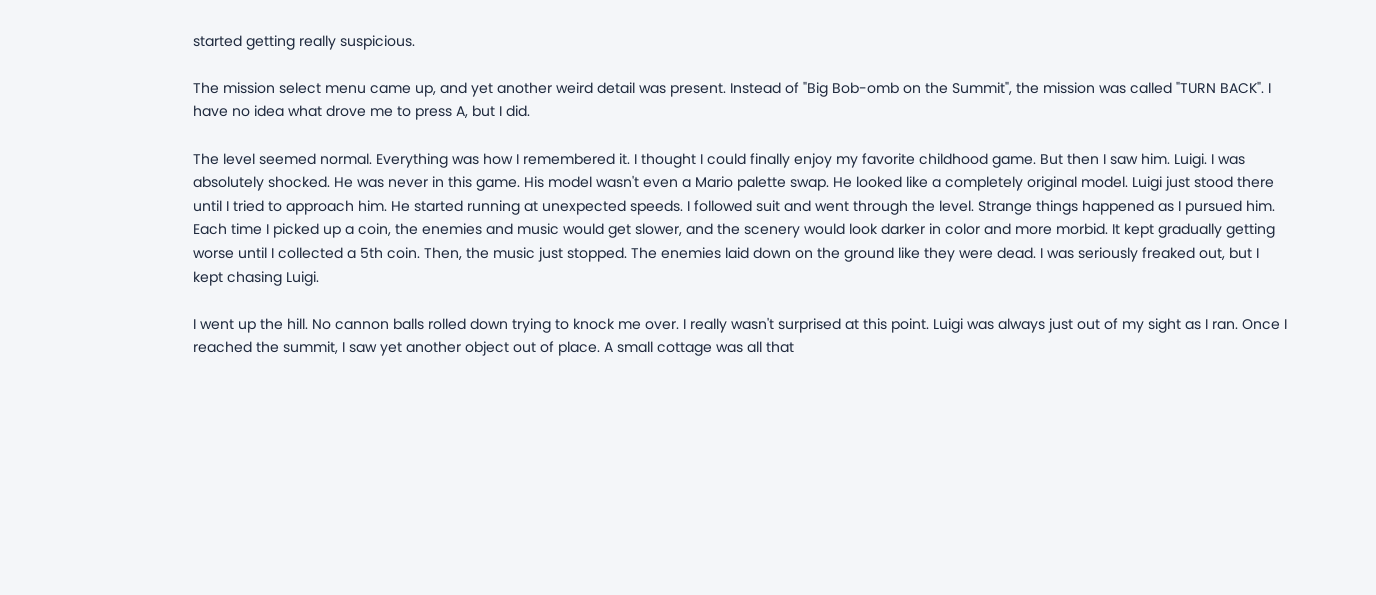started getting really suspicious.

The mission select menu came up, and yet another weird detail was present. Instead of "Big Bob-omb on the Summit", the mission was called "TURN BACK". I have no idea what drove me to press A, but I did.

The level seemed normal. Everything was how I remembered it. I thought I could finally enjoy my favorite childhood game. But then I saw him. Luigi. I was absolutely shocked. He was never in this game. His model wasn't even a Mario palette swap. He looked like a completely original model. Luigi just stood there until I tried to approach him. He started running at unexpected speeds. I followed suit and went through the level. Strange things happened as I pursued him. Each time I picked up a coin, the enemies and music would get slower, and the scenery would look darker in color and more morbid. It kept gradually getting worse until I collected a 5th coin. Then, the music just stopped. The enemies laid down on the ground like they were dead. I was seriously freaked out, but I kept chasing Luigi.

I went up the hill. No cannon balls rolled down trying to knock me over. I really wasn't surprised at this point. Luigi was always just out of my sight as I ran. Once I reached the summit, I saw yet another object out of place. A small cottage was all that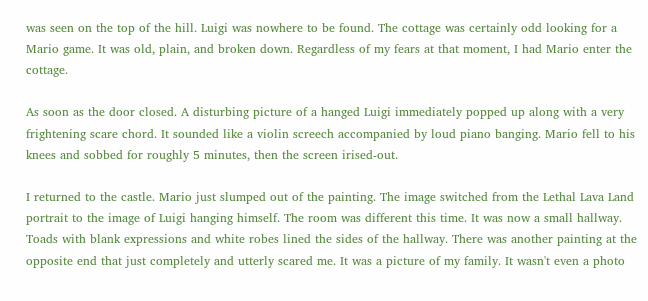was seen on the top of the hill. Luigi was nowhere to be found. The cottage was certainly odd looking for a Mario game. It was old, plain, and broken down. Regardless of my fears at that moment, I had Mario enter the cottage.

As soon as the door closed. A disturbing picture of a hanged Luigi immediately popped up along with a very frightening scare chord. It sounded like a violin screech accompanied by loud piano banging. Mario fell to his knees and sobbed for roughly 5 minutes, then the screen irised-out.

I returned to the castle. Mario just slumped out of the painting. The image switched from the Lethal Lava Land portrait to the image of Luigi hanging himself. The room was different this time. It was now a small hallway. Toads with blank expressions and white robes lined the sides of the hallway. There was another painting at the opposite end that just completely and utterly scared me. It was a picture of my family. It wasn't even a photo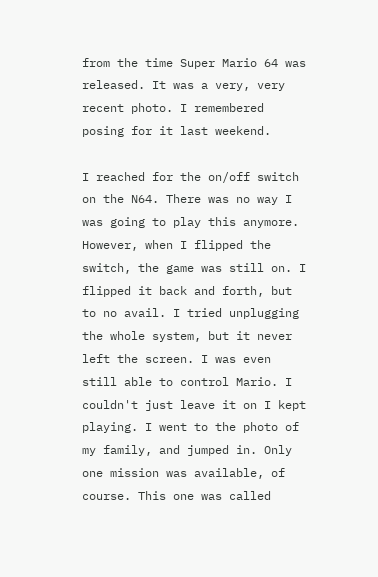from the time Super Mario 64 was released. It was a very, very recent photo. I remembered posing for it last weekend.

I reached for the on/off switch on the N64. There was no way I was going to play this anymore. However, when I flipped the switch, the game was still on. I flipped it back and forth, but to no avail. I tried unplugging the whole system, but it never left the screen. I was even still able to control Mario. I couldn't just leave it on I kept playing. I went to the photo of my family, and jumped in. Only one mission was available, of course. This one was called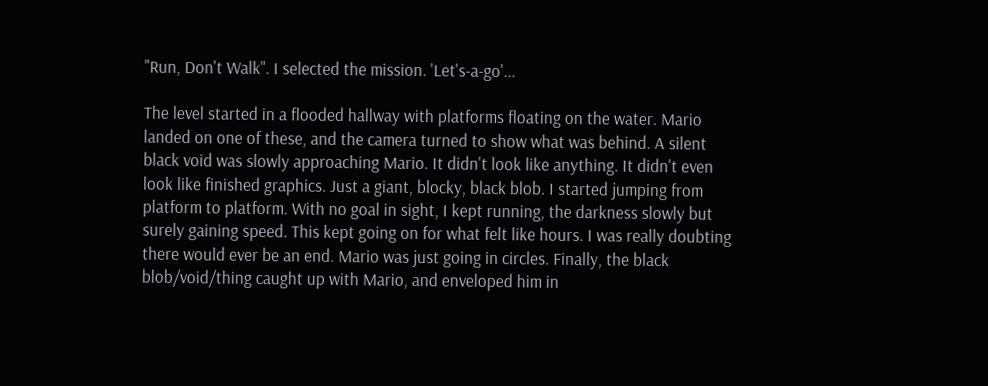"Run, Don't Walk". I selected the mission. 'Let's-a-go'...

The level started in a flooded hallway with platforms floating on the water. Mario landed on one of these, and the camera turned to show what was behind. A silent black void was slowly approaching Mario. It didn't look like anything. It didn't even look like finished graphics. Just a giant, blocky, black blob. I started jumping from platform to platform. With no goal in sight, I kept running, the darkness slowly but surely gaining speed. This kept going on for what felt like hours. I was really doubting there would ever be an end. Mario was just going in circles. Finally, the black blob/void/thing caught up with Mario, and enveloped him in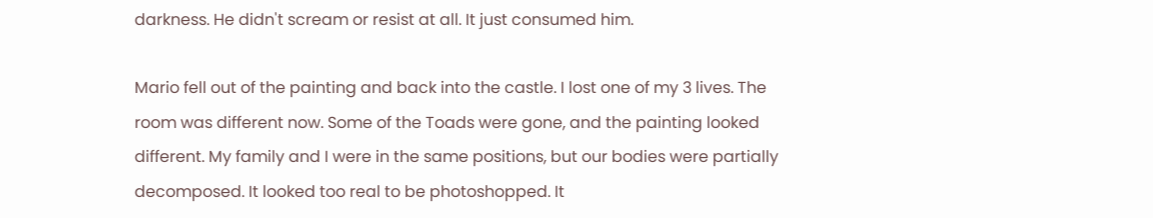darkness. He didn't scream or resist at all. It just consumed him.

Mario fell out of the painting and back into the castle. I lost one of my 3 lives. The room was different now. Some of the Toads were gone, and the painting looked different. My family and I were in the same positions, but our bodies were partially decomposed. It looked too real to be photoshopped. It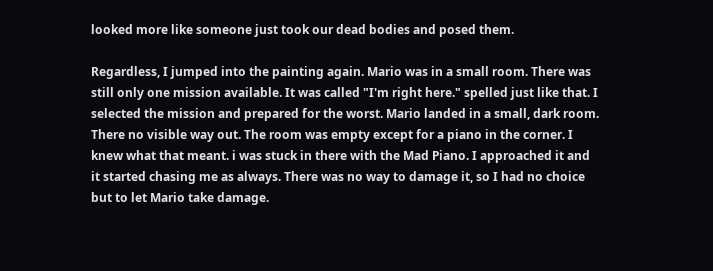looked more like someone just took our dead bodies and posed them.

Regardless, I jumped into the painting again. Mario was in a small room. There was still only one mission available. It was called "I'm right here." spelled just like that. I selected the mission and prepared for the worst. Mario landed in a small, dark room. There no visible way out. The room was empty except for a piano in the corner. I knew what that meant. i was stuck in there with the Mad Piano. I approached it and it started chasing me as always. There was no way to damage it, so I had no choice but to let Mario take damage.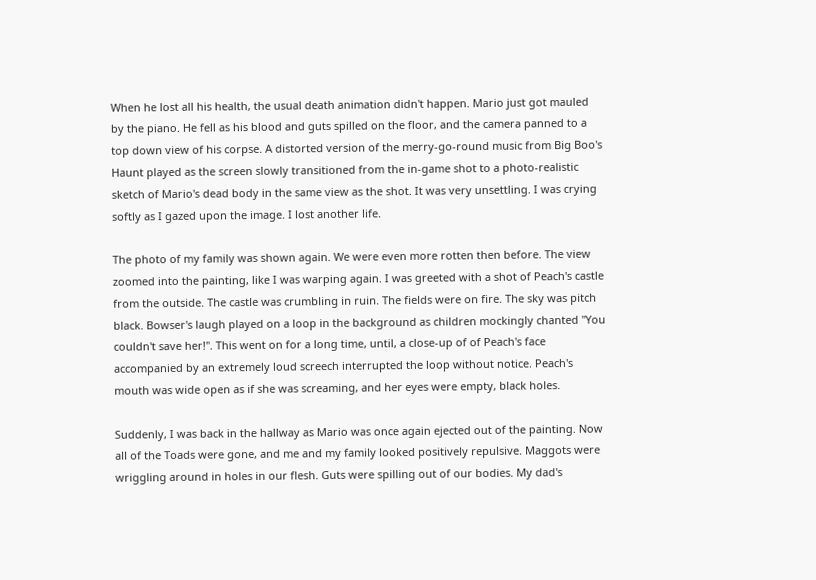When he lost all his health, the usual death animation didn't happen. Mario just got mauled by the piano. He fell as his blood and guts spilled on the floor, and the camera panned to a top down view of his corpse. A distorted version of the merry-go-round music from Big Boo's Haunt played as the screen slowly transitioned from the in-game shot to a photo-realistic sketch of Mario's dead body in the same view as the shot. It was very unsettling. I was crying softly as I gazed upon the image. I lost another life.

The photo of my family was shown again. We were even more rotten then before. The view zoomed into the painting, like I was warping again. I was greeted with a shot of Peach's castle from the outside. The castle was crumbling in ruin. The fields were on fire. The sky was pitch black. Bowser's laugh played on a loop in the background as children mockingly chanted "You couldn't save her!". This went on for a long time, until, a close-up of of Peach's face accompanied by an extremely loud screech interrupted the loop without notice. Peach's mouth was wide open as if she was screaming, and her eyes were empty, black holes.

Suddenly, I was back in the hallway as Mario was once again ejected out of the painting. Now all of the Toads were gone, and me and my family looked positively repulsive. Maggots were wriggling around in holes in our flesh. Guts were spilling out of our bodies. My dad's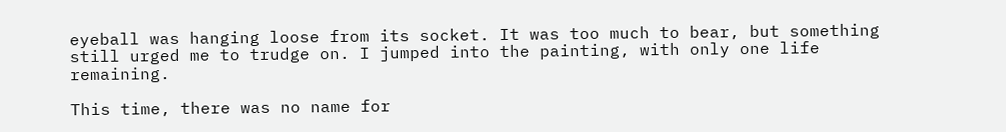eyeball was hanging loose from its socket. It was too much to bear, but something still urged me to trudge on. I jumped into the painting, with only one life remaining.

This time, there was no name for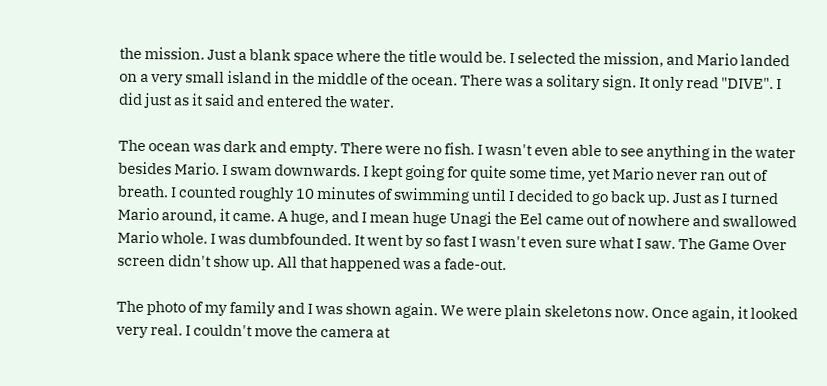the mission. Just a blank space where the title would be. I selected the mission, and Mario landed on a very small island in the middle of the ocean. There was a solitary sign. It only read "DIVE". I did just as it said and entered the water.

The ocean was dark and empty. There were no fish. I wasn't even able to see anything in the water besides Mario. I swam downwards. I kept going for quite some time, yet Mario never ran out of breath. I counted roughly 10 minutes of swimming until I decided to go back up. Just as I turned Mario around, it came. A huge, and I mean huge Unagi the Eel came out of nowhere and swallowed Mario whole. I was dumbfounded. It went by so fast I wasn't even sure what I saw. The Game Over screen didn't show up. All that happened was a fade-out.

The photo of my family and I was shown again. We were plain skeletons now. Once again, it looked very real. I couldn't move the camera at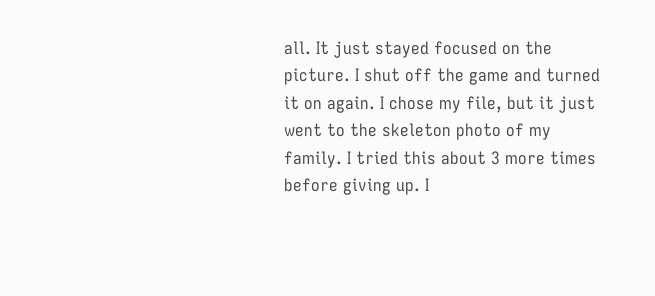all. It just stayed focused on the picture. I shut off the game and turned it on again. I chose my file, but it just went to the skeleton photo of my family. I tried this about 3 more times before giving up. I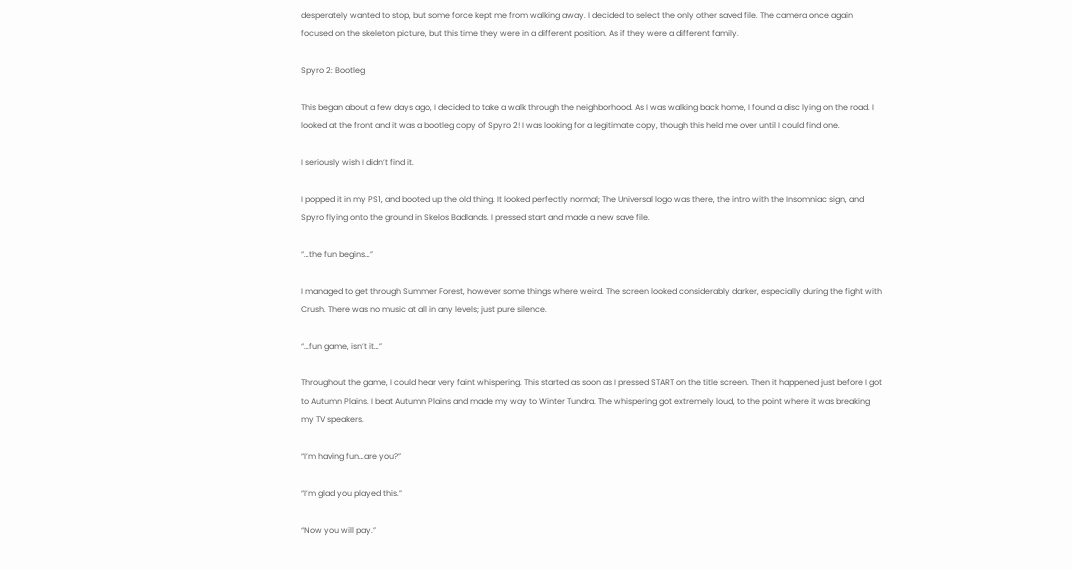desperately wanted to stop, but some force kept me from walking away. I decided to select the only other saved file. The camera once again focused on the skeleton picture, but this time they were in a different position. As if they were a different family.

Spyro 2: Bootleg

This began about a few days ago, I decided to take a walk through the neighborhood. As I was walking back home, I found a disc lying on the road. I looked at the front and it was a bootleg copy of Spyro 2! I was looking for a legitimate copy, though this held me over until I could find one.

I seriously wish I didn’t find it.

I popped it in my PS1, and booted up the old thing. It looked perfectly normal; The Universal logo was there, the intro with the Insomniac sign, and Spyro flying onto the ground in Skelos Badlands. I pressed start and made a new save file.

“…the fun begins…”

I managed to get through Summer Forest, however some things where weird. The screen looked considerably darker, especially during the fight with Crush. There was no music at all in any levels; just pure silence.

“…fun game, isn’t it…”

Throughout the game, I could hear very faint whispering. This started as soon as I pressed START on the title screen. Then it happened just before I got to Autumn Plains. I beat Autumn Plains and made my way to Winter Tundra. The whispering got extremely loud, to the point where it was breaking my TV speakers.

“I’m having fun…are you?”

“I’m glad you played this.”

“Now you will pay.”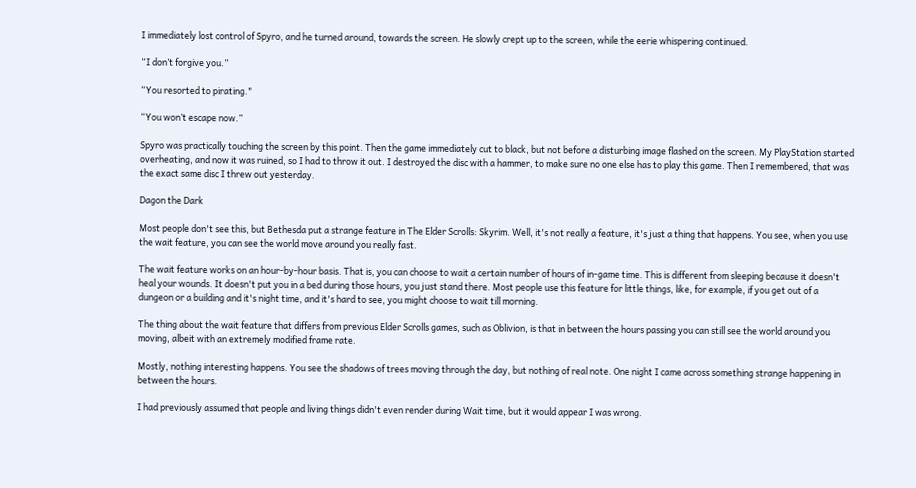I immediately lost control of Spyro, and he turned around, towards the screen. He slowly crept up to the screen, while the eerie whispering continued.

“I don’t forgive you.”

“You resorted to pirating."

“You won’t escape now.”

Spyro was practically touching the screen by this point. Then the game immediately cut to black, but not before a disturbing image flashed on the screen. My PlayStation started overheating, and now it was ruined, so I had to throw it out. I destroyed the disc with a hammer, to make sure no one else has to play this game. Then I remembered, that was the exact same disc I threw out yesterday.

Dagon the Dark

Most people don't see this, but Bethesda put a strange feature in The Elder Scrolls: Skyrim. Well, it's not really a feature, it's just a thing that happens. You see, when you use the wait feature, you can see the world move around you really fast.

The wait feature works on an hour-by-hour basis. That is, you can choose to wait a certain number of hours of in-game time. This is different from sleeping because it doesn't heal your wounds. It doesn't put you in a bed during those hours, you just stand there. Most people use this feature for little things, like, for example, if you get out of a dungeon or a building and it's night time, and it's hard to see, you might choose to wait till morning.

The thing about the wait feature that differs from previous Elder Scrolls games, such as Oblivion, is that in between the hours passing you can still see the world around you moving, albeit with an extremely modified frame rate.

Mostly, nothing interesting happens. You see the shadows of trees moving through the day, but nothing of real note. One night I came across something strange happening in between the hours.

I had previously assumed that people and living things didn't even render during Wait time, but it would appear I was wrong.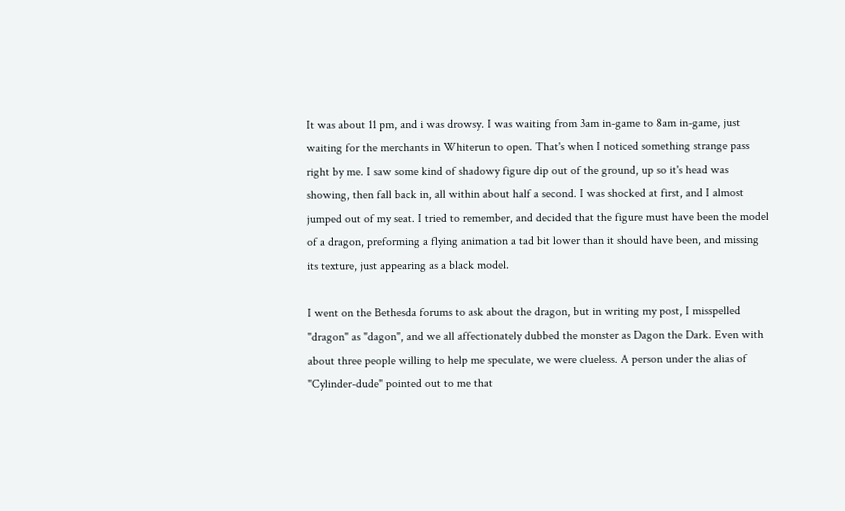It was about 11 pm, and i was drowsy. I was waiting from 3am in-game to 8am in-game, just waiting for the merchants in Whiterun to open. That's when I noticed something strange pass right by me. I saw some kind of shadowy figure dip out of the ground, up so it's head was showing, then fall back in, all within about half a second. I was shocked at first, and I almost jumped out of my seat. I tried to remember, and decided that the figure must have been the model of a dragon, preforming a flying animation a tad bit lower than it should have been, and missing its texture, just appearing as a black model.

I went on the Bethesda forums to ask about the dragon, but in writing my post, I misspelled "dragon" as "dagon", and we all affectionately dubbed the monster as Dagon the Dark. Even with about three people willing to help me speculate, we were clueless. A person under the alias of "Cylinder-dude" pointed out to me that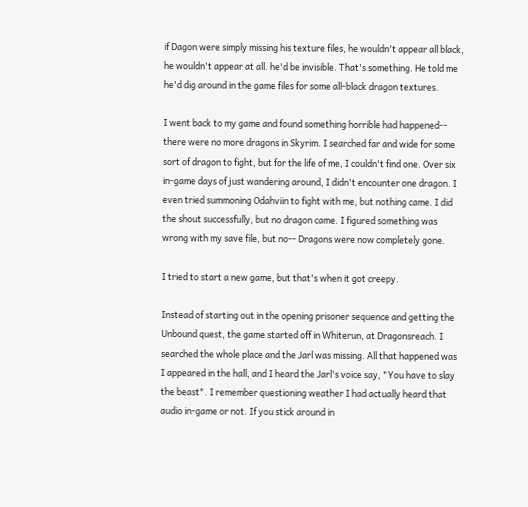if Dagon were simply missing his texture files, he wouldn't appear all black, he wouldn't appear at all. he'd be invisible. That's something. He told me he'd dig around in the game files for some all-black dragon textures.

I went back to my game and found something horrible had happened-- there were no more dragons in Skyrim. I searched far and wide for some sort of dragon to fight, but for the life of me, I couldn't find one. Over six in-game days of just wandering around, I didn't encounter one dragon. I even tried summoning Odahviin to fight with me, but nothing came. I did the shout successfully, but no dragon came. I figured something was wrong with my save file, but no-- Dragons were now completely gone.

I tried to start a new game, but that's when it got creepy.

Instead of starting out in the opening prisoner sequence and getting the Unbound quest, the game started off in Whiterun, at Dragonsreach. I searched the whole place and the Jarl was missing. All that happened was I appeared in the hall, and I heard the Jarl's voice say, "You have to slay the beast". I remember questioning weather I had actually heard that audio in-game or not. If you stick around in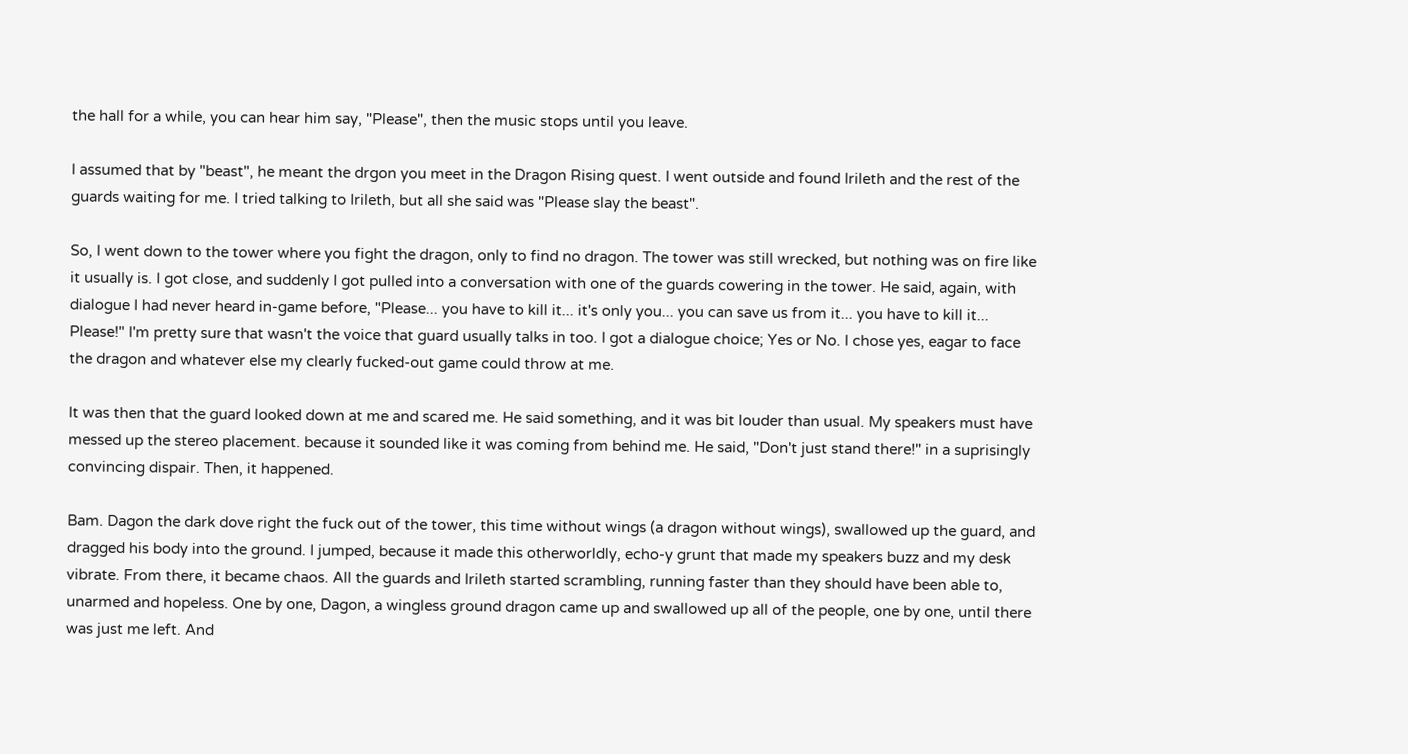the hall for a while, you can hear him say, "Please", then the music stops until you leave.

I assumed that by "beast", he meant the drgon you meet in the Dragon Rising quest. I went outside and found Irileth and the rest of the guards waiting for me. I tried talking to Irileth, but all she said was "Please slay the beast".

So, I went down to the tower where you fight the dragon, only to find no dragon. The tower was still wrecked, but nothing was on fire like it usually is. I got close, and suddenly I got pulled into a conversation with one of the guards cowering in the tower. He said, again, with dialogue I had never heard in-game before, "Please... you have to kill it... it's only you... you can save us from it... you have to kill it... Please!" I'm pretty sure that wasn't the voice that guard usually talks in too. I got a dialogue choice; Yes or No. I chose yes, eagar to face the dragon and whatever else my clearly fucked-out game could throw at me.

It was then that the guard looked down at me and scared me. He said something, and it was bit louder than usual. My speakers must have messed up the stereo placement. because it sounded like it was coming from behind me. He said, "Don't just stand there!" in a suprisingly convincing dispair. Then, it happened.

Bam. Dagon the dark dove right the fuck out of the tower, this time without wings (a dragon without wings), swallowed up the guard, and dragged his body into the ground. I jumped, because it made this otherworldly, echo-y grunt that made my speakers buzz and my desk vibrate. From there, it became chaos. All the guards and Irileth started scrambling, running faster than they should have been able to, unarmed and hopeless. One by one, Dagon, a wingless ground dragon came up and swallowed up all of the people, one by one, until there was just me left. And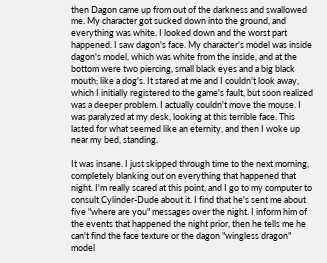then Dagon came up from out of the darkness and swallowed me. My character got sucked down into the ground, and everything was white. I looked down and the worst part happened. I saw dagon's face. My character's model was inside dagon's model, which was white from the inside, and at the bottom were two piercing, small black eyes and a big black mouth; like a dog's. It stared at me and I couldn't look away, which I initially registered to the game's fault, but soon realized was a deeper problem. I actually couldn't move the mouse. I was paralyzed at my desk, looking at this terrible face. This lasted for what seemed like an eternity, and then I woke up near my bed, standing.

It was insane. I just skipped through time to the next morning, completely blanking out on everything that happened that night. I'm really scared at this point, and I go to my computer to consult Cylinder-Dude about it. I find that he's sent me about five "where are you" messages over the night. I inform him of the events that happened the night prior, then he tells me he can't find the face texture or the dagon "wingless dragon" model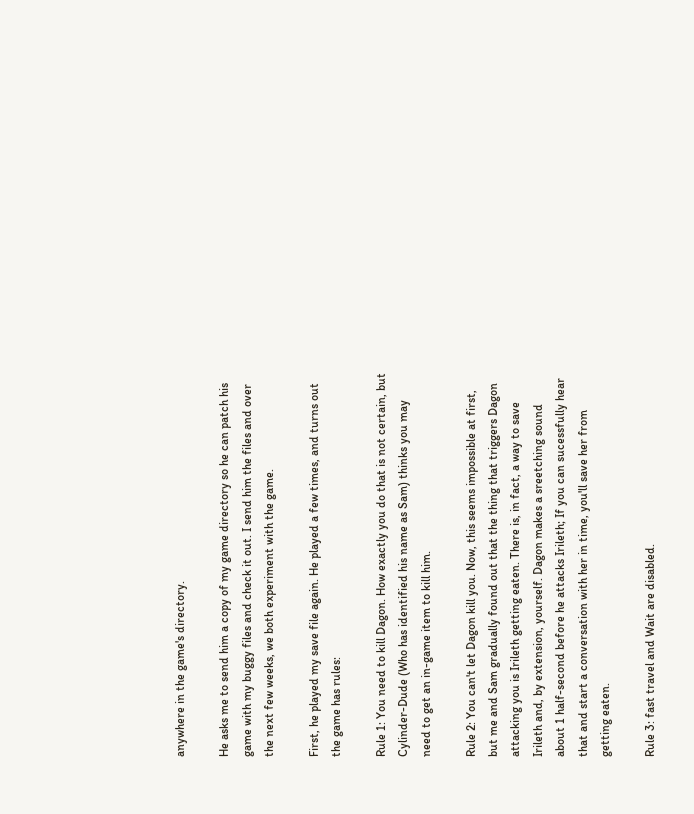anywhere in the game's directory.

He asks me to send him a copy of my game directory so he can patch his game with my buggy files and check it out. I send him the files and over the next few weeks, we both experiment with the game.

First, he played my save file again. He played a few times, and turns out the game has rules:

Rule 1: You need to kill Dagon. How exactly you do that is not certain, but Cylinder-Dude (Who has identified his name as Sam) thinks you may need to get an in-game item to kill him.

Rule 2: You can't let Dagon kill you. Now, this seems impossible at first, but me and Sam gradually found out that the thing that triggers Dagon attacking you is Irileth getting eaten. There is, in fact, a way to save Irileth and, by extension, yourself. Dagon makes a sreetching sound about 1 half-second before he attacks Irileth; If you can sucessfully hear that and start a conversation with her in time, you'll save her from getting eaten.

Rule 3: fast travel and Wait are disabled.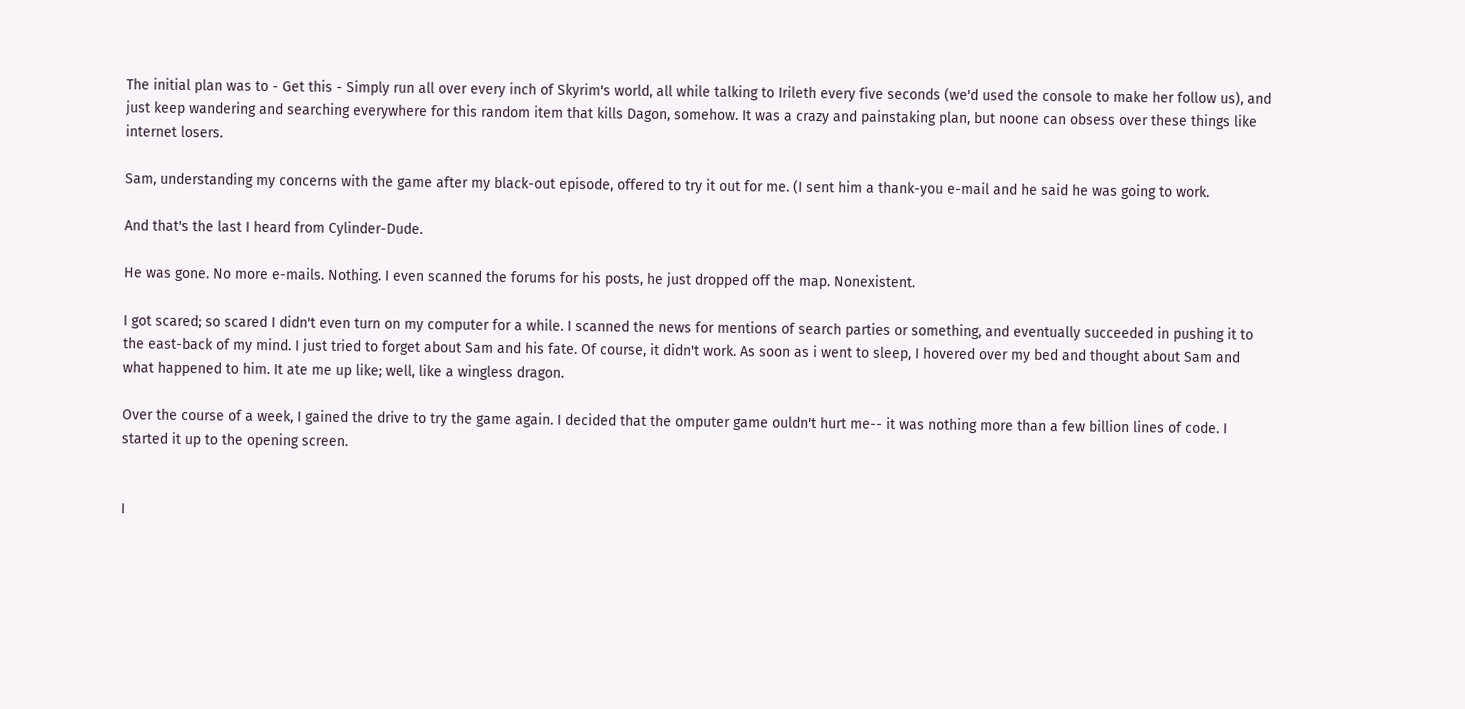The initial plan was to - Get this - Simply run all over every inch of Skyrim's world, all while talking to Irileth every five seconds (we'd used the console to make her follow us), and just keep wandering and searching everywhere for this random item that kills Dagon, somehow. It was a crazy and painstaking plan, but noone can obsess over these things like internet losers.

Sam, understanding my concerns with the game after my black-out episode, offered to try it out for me. (I sent him a thank-you e-mail and he said he was going to work.

And that's the last I heard from Cylinder-Dude.

He was gone. No more e-mails. Nothing. I even scanned the forums for his posts, he just dropped off the map. Nonexistent.

I got scared; so scared I didn't even turn on my computer for a while. I scanned the news for mentions of search parties or something, and eventually succeeded in pushing it to the east-back of my mind. I just tried to forget about Sam and his fate. Of course, it didn't work. As soon as i went to sleep, I hovered over my bed and thought about Sam and what happened to him. It ate me up like; well, like a wingless dragon.

Over the course of a week, I gained the drive to try the game again. I decided that the omputer game ouldn't hurt me-- it was nothing more than a few billion lines of code. I started it up to the opening screen.


I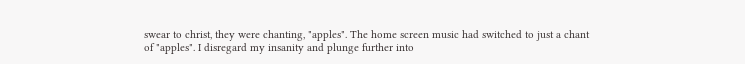swear to christ, they were chanting, "apples". The home screen music had switched to just a chant of "apples". I disregard my insanity and plunge further into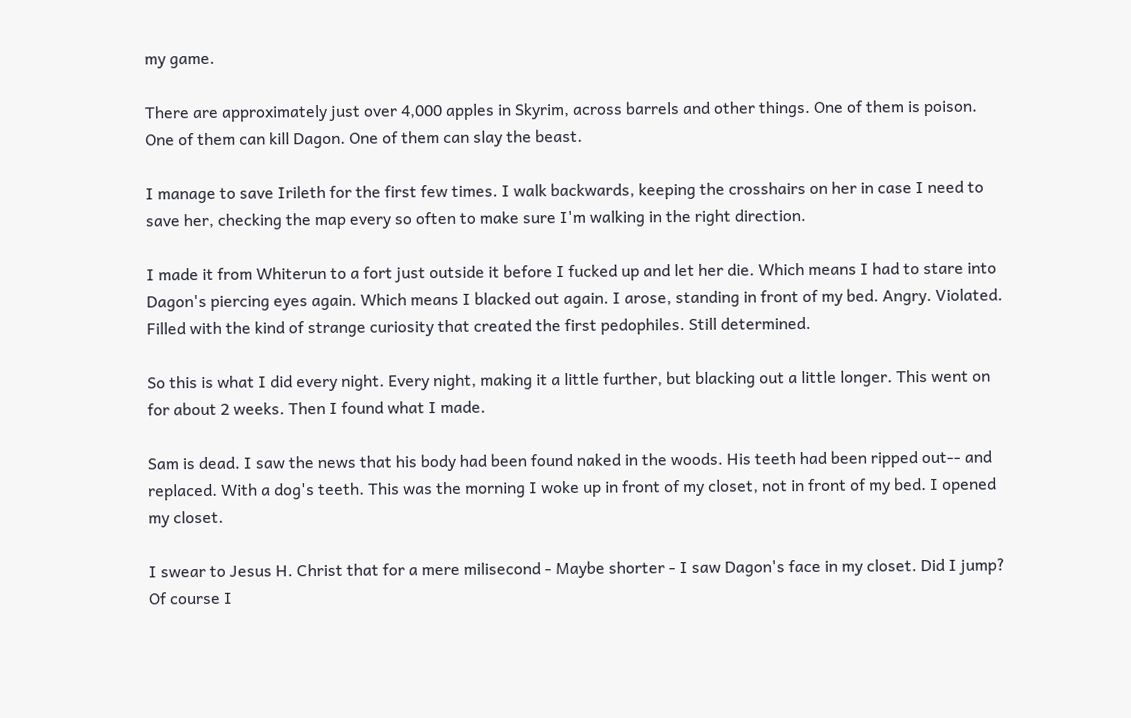my game.

There are approximately just over 4,000 apples in Skyrim, across barrels and other things. One of them is poison. One of them can kill Dagon. One of them can slay the beast.

I manage to save Irileth for the first few times. I walk backwards, keeping the crosshairs on her in case I need to save her, checking the map every so often to make sure I'm walking in the right direction.

I made it from Whiterun to a fort just outside it before I fucked up and let her die. Which means I had to stare into Dagon's piercing eyes again. Which means I blacked out again. I arose, standing in front of my bed. Angry. Violated. Filled with the kind of strange curiosity that created the first pedophiles. Still determined.

So this is what I did every night. Every night, making it a little further, but blacking out a little longer. This went on for about 2 weeks. Then I found what I made.

Sam is dead. I saw the news that his body had been found naked in the woods. His teeth had been ripped out-- and replaced. With a dog's teeth. This was the morning I woke up in front of my closet, not in front of my bed. I opened my closet.

I swear to Jesus H. Christ that for a mere milisecond - Maybe shorter - I saw Dagon's face in my closet. Did I jump? Of course I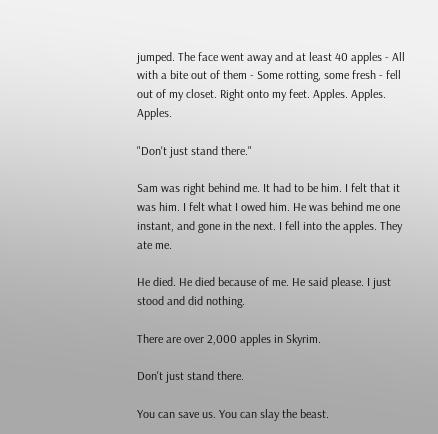jumped. The face went away and at least 40 apples - All with a bite out of them - Some rotting, some fresh - fell out of my closet. Right onto my feet. Apples. Apples. Apples.

"Don't just stand there."

Sam was right behind me. It had to be him. I felt that it was him. I felt what I owed him. He was behind me one instant, and gone in the next. I fell into the apples. They ate me.

He died. He died because of me. He said please. I just stood and did nothing.

There are over 2,000 apples in Skyrim.

Don't just stand there.

You can save us. You can slay the beast.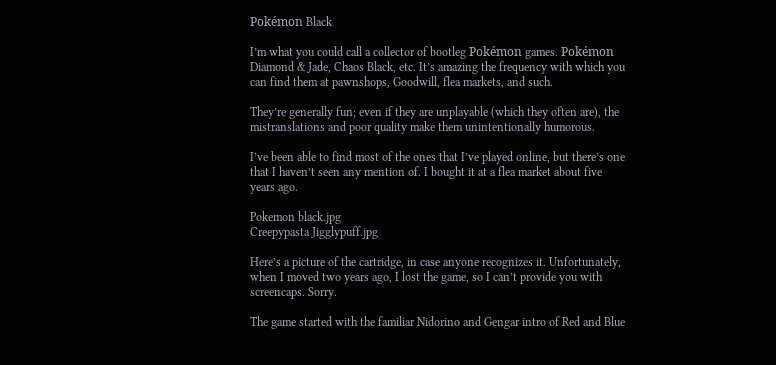Pokémon Black

I’m what you could call a collector of bootleg Pokémon games. Pokémon Diamond & Jade, Chaos Black, etc. It’s amazing the frequency with which you can find them at pawnshops, Goodwill, flea markets, and such.

They’re generally fun; even if they are unplayable (which they often are), the mistranslations and poor quality make them unintentionally humorous.

I’ve been able to find most of the ones that I’ve played online, but there’s one that I haven’t seen any mention of. I bought it at a flea market about five years ago.

Pokemon black.jpg
Creepypasta Jigglypuff.jpg

Here’s a picture of the cartridge, in case anyone recognizes it. Unfortunately, when I moved two years ago, I lost the game, so I can’t provide you with screencaps. Sorry.

The game started with the familiar Nidorino and Gengar intro of Red and Blue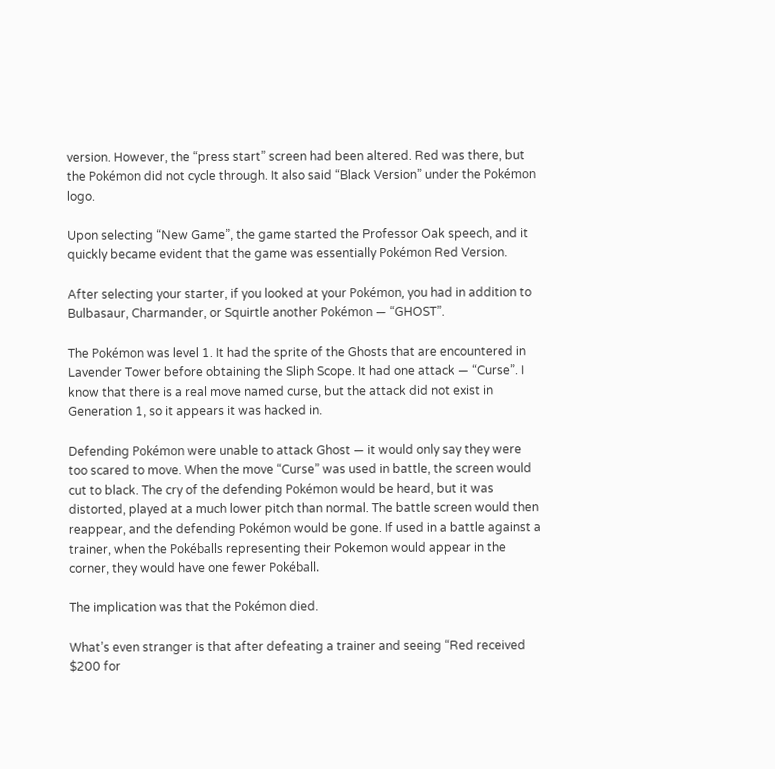version. However, the “press start” screen had been altered. Red was there, but the Pokémon did not cycle through. It also said “Black Version” under the Pokémon logo.

Upon selecting “New Game”, the game started the Professor Oak speech, and it quickly became evident that the game was essentially Pokémon Red Version.

After selecting your starter, if you looked at your Pokémon, you had in addition to Bulbasaur, Charmander, or Squirtle another Pokémon — “GHOST”.

The Pokémon was level 1. It had the sprite of the Ghosts that are encountered in Lavender Tower before obtaining the Sliph Scope. It had one attack — “Curse”. I know that there is a real move named curse, but the attack did not exist in Generation 1, so it appears it was hacked in.

Defending Pokémon were unable to attack Ghost — it would only say they were too scared to move. When the move “Curse” was used in battle, the screen would cut to black. The cry of the defending Pokémon would be heard, but it was distorted, played at a much lower pitch than normal. The battle screen would then reappear, and the defending Pokémon would be gone. If used in a battle against a trainer, when the Pokéballs representing their Pokemon would appear in the corner, they would have one fewer Pokéball.

The implication was that the Pokémon died.

What’s even stranger is that after defeating a trainer and seeing “Red received $200 for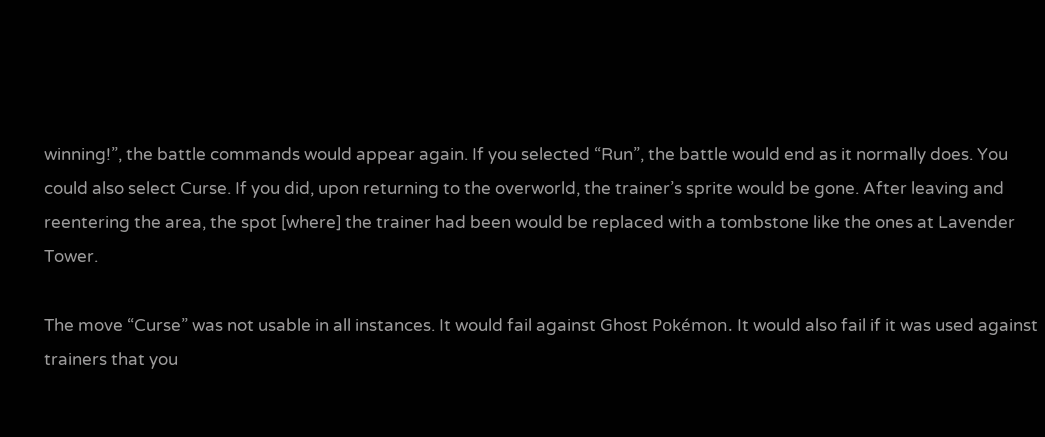winning!”, the battle commands would appear again. If you selected “Run”, the battle would end as it normally does. You could also select Curse. If you did, upon returning to the overworld, the trainer’s sprite would be gone. After leaving and reentering the area, the spot [where] the trainer had been would be replaced with a tombstone like the ones at Lavender Tower.

The move “Curse” was not usable in all instances. It would fail against Ghost Pokémon. It would also fail if it was used against trainers that you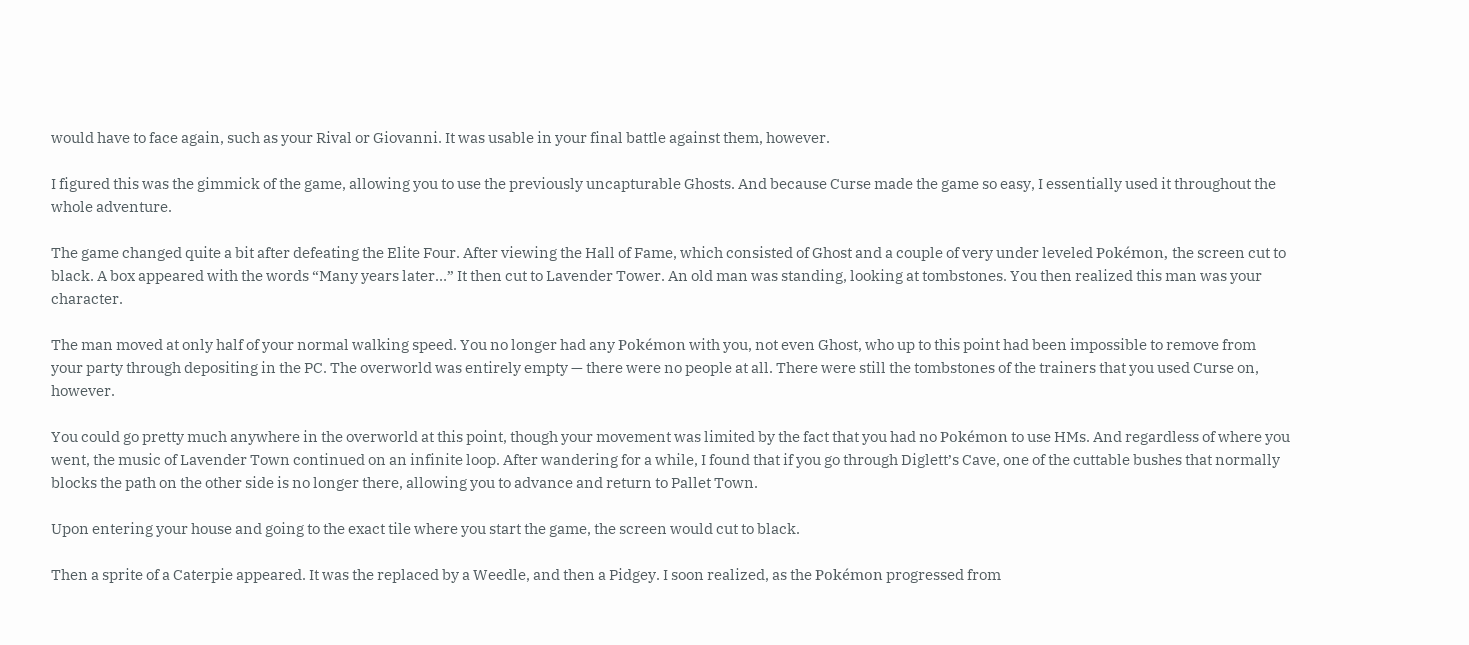would have to face again, such as your Rival or Giovanni. It was usable in your final battle against them, however.

I figured this was the gimmick of the game, allowing you to use the previously uncapturable Ghosts. And because Curse made the game so easy, I essentially used it throughout the whole adventure.

The game changed quite a bit after defeating the Elite Four. After viewing the Hall of Fame, which consisted of Ghost and a couple of very under leveled Pokémon, the screen cut to black. A box appeared with the words “Many years later…” It then cut to Lavender Tower. An old man was standing, looking at tombstones. You then realized this man was your character.

The man moved at only half of your normal walking speed. You no longer had any Pokémon with you, not even Ghost, who up to this point had been impossible to remove from your party through depositing in the PC. The overworld was entirely empty — there were no people at all. There were still the tombstones of the trainers that you used Curse on, however.

You could go pretty much anywhere in the overworld at this point, though your movement was limited by the fact that you had no Pokémon to use HMs. And regardless of where you went, the music of Lavender Town continued on an infinite loop. After wandering for a while, I found that if you go through Diglett’s Cave, one of the cuttable bushes that normally blocks the path on the other side is no longer there, allowing you to advance and return to Pallet Town.

Upon entering your house and going to the exact tile where you start the game, the screen would cut to black.

Then a sprite of a Caterpie appeared. It was the replaced by a Weedle, and then a Pidgey. I soon realized, as the Pokémon progressed from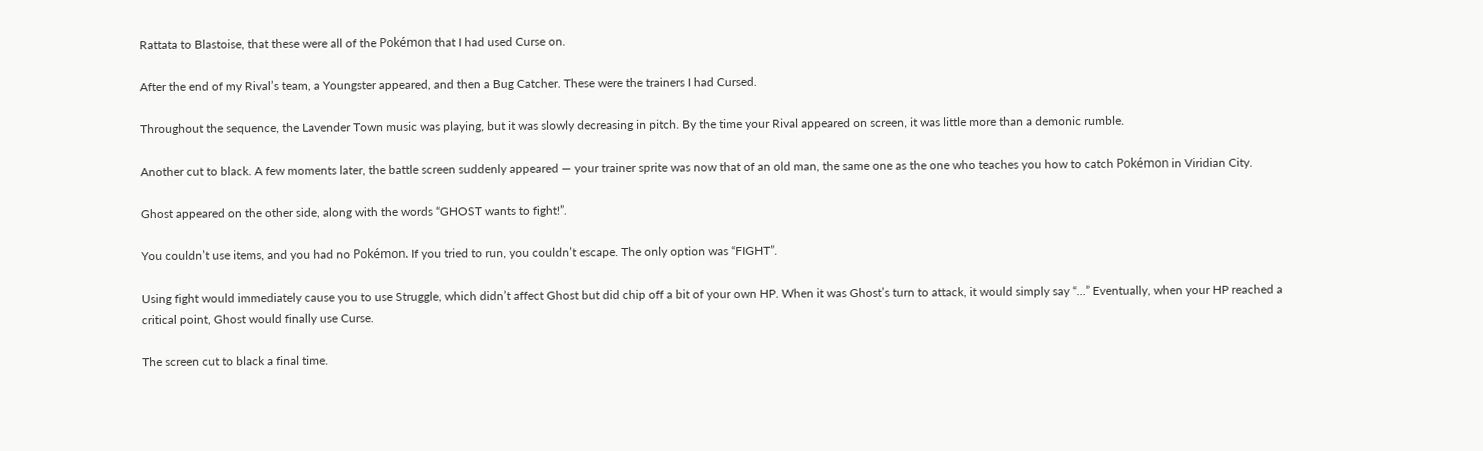Rattata to Blastoise, that these were all of the Pokémon that I had used Curse on.

After the end of my Rival’s team, a Youngster appeared, and then a Bug Catcher. These were the trainers I had Cursed.

Throughout the sequence, the Lavender Town music was playing, but it was slowly decreasing in pitch. By the time your Rival appeared on screen, it was little more than a demonic rumble.

Another cut to black. A few moments later, the battle screen suddenly appeared — your trainer sprite was now that of an old man, the same one as the one who teaches you how to catch Pokémon in Viridian City.

Ghost appeared on the other side, along with the words “GHOST wants to fight!”.

You couldn’t use items, and you had no Pokémon. If you tried to run, you couldn’t escape. The only option was “FIGHT”.

Using fight would immediately cause you to use Struggle, which didn’t affect Ghost but did chip off a bit of your own HP. When it was Ghost’s turn to attack, it would simply say “…” Eventually, when your HP reached a critical point, Ghost would finally use Curse.

The screen cut to black a final time.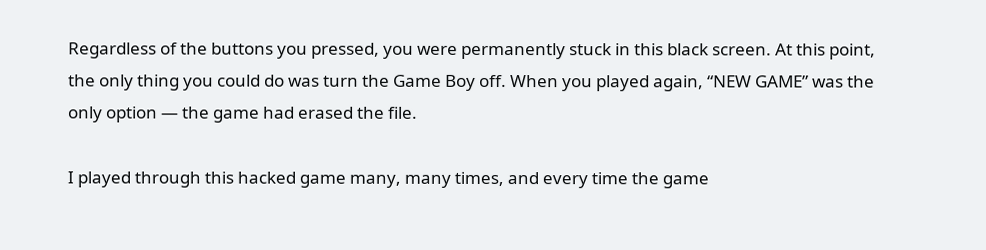Regardless of the buttons you pressed, you were permanently stuck in this black screen. At this point, the only thing you could do was turn the Game Boy off. When you played again, “NEW GAME” was the only option — the game had erased the file.

I played through this hacked game many, many times, and every time the game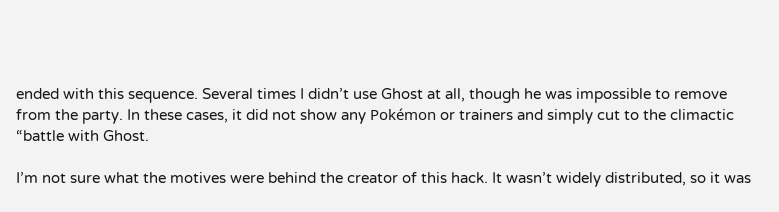ended with this sequence. Several times I didn’t use Ghost at all, though he was impossible to remove from the party. In these cases, it did not show any Pokémon or trainers and simply cut to the climactic “battle with Ghost.

I’m not sure what the motives were behind the creator of this hack. It wasn’t widely distributed, so it was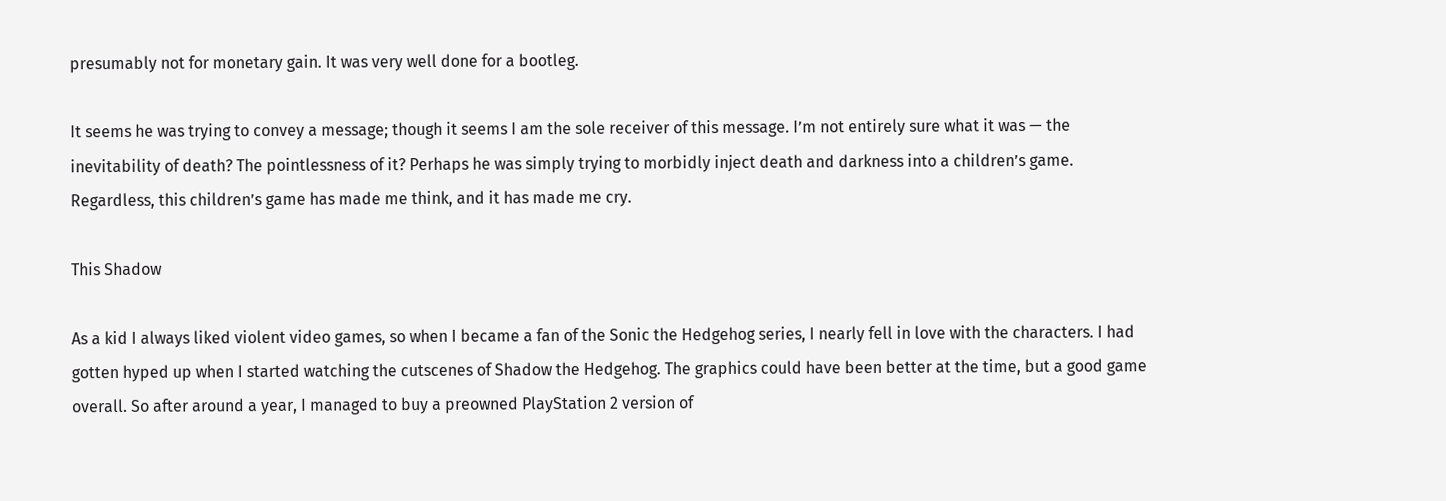presumably not for monetary gain. It was very well done for a bootleg.

It seems he was trying to convey a message; though it seems I am the sole receiver of this message. I’m not entirely sure what it was — the inevitability of death? The pointlessness of it? Perhaps he was simply trying to morbidly inject death and darkness into a children’s game. Regardless, this children’s game has made me think, and it has made me cry.

This Shadow

As a kid I always liked violent video games, so when I became a fan of the Sonic the Hedgehog series, I nearly fell in love with the characters. I had gotten hyped up when I started watching the cutscenes of Shadow the Hedgehog. The graphics could have been better at the time, but a good game overall. So after around a year, I managed to buy a preowned PlayStation 2 version of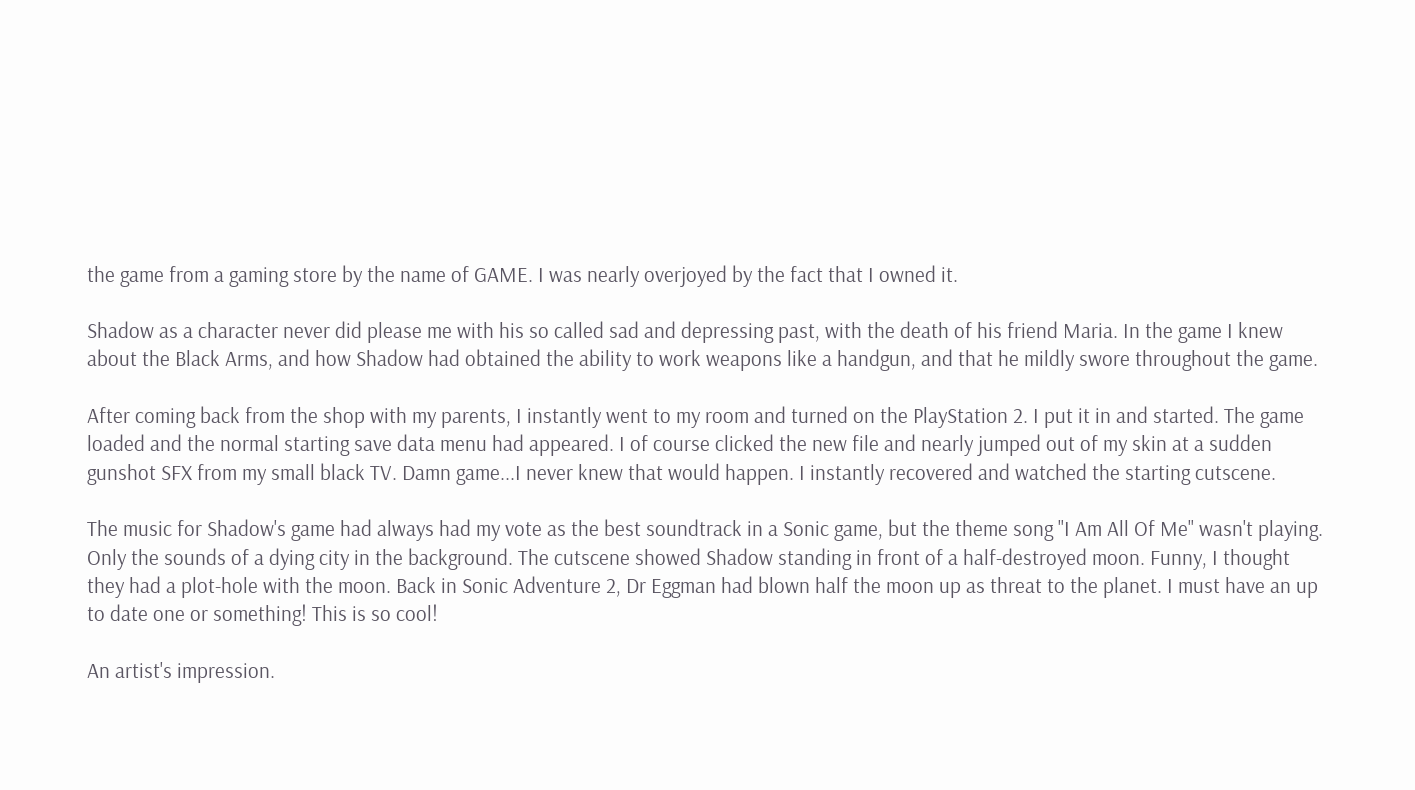the game from a gaming store by the name of GAME. I was nearly overjoyed by the fact that I owned it.

Shadow as a character never did please me with his so called sad and depressing past, with the death of his friend Maria. In the game I knew about the Black Arms, and how Shadow had obtained the ability to work weapons like a handgun, and that he mildly swore throughout the game.

After coming back from the shop with my parents, I instantly went to my room and turned on the PlayStation 2. I put it in and started. The game loaded and the normal starting save data menu had appeared. I of course clicked the new file and nearly jumped out of my skin at a sudden gunshot SFX from my small black TV. Damn game...I never knew that would happen. I instantly recovered and watched the starting cutscene.

The music for Shadow's game had always had my vote as the best soundtrack in a Sonic game, but the theme song "I Am All Of Me" wasn't playing. Only the sounds of a dying city in the background. The cutscene showed Shadow standing in front of a half-destroyed moon. Funny, I thought they had a plot-hole with the moon. Back in Sonic Adventure 2, Dr Eggman had blown half the moon up as threat to the planet. I must have an up to date one or something! This is so cool!

An artist's impression.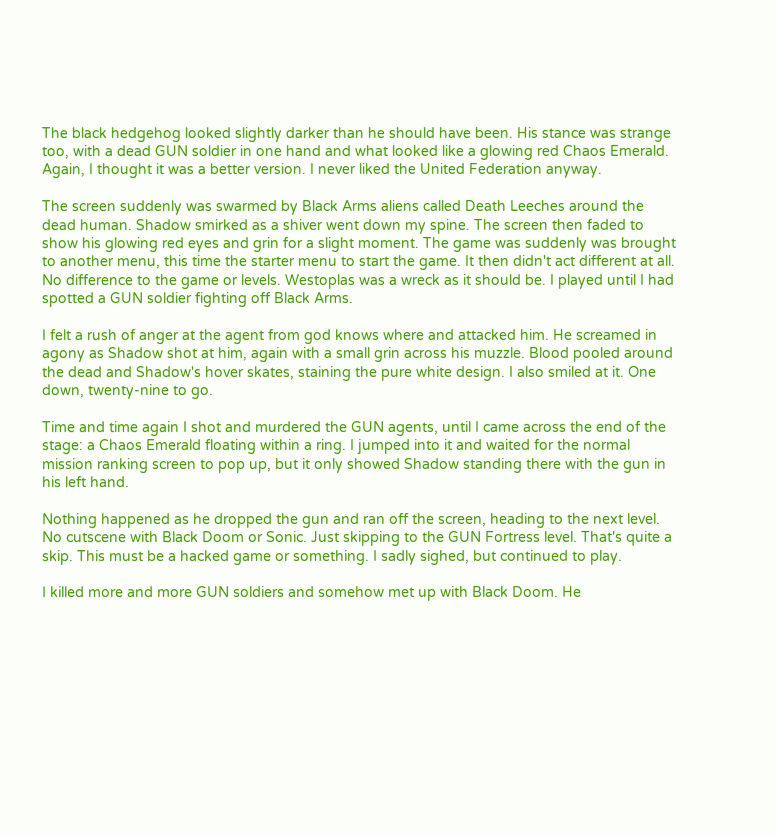The black hedgehog looked slightly darker than he should have been. His stance was strange too, with a dead GUN soldier in one hand and what looked like a glowing red Chaos Emerald. Again, I thought it was a better version. I never liked the United Federation anyway.

The screen suddenly was swarmed by Black Arms aliens called Death Leeches around the dead human. Shadow smirked as a shiver went down my spine. The screen then faded to show his glowing red eyes and grin for a slight moment. The game was suddenly was brought to another menu, this time the starter menu to start the game. It then didn't act different at all. No difference to the game or levels. Westoplas was a wreck as it should be. I played until I had spotted a GUN soldier fighting off Black Arms.

I felt a rush of anger at the agent from god knows where and attacked him. He screamed in agony as Shadow shot at him, again with a small grin across his muzzle. Blood pooled around the dead and Shadow's hover skates, staining the pure white design. I also smiled at it. One down, twenty-nine to go.

Time and time again I shot and murdered the GUN agents, until I came across the end of the stage: a Chaos Emerald floating within a ring. I jumped into it and waited for the normal mission ranking screen to pop up, but it only showed Shadow standing there with the gun in his left hand.

Nothing happened as he dropped the gun and ran off the screen, heading to the next level. No cutscene with Black Doom or Sonic. Just skipping to the GUN Fortress level. That's quite a skip. This must be a hacked game or something. I sadly sighed, but continued to play.

I killed more and more GUN soldiers and somehow met up with Black Doom. He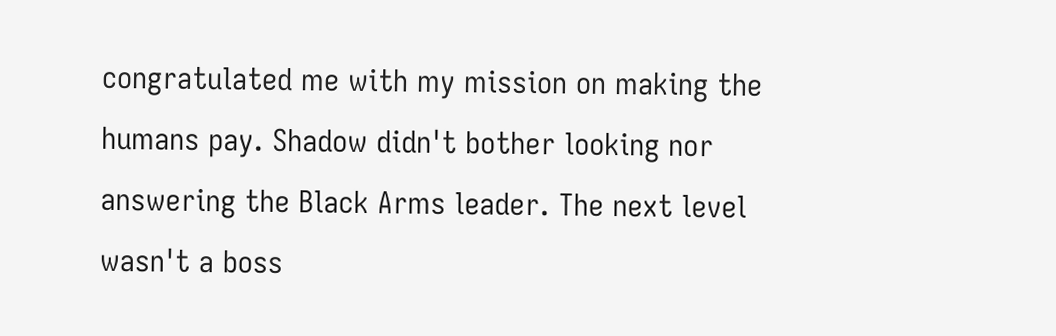congratulated me with my mission on making the humans pay. Shadow didn't bother looking nor answering the Black Arms leader. The next level wasn't a boss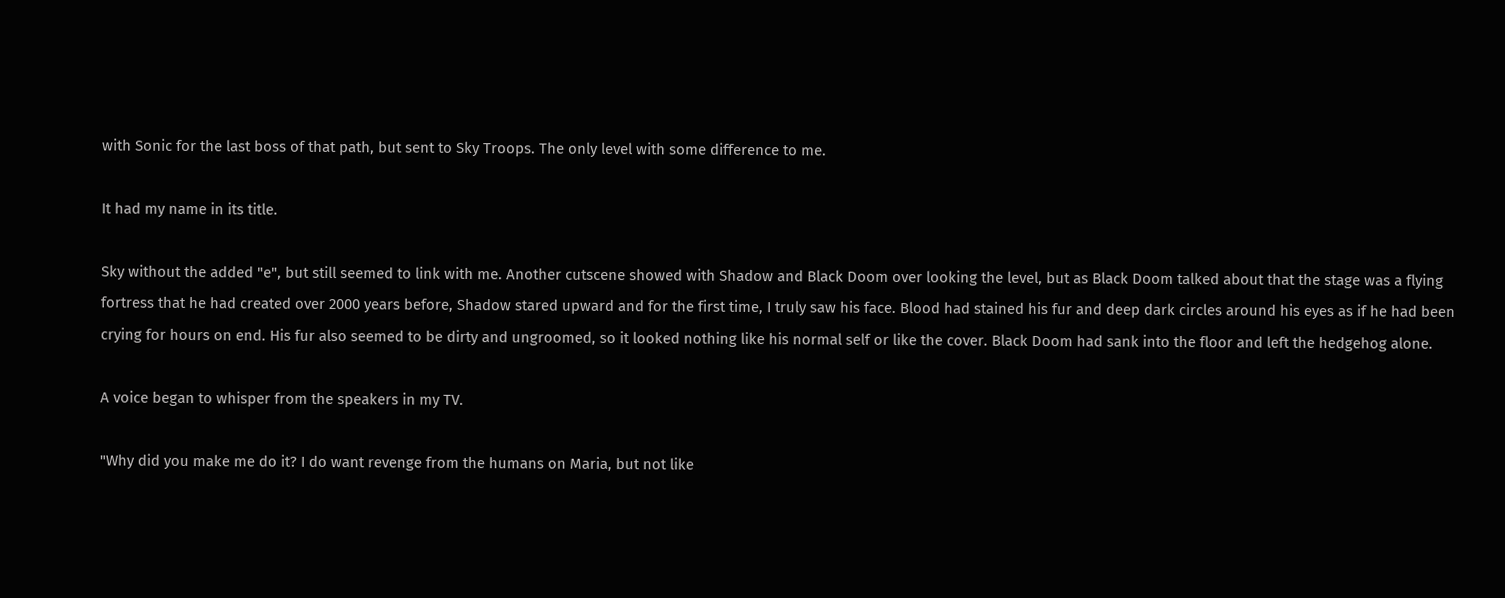with Sonic for the last boss of that path, but sent to Sky Troops. The only level with some difference to me.

It had my name in its title.

Sky without the added "e", but still seemed to link with me. Another cutscene showed with Shadow and Black Doom over looking the level, but as Black Doom talked about that the stage was a flying fortress that he had created over 2000 years before, Shadow stared upward and for the first time, I truly saw his face. Blood had stained his fur and deep dark circles around his eyes as if he had been crying for hours on end. His fur also seemed to be dirty and ungroomed, so it looked nothing like his normal self or like the cover. Black Doom had sank into the floor and left the hedgehog alone.

A voice began to whisper from the speakers in my TV.

"Why did you make me do it? I do want revenge from the humans on Maria, but not like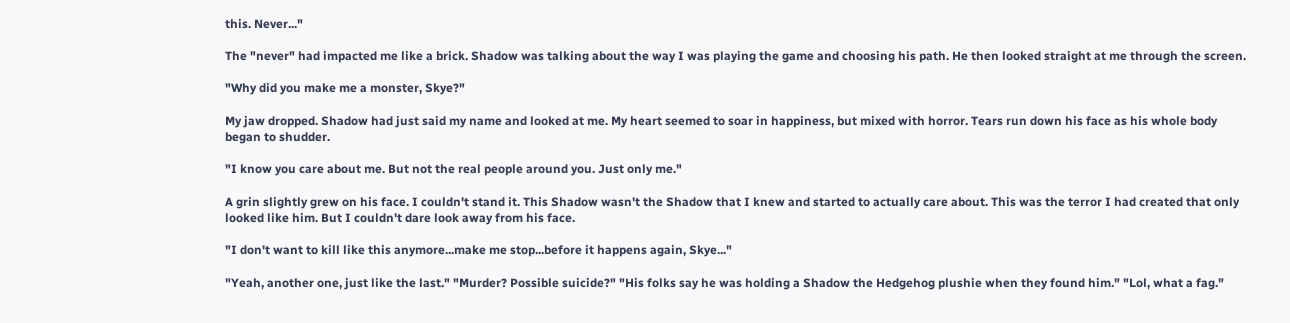this. Never..."

The "never" had impacted me like a brick. Shadow was talking about the way I was playing the game and choosing his path. He then looked straight at me through the screen.

"Why did you make me a monster, Skye?"

My jaw dropped. Shadow had just said my name and looked at me. My heart seemed to soar in happiness, but mixed with horror. Tears run down his face as his whole body began to shudder.

"I know you care about me. But not the real people around you. Just only me."

A grin slightly grew on his face. I couldn't stand it. This Shadow wasn't the Shadow that I knew and started to actually care about. This was the terror I had created that only looked like him. But I couldn't dare look away from his face.

"I don't want to kill like this anymore...make me stop...before it happens again, Skye..."

"Yeah, another one, just like the last." "Murder? Possible suicide?" "His folks say he was holding a Shadow the Hedgehog plushie when they found him." "Lol, what a fag."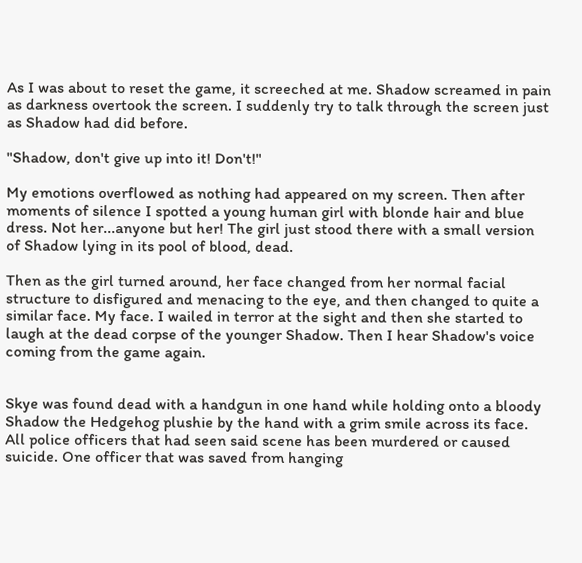As I was about to reset the game, it screeched at me. Shadow screamed in pain as darkness overtook the screen. I suddenly try to talk through the screen just as Shadow had did before.

"Shadow, don't give up into it! Don't!"

My emotions overflowed as nothing had appeared on my screen. Then after moments of silence I spotted a young human girl with blonde hair and blue dress. Not her...anyone but her! The girl just stood there with a small version of Shadow lying in its pool of blood, dead.

Then as the girl turned around, her face changed from her normal facial structure to disfigured and menacing to the eye, and then changed to quite a similar face. My face. I wailed in terror at the sight and then she started to laugh at the dead corpse of the younger Shadow. Then I hear Shadow's voice coming from the game again.


Skye was found dead with a handgun in one hand while holding onto a bloody Shadow the Hedgehog plushie by the hand with a grim smile across its face. All police officers that had seen said scene has been murdered or caused suicide. One officer that was saved from hanging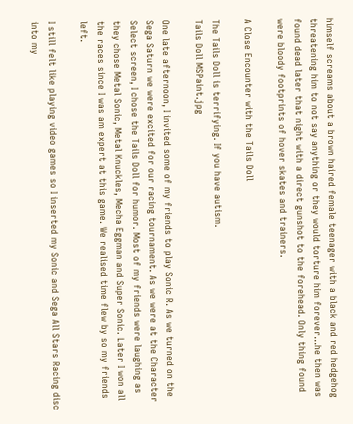himself screams about a brown haired female teenager with a black and red hedgehog threatening him to not say anything or they would torture him forever...he then was found dead later that night with a direct gunshot to the forehead. Only thing found were bloody footprints of hover skates and trainers.

A Close Encounter with the Tails Doll

The Tails Doll is terrifying. If you have autism.
Tails Doll MSPaint.jpg

One late afternoon, I invited some of my friends to play Sonic R. As we turned on the Sega Saturn we were excited for our racing tournament. As we were at the Character Select screen, I chose the Tails Doll for humor. Most of my friends were laughing as they chose Metal Sonic, Metal Knuckles, Mecha Eggman and Super Sonic. Later I won all the races since I was am expert at this game. We realised time flew by so my friends left.

I still felt like playing video games so I inserted my Sonic and Sega All Stars Racing disc into my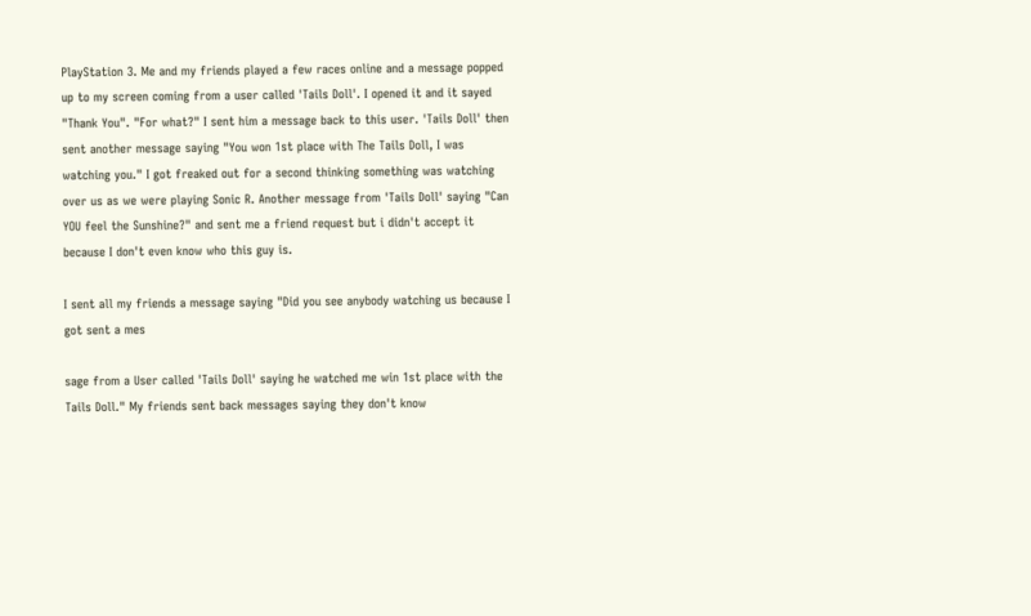PlayStation 3. Me and my friends played a few races online and a message popped up to my screen coming from a user called 'Tails Doll'. I opened it and it sayed "Thank You". "For what?" I sent him a message back to this user. 'Tails Doll' then sent another message saying "You won 1st place with The Tails Doll, I was watching you." I got freaked out for a second thinking something was watching over us as we were playing Sonic R. Another message from 'Tails Doll' saying "Can YOU feel the Sunshine?" and sent me a friend request but i didn't accept it because I don't even know who this guy is.

I sent all my friends a message saying "Did you see anybody watching us because I got sent a mes

sage from a User called 'Tails Doll' saying he watched me win 1st place with the Tails Doll." My friends sent back messages saying they don't know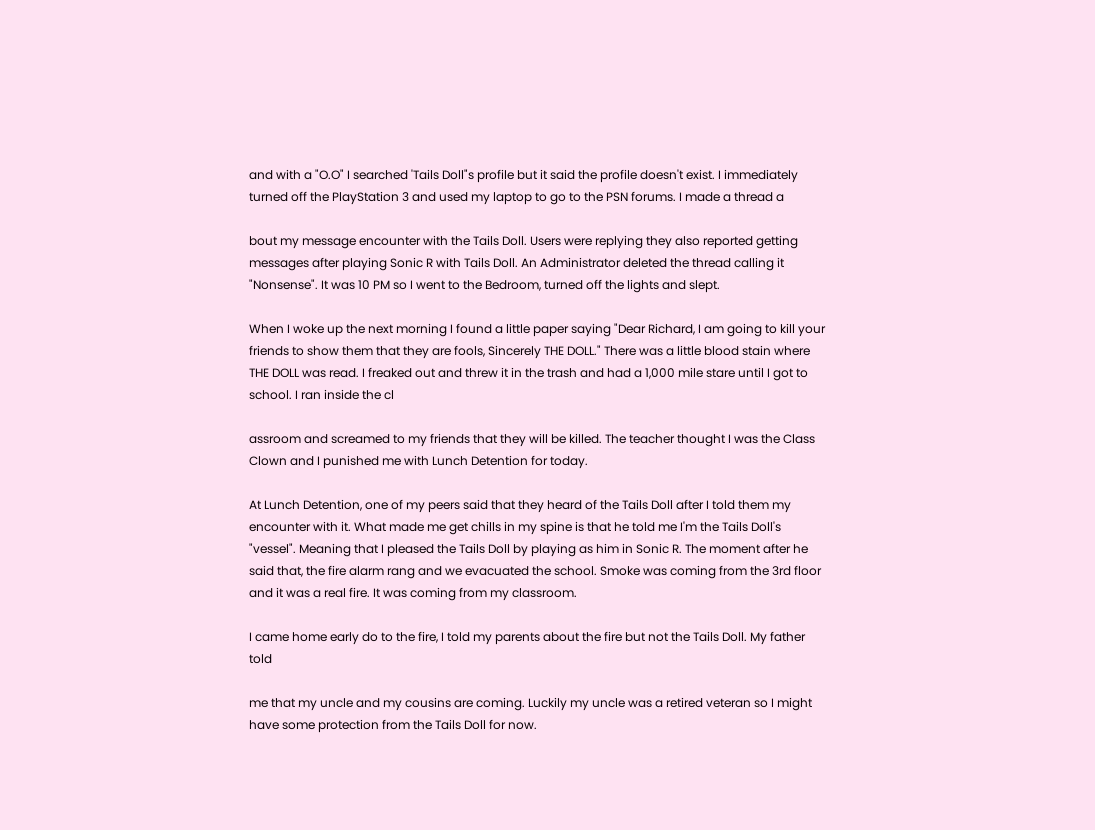and with a "O.O" I searched 'Tails Doll"s profile but it said the profile doesn't exist. I immediately turned off the PlayStation 3 and used my laptop to go to the PSN forums. I made a thread a

bout my message encounter with the Tails Doll. Users were replying they also reported getting messages after playing Sonic R with Tails Doll. An Administrator deleted the thread calling it "Nonsense". It was 10 PM so I went to the Bedroom, turned off the lights and slept.

When I woke up the next morning I found a little paper saying "Dear Richard, I am going to kill your friends to show them that they are fools, Sincerely THE DOLL." There was a little blood stain where THE DOLL was read. I freaked out and threw it in the trash and had a 1,000 mile stare until I got to school. I ran inside the cl

assroom and screamed to my friends that they will be killed. The teacher thought I was the Class Clown and I punished me with Lunch Detention for today.

At Lunch Detention, one of my peers said that they heard of the Tails Doll after I told them my encounter with it. What made me get chills in my spine is that he told me I'm the Tails Doll's "vessel". Meaning that I pleased the Tails Doll by playing as him in Sonic R. The moment after he said that, the fire alarm rang and we evacuated the school. Smoke was coming from the 3rd floor and it was a real fire. It was coming from my classroom.

I came home early do to the fire, I told my parents about the fire but not the Tails Doll. My father told

me that my uncle and my cousins are coming. Luckily my uncle was a retired veteran so I might have some protection from the Tails Doll for now.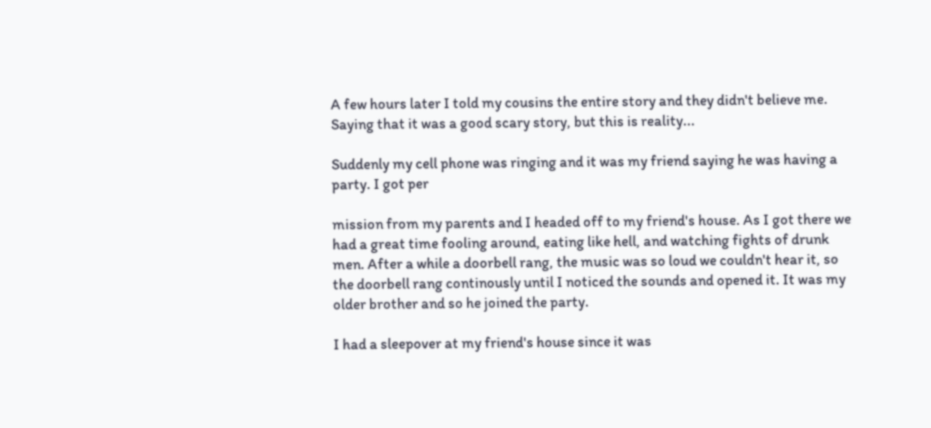A few hours later I told my cousins the entire story and they didn't believe me. Saying that it was a good scary story, but this is reality...

Suddenly my cell phone was ringing and it was my friend saying he was having a party. I got per

mission from my parents and I headed off to my friend's house. As I got there we had a great time fooling around, eating like hell, and watching fights of drunk men. After a while a doorbell rang, the music was so loud we couldn't hear it, so the doorbell rang continously until I noticed the sounds and opened it. It was my older brother and so he joined the party.

I had a sleepover at my friend's house since it was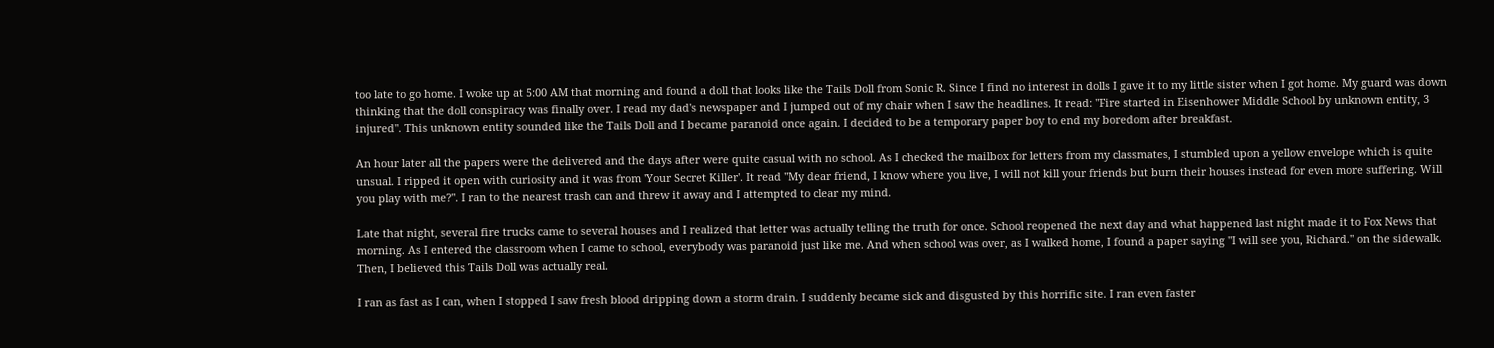too late to go home. I woke up at 5:00 AM that morning and found a doll that looks like the Tails Doll from Sonic R. Since I find no interest in dolls I gave it to my little sister when I got home. My guard was down thinking that the doll conspiracy was finally over. I read my dad's newspaper and I jumped out of my chair when I saw the headlines. It read: "Fire started in Eisenhower Middle School by unknown entity, 3 injured". This unknown entity sounded like the Tails Doll and I became paranoid once again. I decided to be a temporary paper boy to end my boredom after breakfast.

An hour later all the papers were the delivered and the days after were quite casual with no school. As I checked the mailbox for letters from my classmates, I stumbled upon a yellow envelope which is quite unsual. I ripped it open with curiosity and it was from 'Your Secret Killer'. It read "My dear friend, I know where you live, I will not kill your friends but burn their houses instead for even more suffering. Will you play with me?". I ran to the nearest trash can and threw it away and I attempted to clear my mind.

Late that night, several fire trucks came to several houses and I realized that letter was actually telling the truth for once. School reopened the next day and what happened last night made it to Fox News that morning. As I entered the classroom when I came to school, everybody was paranoid just like me. And when school was over, as I walked home, I found a paper saying "I will see you, Richard." on the sidewalk. Then, I believed this Tails Doll was actually real.

I ran as fast as I can, when I stopped I saw fresh blood dripping down a storm drain. I suddenly became sick and disgusted by this horrific site. I ran even faster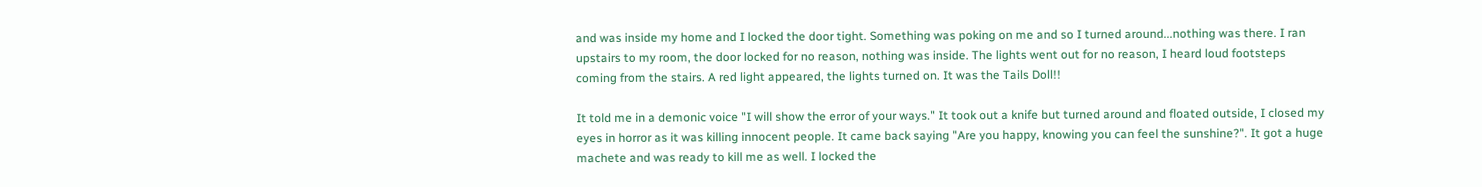and was inside my home and I locked the door tight. Something was poking on me and so I turned around...nothing was there. I ran upstairs to my room, the door locked for no reason, nothing was inside. The lights went out for no reason, I heard loud footsteps coming from the stairs. A red light appeared, the lights turned on. It was the Tails Doll!!

It told me in a demonic voice "I will show the error of your ways." It took out a knife but turned around and floated outside, I closed my eyes in horror as it was killing innocent people. It came back saying "Are you happy, knowing you can feel the sunshine?". It got a huge machete and was ready to kill me as well. I locked the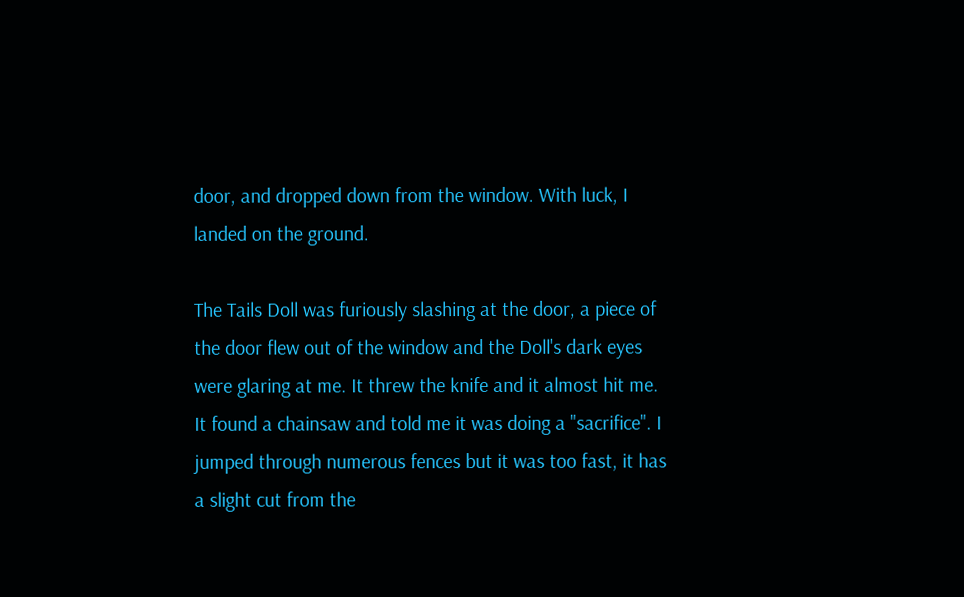door, and dropped down from the window. With luck, I landed on the ground.

The Tails Doll was furiously slashing at the door, a piece of the door flew out of the window and the Doll's dark eyes were glaring at me. It threw the knife and it almost hit me. It found a chainsaw and told me it was doing a "sacrifice". I jumped through numerous fences but it was too fast, it has a slight cut from the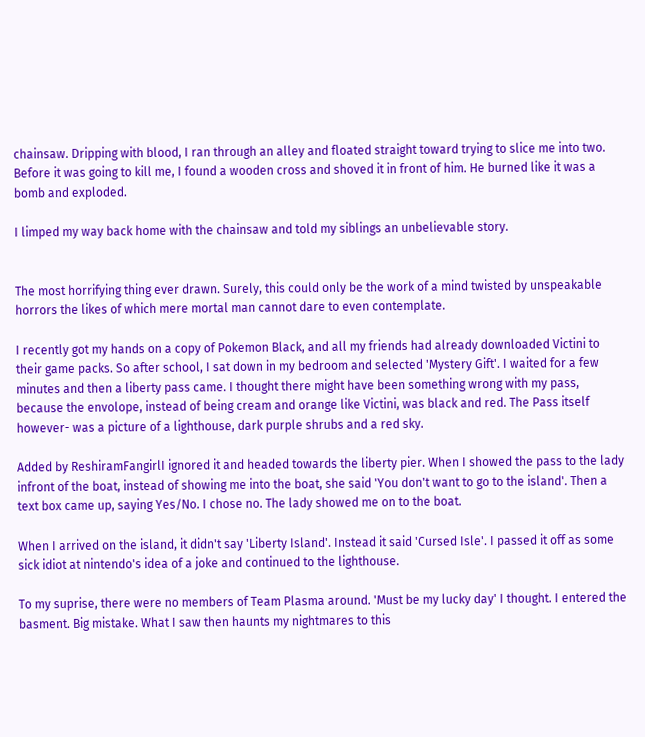chainsaw. Dripping with blood, I ran through an alley and floated straight toward trying to slice me into two. Before it was going to kill me, I found a wooden cross and shoved it in front of him. He burned like it was a bomb and exploded.

I limped my way back home with the chainsaw and told my siblings an unbelievable story.


The most horrifying thing ever drawn. Surely, this could only be the work of a mind twisted by unspeakable horrors the likes of which mere mortal man cannot dare to even contemplate.

I recently got my hands on a copy of Pokemon Black, and all my friends had already downloaded Victini to their game packs. So after school, I sat down in my bedroom and selected 'Mystery Gift'. I waited for a few minutes and then a liberty pass came. I thought there might have been something wrong with my pass, because the envolope, instead of being cream and orange like Victini, was black and red. The Pass itself however- was a picture of a lighthouse, dark purple shrubs and a red sky.

Added by ReshiramFangirlI ignored it and headed towards the liberty pier. When I showed the pass to the lady infront of the boat, instead of showing me into the boat, she said 'You don't want to go to the island'. Then a text box came up, saying Yes/No. I chose no. The lady showed me on to the boat.

When I arrived on the island, it didn't say 'Liberty Island'. Instead it said 'Cursed Isle'. I passed it off as some sick idiot at nintendo's idea of a joke and continued to the lighthouse.

To my suprise, there were no members of Team Plasma around. 'Must be my lucky day' I thought. I entered the basment. Big mistake. What I saw then haunts my nightmares to this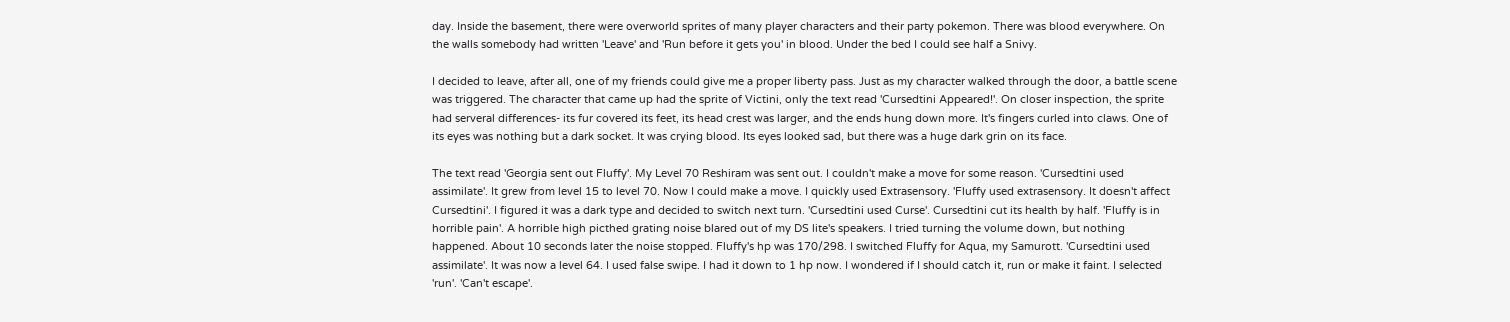day. Inside the basement, there were overworld sprites of many player characters and their party pokemon. There was blood everywhere. On the walls somebody had written 'Leave' and 'Run before it gets you' in blood. Under the bed I could see half a Snivy.

I decided to leave, after all, one of my friends could give me a proper liberty pass. Just as my character walked through the door, a battle scene was triggered. The character that came up had the sprite of Victini, only the text read 'Cursedtini Appeared!'. On closer inspection, the sprite had serveral differences- its fur covered its feet, its head crest was larger, and the ends hung down more. It's fingers curled into claws. One of its eyes was nothing but a dark socket. It was crying blood. Its eyes looked sad, but there was a huge dark grin on its face.

The text read 'Georgia sent out Fluffy'. My Level 70 Reshiram was sent out. I couldn't make a move for some reason. 'Cursedtini used assimilate'. It grew from level 15 to level 70. Now I could make a move. I quickly used Extrasensory. 'Fluffy used extrasensory. It doesn't affect Cursedtini'. I figured it was a dark type and decided to switch next turn. 'Cursedtini used Curse'. Cursedtini cut its health by half. 'Fluffy is in horrible pain'. A horrible high picthed grating noise blared out of my DS lite's speakers. I tried turning the volume down, but nothing happened. About 10 seconds later the noise stopped. Fluffy's hp was 170/298. I switched Fluffy for Aqua, my Samurott. 'Cursedtini used assimilate'. It was now a level 64. I used false swipe. I had it down to 1 hp now. I wondered if I should catch it, run or make it faint. I selected 'run'. 'Can't escape'.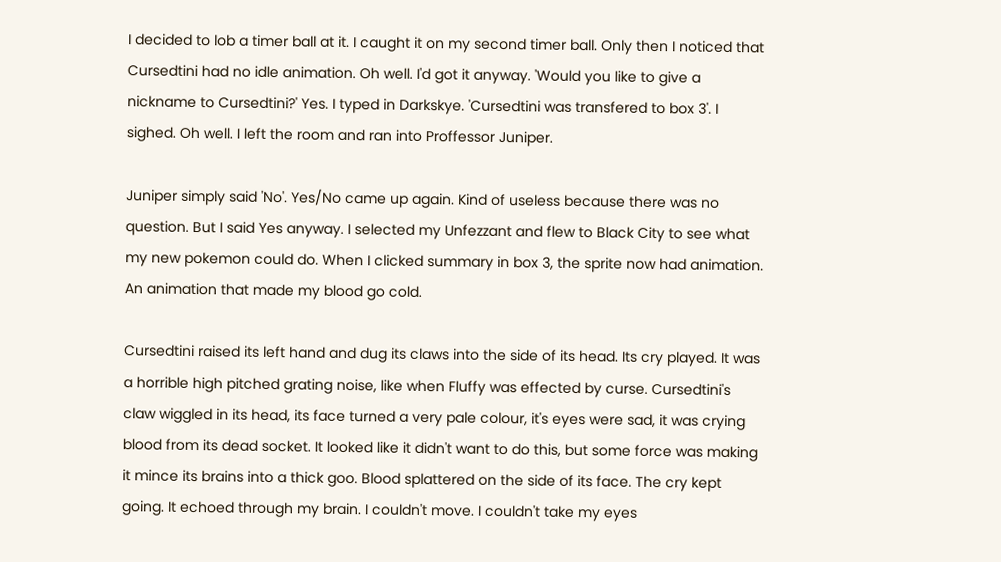I decided to lob a timer ball at it. I caught it on my second timer ball. Only then I noticed that Cursedtini had no idle animation. Oh well. I'd got it anyway. 'Would you like to give a nickname to Cursedtini?' Yes. I typed in Darkskye. 'Cursedtini was transfered to box 3'. I sighed. Oh well. I left the room and ran into Proffessor Juniper.

Juniper simply said 'No'. Yes/No came up again. Kind of useless because there was no question. But I said Yes anyway. I selected my Unfezzant and flew to Black City to see what my new pokemon could do. When I clicked summary in box 3, the sprite now had animation. An animation that made my blood go cold.

Cursedtini raised its left hand and dug its claws into the side of its head. Its cry played. It was a horrible high pitched grating noise, like when Fluffy was effected by curse. Cursedtini's claw wiggled in its head, its face turned a very pale colour, it's eyes were sad, it was crying blood from its dead socket. It looked like it didn't want to do this, but some force was making it mince its brains into a thick goo. Blood splattered on the side of its face. The cry kept going. It echoed through my brain. I couldn't move. I couldn't take my eyes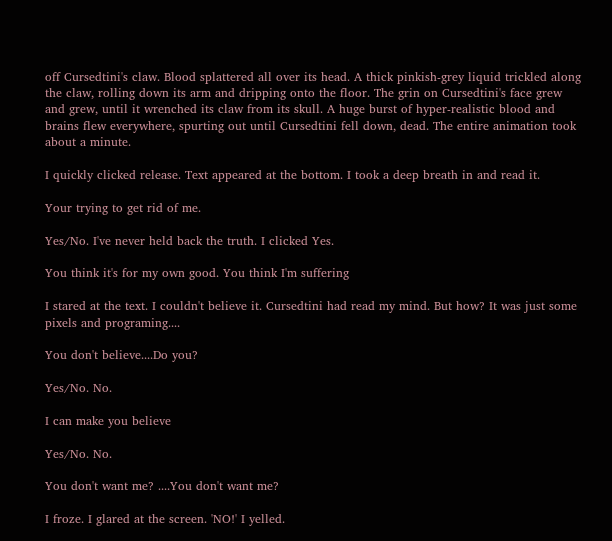off Cursedtini's claw. Blood splattered all over its head. A thick pinkish-grey liquid trickled along the claw, rolling down its arm and dripping onto the floor. The grin on Cursedtini's face grew and grew, until it wrenched its claw from its skull. A huge burst of hyper-realistic blood and brains flew everywhere, spurting out until Cursedtini fell down, dead. The entire animation took about a minute.

I quickly clicked release. Text appeared at the bottom. I took a deep breath in and read it.

Your trying to get rid of me.

Yes/No. I've never held back the truth. I clicked Yes.

You think it's for my own good. You think I'm suffering

I stared at the text. I couldn't believe it. Cursedtini had read my mind. But how? It was just some pixels and programing....

You don't believe....Do you?

Yes/No. No.

I can make you believe

Yes/No. No.

You don't want me? ....You don't want me?

I froze. I glared at the screen. 'NO!' I yelled.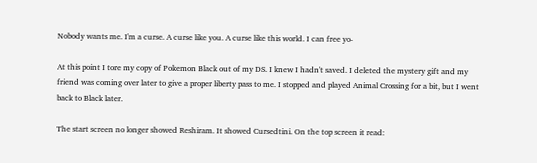Nobody wants me. I'm a curse. A curse like you. A curse like this world. I can free yo-

At this point I tore my copy of Pokemon Black out of my DS. I knew I hadn't saved. I deleted the mystery gift and my friend was coming over later to give a proper liberty pass to me. I stopped and played Animal Crossing for a bit, but I went back to Black later.

The start screen no longer showed Reshiram. It showed Cursedtini. On the top screen it read: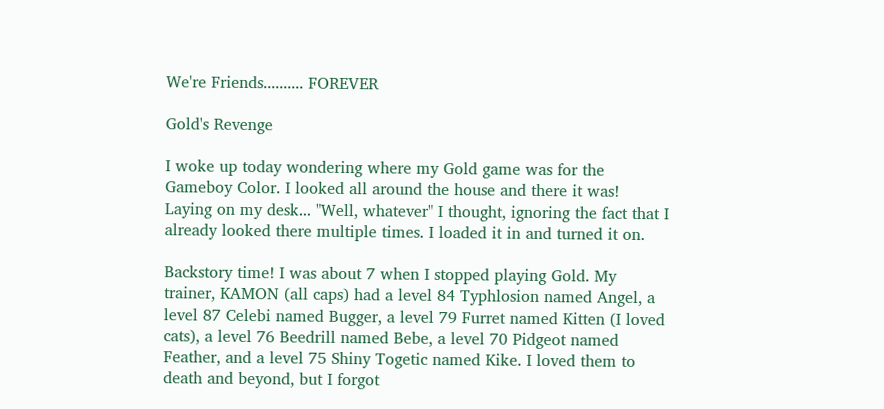We're Friends.......... FOREVER

Gold's Revenge

I woke up today wondering where my Gold game was for the Gameboy Color. I looked all around the house and there it was! Laying on my desk... "Well, whatever" I thought, ignoring the fact that I already looked there multiple times. I loaded it in and turned it on.

Backstory time! I was about 7 when I stopped playing Gold. My trainer, KAMON (all caps) had a level 84 Typhlosion named Angel, a level 87 Celebi named Bugger, a level 79 Furret named Kitten (I loved cats), a level 76 Beedrill named Bebe, a level 70 Pidgeot named Feather, and a level 75 Shiny Togetic named Kike. I loved them to death and beyond, but I forgot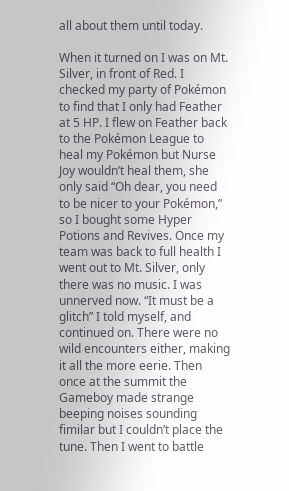all about them until today.

When it turned on I was on Mt. Silver, in front of Red. I checked my party of Pokémon to find that I only had Feather at 5 HP. I flew on Feather back to the Pokémon League to heal my Pokémon but Nurse Joy wouldn’t heal them, she only said “Oh dear, you need to be nicer to your Pokémon,” so I bought some Hyper Potions and Revives. Once my team was back to full health I went out to Mt. Silver, only there was no music. I was unnerved now. “It must be a glitch” I told myself, and continued on. There were no wild encounters either, making it all the more eerie. Then once at the summit the Gameboy made strange beeping noises sounding fimilar but I couldn’t place the tune. Then I went to battle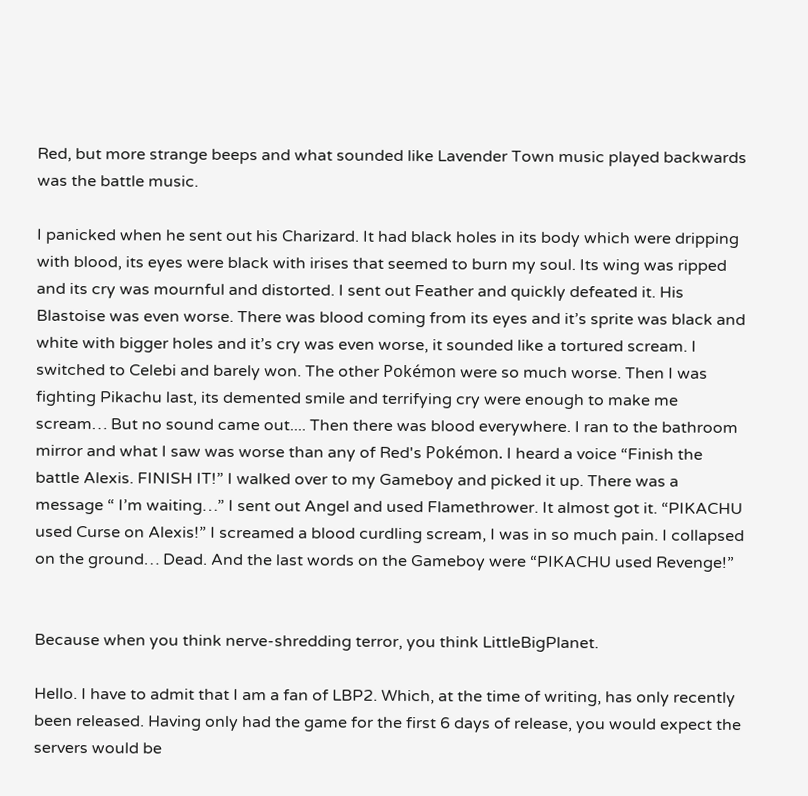Red, but more strange beeps and what sounded like Lavender Town music played backwards was the battle music.

I panicked when he sent out his Charizard. It had black holes in its body which were dripping with blood, its eyes were black with irises that seemed to burn my soul. Its wing was ripped and its cry was mournful and distorted. I sent out Feather and quickly defeated it. His Blastoise was even worse. There was blood coming from its eyes and it’s sprite was black and white with bigger holes and it’s cry was even worse, it sounded like a tortured scream. I switched to Celebi and barely won. The other Pokémon were so much worse. Then I was fighting Pikachu last, its demented smile and terrifying cry were enough to make me scream… But no sound came out.... Then there was blood everywhere. I ran to the bathroom mirror and what I saw was worse than any of Red's Pokémon. I heard a voice “Finish the battle Alexis. FINISH IT!” I walked over to my Gameboy and picked it up. There was a message “ I’m waiting…” I sent out Angel and used Flamethrower. It almost got it. “PIKACHU used Curse on Alexis!” I screamed a blood curdling scream, I was in so much pain. I collapsed on the ground… Dead. And the last words on the Gameboy were “PIKACHU used Revenge!”


Because when you think nerve-shredding terror, you think LittleBigPlanet.

Hello. I have to admit that I am a fan of LBP2. Which, at the time of writing, has only recently been released. Having only had the game for the first 6 days of release, you would expect the servers would be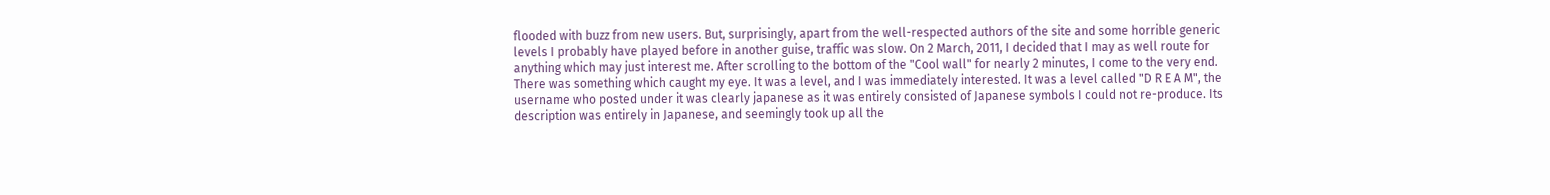flooded with buzz from new users. But, surprisingly, apart from the well-respected authors of the site and some horrible generic levels I probably have played before in another guise, traffic was slow. On 2 March, 2011, I decided that I may as well route for anything which may just interest me. After scrolling to the bottom of the "Cool wall" for nearly 2 minutes, I come to the very end. There was something which caught my eye. It was a level, and I was immediately interested. It was a level called "D R E A M", the username who posted under it was clearly japanese as it was entirely consisted of Japanese symbols I could not re-produce. Its description was entirely in Japanese, and seemingly took up all the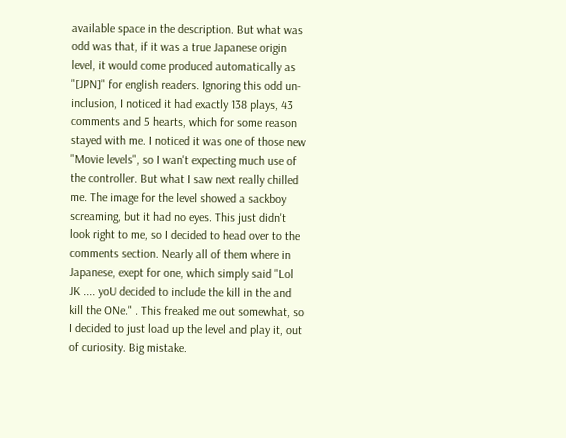available space in the description. But what was odd was that, if it was a true Japanese origin level, it would come produced automatically as "[JPN]" for english readers. Ignoring this odd un-inclusion, I noticed it had exactly 138 plays, 43 comments and 5 hearts, which for some reason stayed with me. I noticed it was one of those new "Movie levels", so I wan't expecting much use of the controller. But what I saw next really chilled me. The image for the level showed a sackboy screaming, but it had no eyes. This just didn't look right to me, so I decided to head over to the comments section. Nearly all of them where in Japanese, exept for one, which simply said "Lol JK .... yoU decided to include the kill in the and kill the ONe." . This freaked me out somewhat, so I decided to just load up the level and play it, out of curiosity. Big mistake.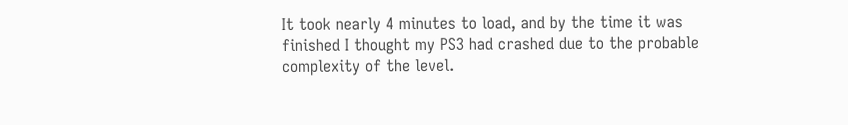It took nearly 4 minutes to load, and by the time it was finished I thought my PS3 had crashed due to the probable complexity of the level.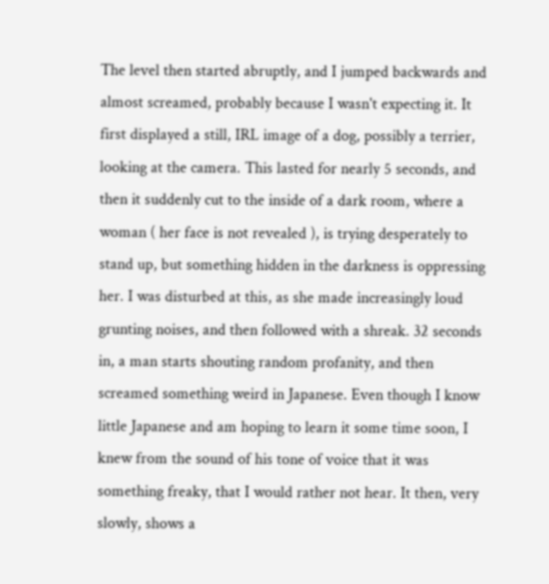The level then started abruptly, and I jumped backwards and almost screamed, probably because I wasn't expecting it. It first displayed a still, IRL image of a dog, possibly a terrier, looking at the camera. This lasted for nearly 5 seconds, and then it suddenly cut to the inside of a dark room, where a woman ( her face is not revealed ), is trying desperately to stand up, but something hidden in the darkness is oppressing her. I was disturbed at this, as she made increasingly loud grunting noises, and then followed with a shreak. 32 seconds in, a man starts shouting random profanity, and then screamed something weird in Japanese. Even though I know little Japanese and am hoping to learn it some time soon, I knew from the sound of his tone of voice that it was something freaky, that I would rather not hear. It then, very slowly, shows a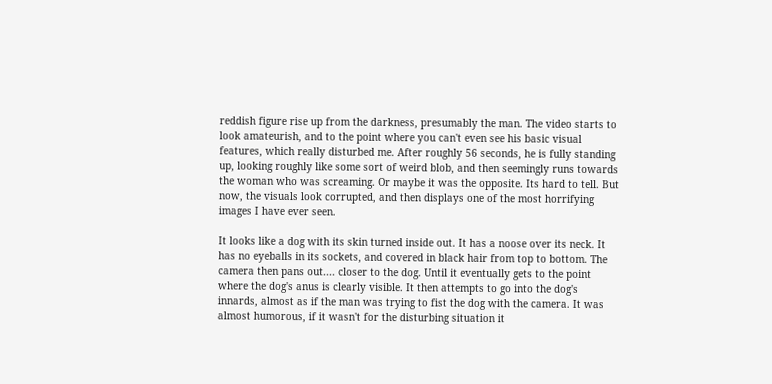reddish figure rise up from the darkness, presumably the man. The video starts to look amateurish, and to the point where you can't even see his basic visual features, which really disturbed me. After roughly 56 seconds, he is fully standing up, looking roughly like some sort of weird blob, and then seemingly runs towards the woman who was screaming. Or maybe it was the opposite. Its hard to tell. But now, the visuals look corrupted, and then displays one of the most horrifying images I have ever seen.

It looks like a dog with its skin turned inside out. It has a noose over its neck. It has no eyeballs in its sockets, and covered in black hair from top to bottom. The camera then pans out.... closer to the dog. Until it eventually gets to the point where the dog's anus is clearly visible. It then attempts to go into the dog's innards, almost as if the man was trying to fist the dog with the camera. It was almost humorous, if it wasn't for the disturbing situation it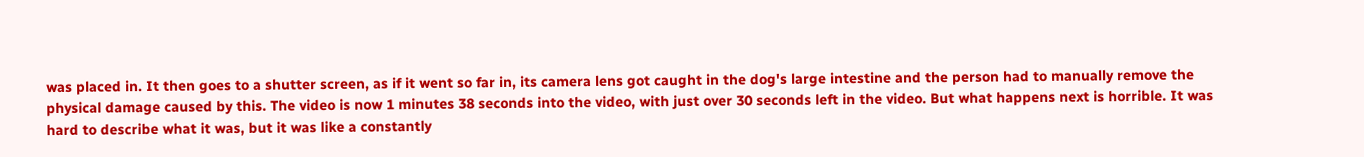was placed in. It then goes to a shutter screen, as if it went so far in, its camera lens got caught in the dog's large intestine and the person had to manually remove the physical damage caused by this. The video is now 1 minutes 38 seconds into the video, with just over 30 seconds left in the video. But what happens next is horrible. It was hard to describe what it was, but it was like a constantly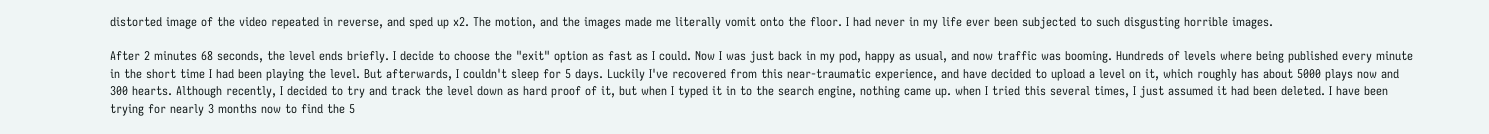distorted image of the video repeated in reverse, and sped up x2. The motion, and the images made me literally vomit onto the floor. I had never in my life ever been subjected to such disgusting horrible images.

After 2 minutes 68 seconds, the level ends briefly. I decide to choose the "exit" option as fast as I could. Now I was just back in my pod, happy as usual, and now traffic was booming. Hundreds of levels where being published every minute in the short time I had been playing the level. But afterwards, I couldn't sleep for 5 days. Luckily I've recovered from this near-traumatic experience, and have decided to upload a level on it, which roughly has about 5000 plays now and 300 hearts. Although recently, I decided to try and track the level down as hard proof of it, but when I typed it in to the search engine, nothing came up. when I tried this several times, I just assumed it had been deleted. I have been trying for nearly 3 months now to find the 5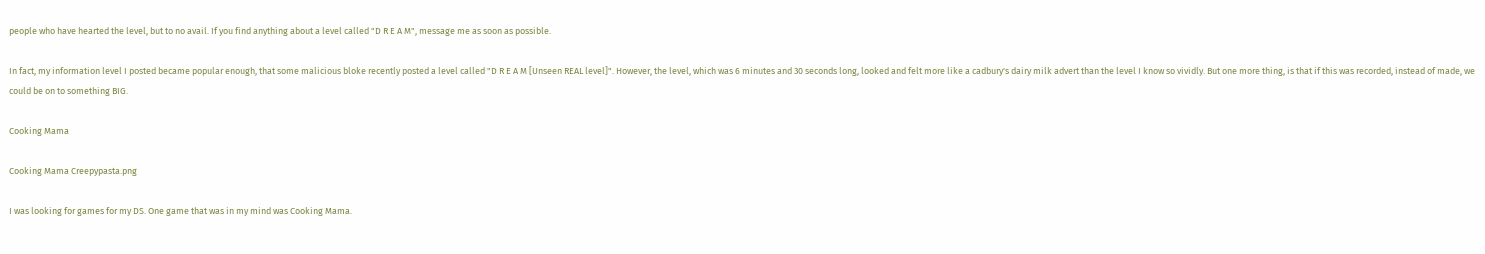people who have hearted the level, but to no avail. If you find anything about a level called "D R E A M", message me as soon as possible.

In fact, my information level I posted became popular enough, that some malicious bloke recently posted a level called "D R E A M [Unseen REAL level]". However, the level, which was 6 minutes and 30 seconds long, looked and felt more like a cadbury's dairy milk advert than the level I know so vividly. But one more thing, is that if this was recorded, instead of made, we could be on to something BIG.

Cooking Mama

Cooking Mama Creepypasta.png

I was looking for games for my DS. One game that was in my mind was Cooking Mama.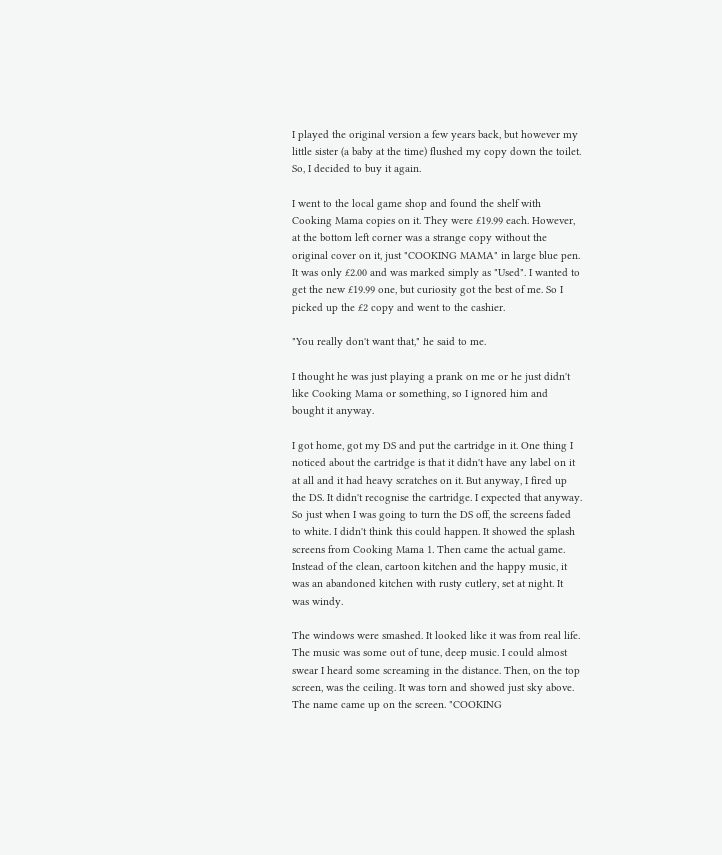I played the original version a few years back, but however my little sister (a baby at the time) flushed my copy down the toilet. So, I decided to buy it again.

I went to the local game shop and found the shelf with Cooking Mama copies on it. They were £19.99 each. However, at the bottom left corner was a strange copy without the original cover on it, just "COOKING MAMA" in large blue pen. It was only £2.00 and was marked simply as "Used". I wanted to get the new £19.99 one, but curiosity got the best of me. So I picked up the £2 copy and went to the cashier.

"You really don't want that," he said to me.

I thought he was just playing a prank on me or he just didn't like Cooking Mama or something, so I ignored him and bought it anyway.

I got home, got my DS and put the cartridge in it. One thing I noticed about the cartridge is that it didn't have any label on it at all and it had heavy scratches on it. But anyway, I fired up the DS. It didn't recognise the cartridge. I expected that anyway. So just when I was going to turn the DS off, the screens faded to white. I didn't think this could happen. It showed the splash screens from Cooking Mama 1. Then came the actual game. Instead of the clean, cartoon kitchen and the happy music, it was an abandoned kitchen with rusty cutlery, set at night. It was windy.

The windows were smashed. It looked like it was from real life. The music was some out of tune, deep music. I could almost swear I heard some screaming in the distance. Then, on the top screen, was the ceiling. It was torn and showed just sky above. The name came up on the screen. "COOKING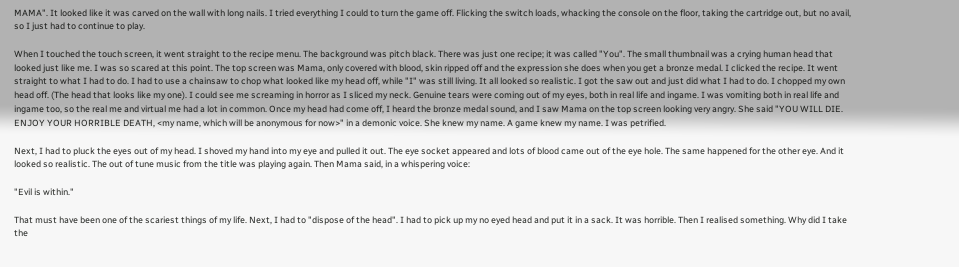MAMA". It looked like it was carved on the wall with long nails. I tried everything I could to turn the game off. Flicking the switch loads, whacking the console on the floor, taking the cartridge out, but no avail, so I just had to continue to play.

When I touched the touch screen, it went straight to the recipe menu. The background was pitch black. There was just one recipe; it was called "You". The small thumbnail was a crying human head that looked just like me. I was so scared at this point. The top screen was Mama, only covered with blood, skin ripped off and the expression she does when you get a bronze medal. I clicked the recipe. It went straight to what I had to do. I had to use a chainsaw to chop what looked like my head off, while "I" was still living. It all looked so realistic. I got the saw out and just did what I had to do. I chopped my own head off. (The head that looks like my one). I could see me screaming in horror as I sliced my neck. Genuine tears were coming out of my eyes, both in real life and ingame. I was vomiting both in real life and ingame too, so the real me and virtual me had a lot in common. Once my head had come off, I heard the bronze medal sound, and I saw Mama on the top screen looking very angry. She said "YOU WILL DIE. ENJOY YOUR HORRIBLE DEATH, <my name, which will be anonymous for now>" in a demonic voice. She knew my name. A game knew my name. I was petrified.

Next, I had to pluck the eyes out of my head. I shoved my hand into my eye and pulled it out. The eye socket appeared and lots of blood came out of the eye hole. The same happened for the other eye. And it looked so realistic. The out of tune music from the title was playing again. Then Mama said, in a whispering voice:

"Evil is within."

That must have been one of the scariest things of my life. Next, I had to "dispose of the head". I had to pick up my no eyed head and put it in a sack. It was horrible. Then I realised something. Why did I take the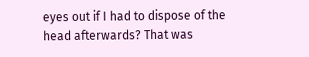eyes out if I had to dispose of the head afterwards? That was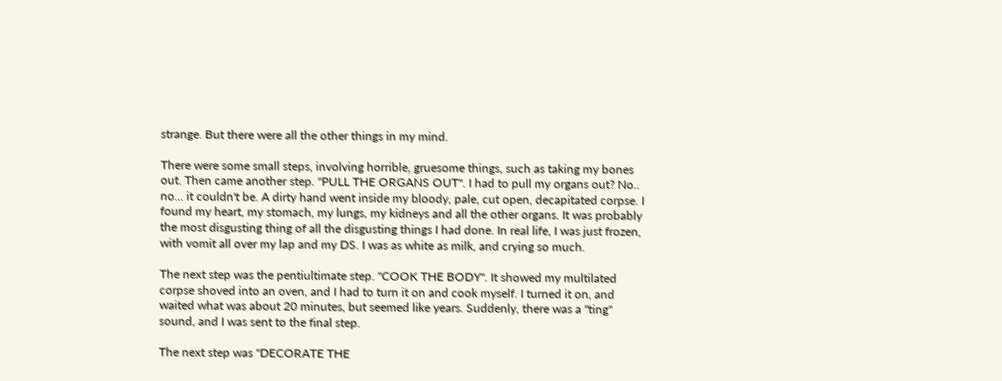strange. But there were all the other things in my mind.

There were some small steps, involving horrible, gruesome things, such as taking my bones out. Then came another step. "PULL THE ORGANS OUT". I had to pull my organs out? No.. no... it couldn't be. A dirty hand went inside my bloody, pale, cut open, decapitated corpse. I found my heart, my stomach, my lungs, my kidneys and all the other organs. It was probably the most disgusting thing of all the disgusting things I had done. In real life, I was just frozen, with vomit all over my lap and my DS. I was as white as milk, and crying so much.

The next step was the pentiultimate step. "COOK THE BODY". It showed my multilated corpse shoved into an oven, and I had to turn it on and cook myself. I turned it on, and waited what was about 20 minutes, but seemed like years. Suddenly, there was a "ting" sound, and I was sent to the final step.

The next step was "DECORATE THE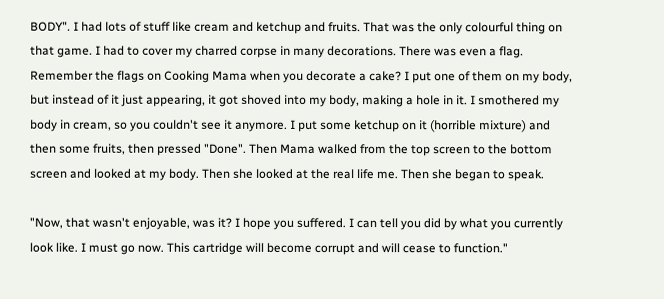BODY". I had lots of stuff like cream and ketchup and fruits. That was the only colourful thing on that game. I had to cover my charred corpse in many decorations. There was even a flag. Remember the flags on Cooking Mama when you decorate a cake? I put one of them on my body, but instead of it just appearing, it got shoved into my body, making a hole in it. I smothered my body in cream, so you couldn't see it anymore. I put some ketchup on it (horrible mixture) and then some fruits, then pressed "Done". Then Mama walked from the top screen to the bottom screen and looked at my body. Then she looked at the real life me. Then she began to speak.

"Now, that wasn't enjoyable, was it? I hope you suffered. I can tell you did by what you currently look like. I must go now. This cartridge will become corrupt and will cease to function."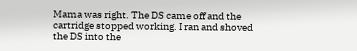Mama was right. The DS came off and the cartridge stopped working. I ran and shoved the DS into the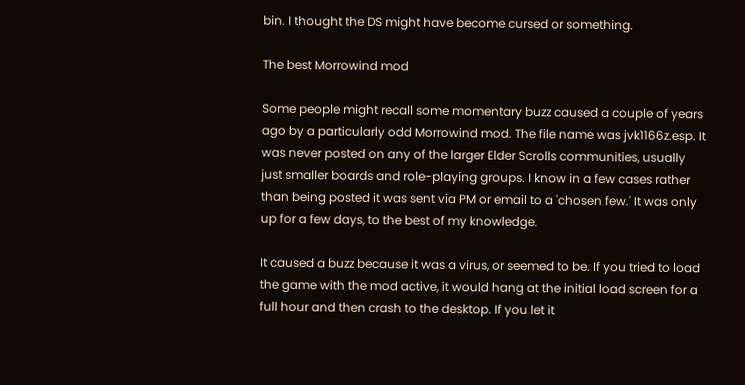bin. I thought the DS might have become cursed or something.

The best Morrowind mod

Some people might recall some momentary buzz caused a couple of years ago by a particularly odd Morrowind mod. The file name was jvk1166z.esp. It was never posted on any of the larger Elder Scrolls communities, usually just smaller boards and role-playing groups. I know in a few cases rather than being posted it was sent via PM or email to a 'chosen few.' It was only up for a few days, to the best of my knowledge.

It caused a buzz because it was a virus, or seemed to be. If you tried to load the game with the mod active, it would hang at the initial load screen for a full hour and then crash to the desktop. If you let it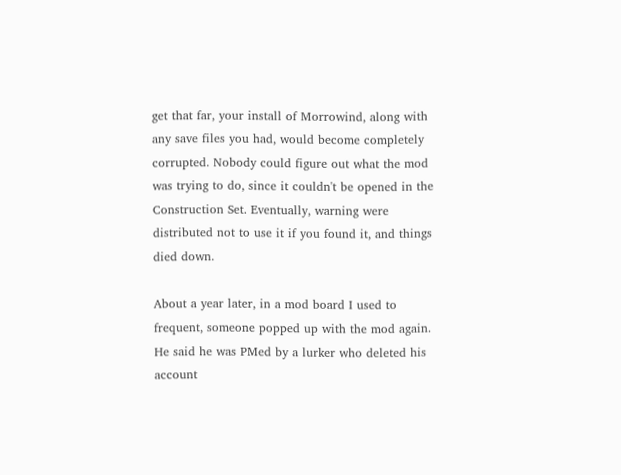get that far, your install of Morrowind, along with any save files you had, would become completely corrupted. Nobody could figure out what the mod was trying to do, since it couldn't be opened in the Construction Set. Eventually, warning were distributed not to use it if you found it, and things died down.

About a year later, in a mod board I used to frequent, someone popped up with the mod again. He said he was PMed by a lurker who deleted his account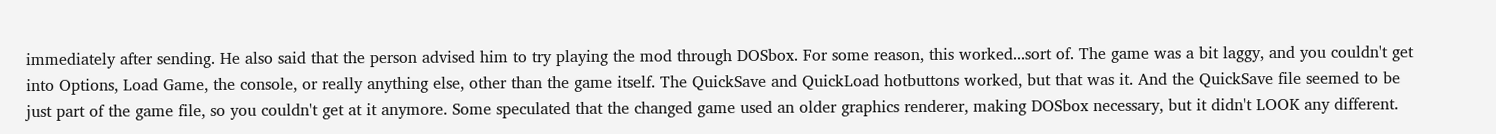immediately after sending. He also said that the person advised him to try playing the mod through DOSbox. For some reason, this worked...sort of. The game was a bit laggy, and you couldn't get into Options, Load Game, the console, or really anything else, other than the game itself. The QuickSave and QuickLoad hotbuttons worked, but that was it. And the QuickSave file seemed to be just part of the game file, so you couldn't get at it anymore. Some speculated that the changed game used an older graphics renderer, making DOSbox necessary, but it didn't LOOK any different.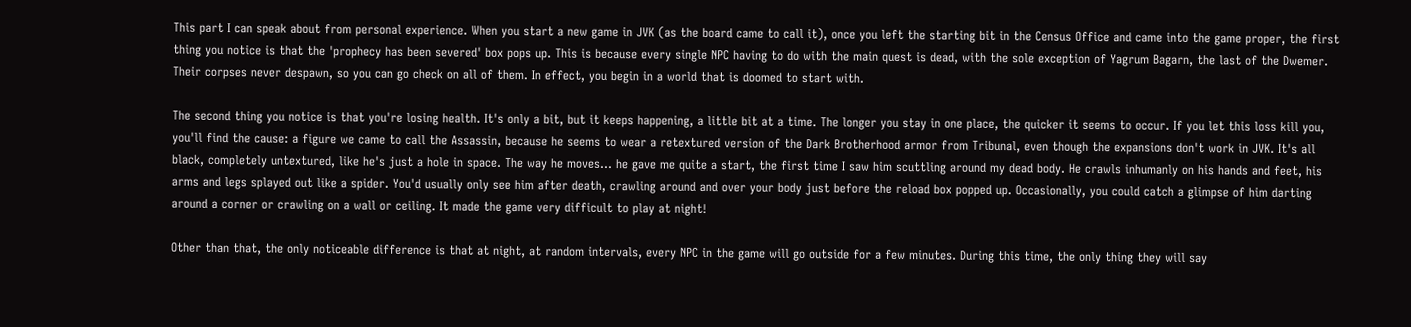This part I can speak about from personal experience. When you start a new game in JVK (as the board came to call it), once you left the starting bit in the Census Office and came into the game proper, the first thing you notice is that the 'prophecy has been severed' box pops up. This is because every single NPC having to do with the main quest is dead, with the sole exception of Yagrum Bagarn, the last of the Dwemer. Their corpses never despawn, so you can go check on all of them. In effect, you begin in a world that is doomed to start with.

The second thing you notice is that you're losing health. It's only a bit, but it keeps happening, a little bit at a time. The longer you stay in one place, the quicker it seems to occur. If you let this loss kill you, you'll find the cause: a figure we came to call the Assassin, because he seems to wear a retextured version of the Dark Brotherhood armor from Tribunal, even though the expansions don't work in JVK. It's all black, completely untextured, like he's just a hole in space. The way he moves... he gave me quite a start, the first time I saw him scuttling around my dead body. He crawls inhumanly on his hands and feet, his arms and legs splayed out like a spider. You'd usually only see him after death, crawling around and over your body just before the reload box popped up. Occasionally, you could catch a glimpse of him darting around a corner or crawling on a wall or ceiling. It made the game very difficult to play at night!

Other than that, the only noticeable difference is that at night, at random intervals, every NPC in the game will go outside for a few minutes. During this time, the only thing they will say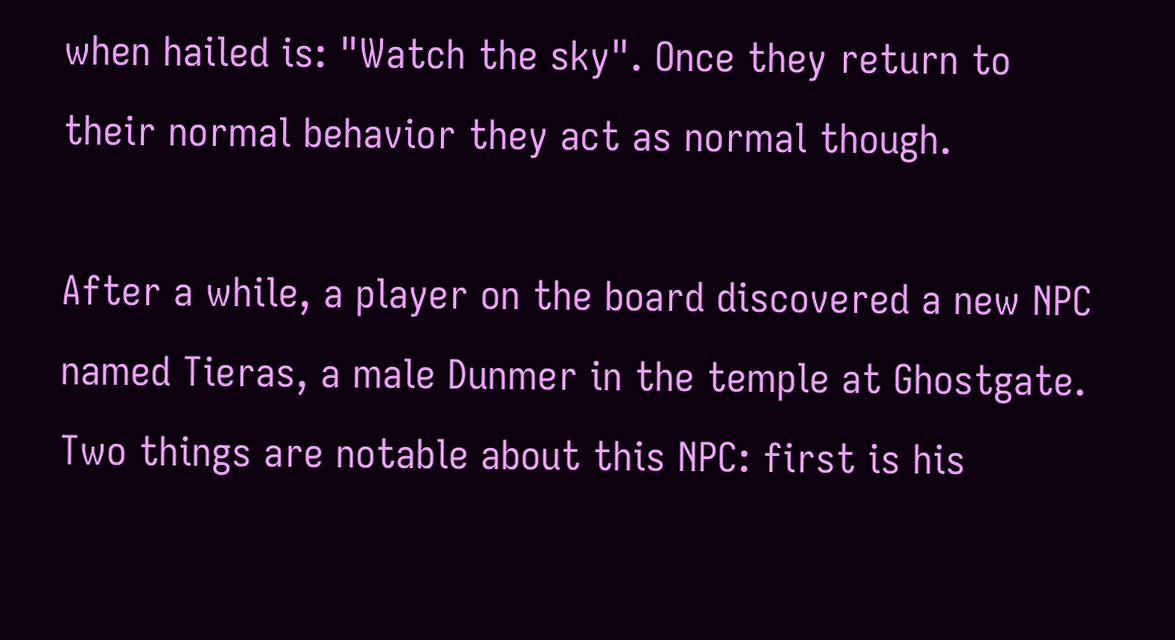when hailed is: "Watch the sky". Once they return to their normal behavior they act as normal though.

After a while, a player on the board discovered a new NPC named Tieras, a male Dunmer in the temple at Ghostgate. Two things are notable about this NPC: first is his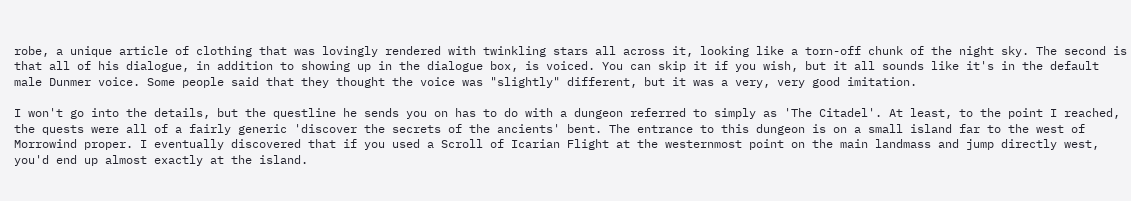robe, a unique article of clothing that was lovingly rendered with twinkling stars all across it, looking like a torn-off chunk of the night sky. The second is that all of his dialogue, in addition to showing up in the dialogue box, is voiced. You can skip it if you wish, but it all sounds like it's in the default male Dunmer voice. Some people said that they thought the voice was "slightly" different, but it was a very, very good imitation.

I won't go into the details, but the questline he sends you on has to do with a dungeon referred to simply as 'The Citadel'. At least, to the point I reached, the quests were all of a fairly generic 'discover the secrets of the ancients' bent. The entrance to this dungeon is on a small island far to the west of Morrowind proper. I eventually discovered that if you used a Scroll of Icarian Flight at the westernmost point on the main landmass and jump directly west, you'd end up almost exactly at the island.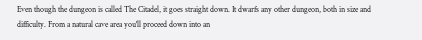Even though the dungeon is called The Citadel, it goes straight down. It dwarfs any other dungeon, both in size and difficulty. From a natural cave area you'll proceed down into an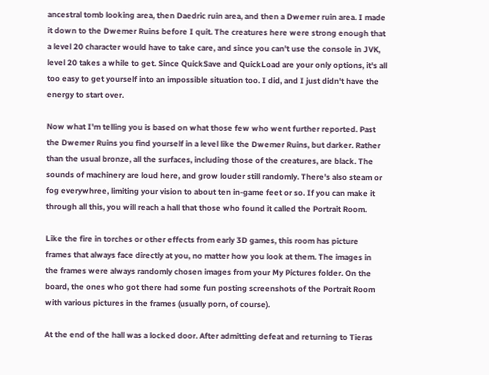ancestral tomb looking area, then Daedric ruin area, and then a Dwemer ruin area. I made it down to the Dwemer Ruins before I quit. The creatures here were strong enough that a level 20 character would have to take care, and since you can't use the console in JVK, level 20 takes a while to get. Since QuickSave and QuickLoad are your only options, it's all too easy to get yourself into an impossible situation too. I did, and I just didn't have the energy to start over.

Now what I'm telling you is based on what those few who went further reported. Past the Dwemer Ruins you find yourself in a level like the Dwemer Ruins, but darker. Rather than the usual bronze, all the surfaces, including those of the creatures, are black. The sounds of machinery are loud here, and grow louder still randomly. There's also steam or fog everywhree, limiting your vision to about ten in-game feet or so. If you can make it through all this, you will reach a hall that those who found it called the Portrait Room.

Like the fire in torches or other effects from early 3D games, this room has picture frames that always face directly at you, no matter how you look at them. The images in the frames were always randomly chosen images from your My Pictures folder. On the board, the ones who got there had some fun posting screenshots of the Portrait Room with various pictures in the frames (usually porn, of course).

At the end of the hall was a locked door. After admitting defeat and returning to Tieras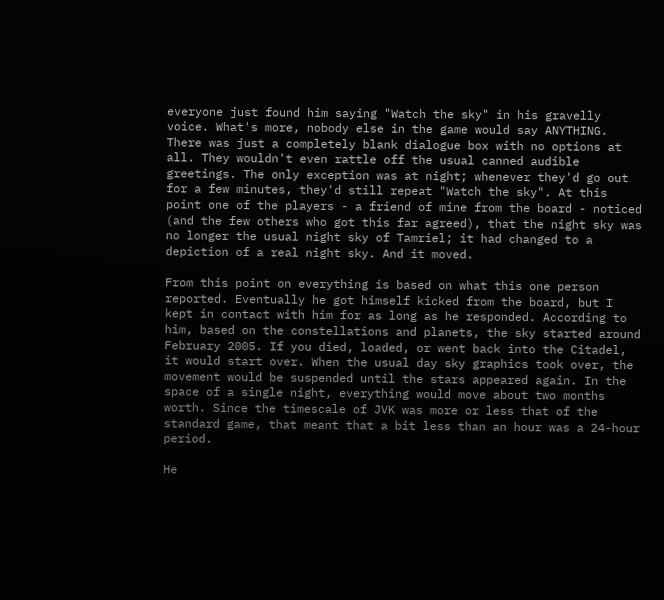everyone just found him saying "Watch the sky" in his gravelly voice. What's more, nobody else in the game would say ANYTHING. There was just a completely blank dialogue box with no options at all. They wouldn't even rattle off the usual canned audible greetings. The only exception was at night; whenever they'd go out for a few minutes, they'd still repeat "Watch the sky". At this point one of the players - a friend of mine from the board - noticed (and the few others who got this far agreed), that the night sky was no longer the usual night sky of Tamriel; it had changed to a depiction of a real night sky. And it moved.

From this point on everything is based on what this one person reported. Eventually he got himself kicked from the board, but I kept in contact with him for as long as he responded. According to him, based on the constellations and planets, the sky started around February 2005. If you died, loaded, or went back into the Citadel, it would start over. When the usual day sky graphics took over, the movement would be suspended until the stars appeared again. In the space of a single night, everything would move about two months worth. Since the timescale of JVK was more or less that of the standard game, that meant that a bit less than an hour was a 24-hour period.

He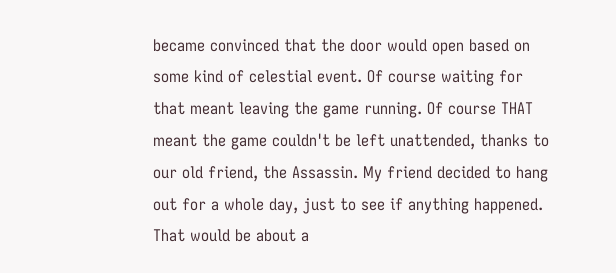became convinced that the door would open based on some kind of celestial event. Of course waiting for that meant leaving the game running. Of course THAT meant the game couldn't be left unattended, thanks to our old friend, the Assassin. My friend decided to hang out for a whole day, just to see if anything happened. That would be about a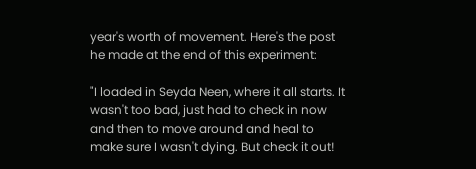year's worth of movement. Here's the post he made at the end of this experiment:

"I loaded in Seyda Neen, where it all starts. It wasn't too bad, just had to check in now and then to move around and heal to make sure I wasn't dying. But check it out!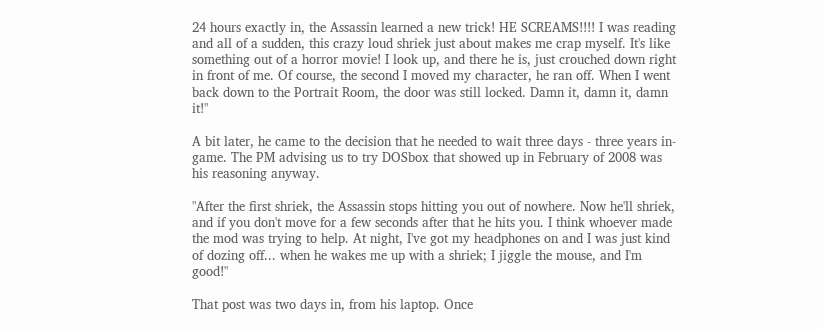24 hours exactly in, the Assassin learned a new trick! HE SCREAMS!!!! I was reading and all of a sudden, this crazy loud shriek just about makes me crap myself. It's like something out of a horror movie! I look up, and there he is, just crouched down right in front of me. Of course, the second I moved my character, he ran off. When I went back down to the Portrait Room, the door was still locked. Damn it, damn it, damn it!"

A bit later, he came to the decision that he needed to wait three days - three years in-game. The PM advising us to try DOSbox that showed up in February of 2008 was his reasoning anyway.

"After the first shriek, the Assassin stops hitting you out of nowhere. Now he'll shriek, and if you don't move for a few seconds after that he hits you. I think whoever made the mod was trying to help. At night, I've got my headphones on and I was just kind of dozing off... when he wakes me up with a shriek; I jiggle the mouse, and I'm good!"

That post was two days in, from his laptop. Once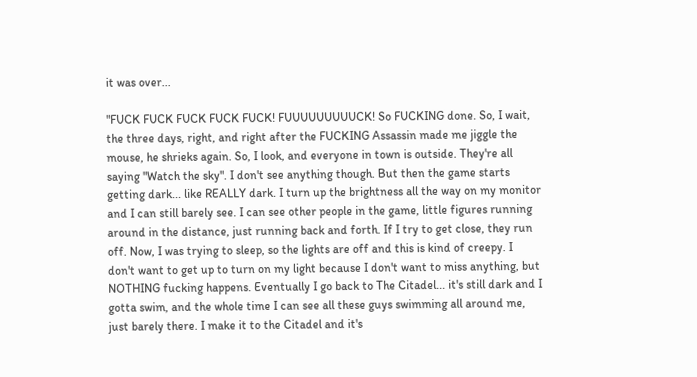it was over...

"FUCK FUCK FUCK FUCK FUCK! FUUUUUUUUUCK! So FUCKING done. So, I wait, the three days, right, and right after the FUCKING Assassin made me jiggle the mouse, he shrieks again. So, I look, and everyone in town is outside. They're all saying "Watch the sky". I don't see anything though. But then the game starts getting dark... like REALLY dark. I turn up the brightness all the way on my monitor and I can still barely see. I can see other people in the game, little figures running around in the distance, just running back and forth. If I try to get close, they run off. Now, I was trying to sleep, so the lights are off and this is kind of creepy. I don't want to get up to turn on my light because I don't want to miss anything, but NOTHING fucking happens. Eventually I go back to The Citadel... it's still dark and I gotta swim, and the whole time I can see all these guys swimming all around me, just barely there. I make it to the Citadel and it's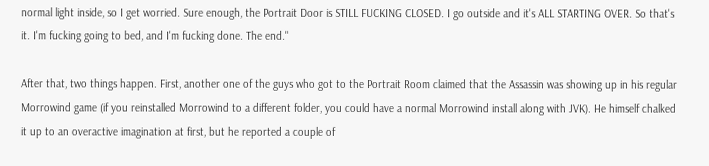normal light inside, so I get worried. Sure enough, the Portrait Door is STILL FUCKING CLOSED. I go outside and it's ALL STARTING OVER. So that's it. I'm fucking going to bed, and I'm fucking done. The end."

After that, two things happen. First, another one of the guys who got to the Portrait Room claimed that the Assassin was showing up in his regular Morrowind game (if you reinstalled Morrowind to a different folder, you could have a normal Morrowind install along with JVK). He himself chalked it up to an overactive imagination at first, but he reported a couple of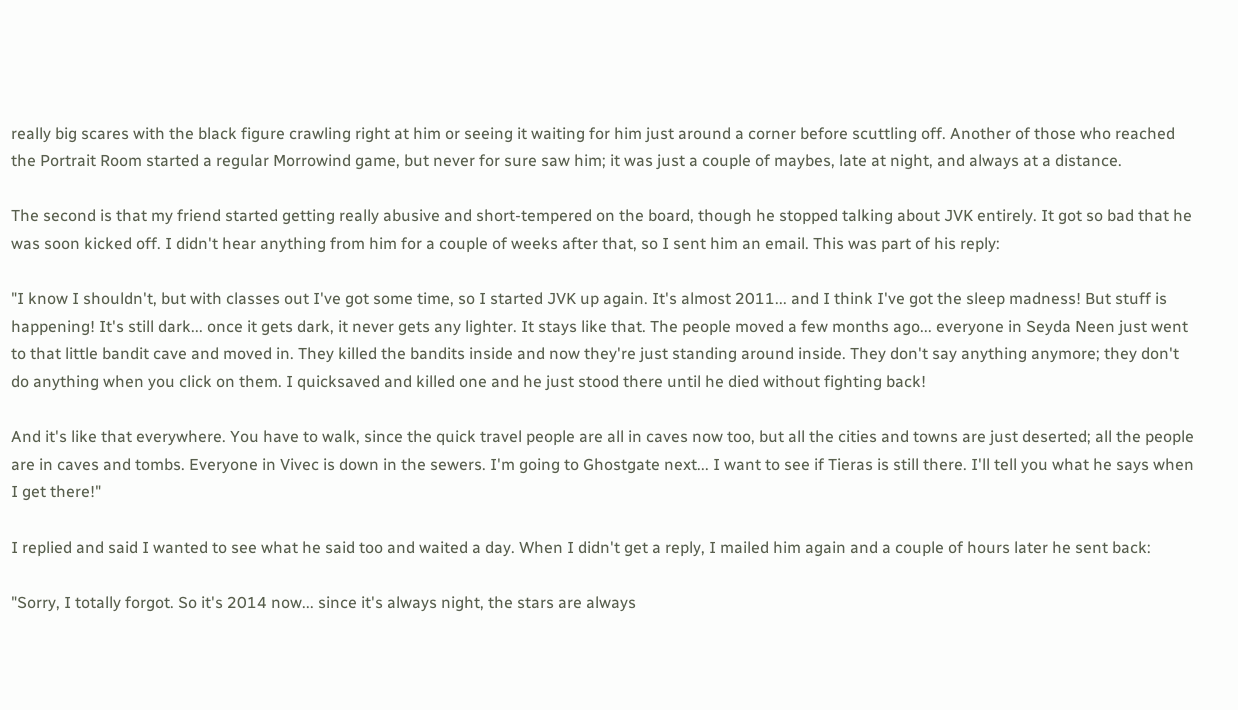really big scares with the black figure crawling right at him or seeing it waiting for him just around a corner before scuttling off. Another of those who reached the Portrait Room started a regular Morrowind game, but never for sure saw him; it was just a couple of maybes, late at night, and always at a distance.

The second is that my friend started getting really abusive and short-tempered on the board, though he stopped talking about JVK entirely. It got so bad that he was soon kicked off. I didn't hear anything from him for a couple of weeks after that, so I sent him an email. This was part of his reply:

"I know I shouldn't, but with classes out I've got some time, so I started JVK up again. It's almost 2011... and I think I've got the sleep madness! But stuff is happening! It's still dark... once it gets dark, it never gets any lighter. It stays like that. The people moved a few months ago... everyone in Seyda Neen just went to that little bandit cave and moved in. They killed the bandits inside and now they're just standing around inside. They don't say anything anymore; they don't do anything when you click on them. I quicksaved and killed one and he just stood there until he died without fighting back!

And it's like that everywhere. You have to walk, since the quick travel people are all in caves now too, but all the cities and towns are just deserted; all the people are in caves and tombs. Everyone in Vivec is down in the sewers. I'm going to Ghostgate next... I want to see if Tieras is still there. I'll tell you what he says when I get there!"

I replied and said I wanted to see what he said too and waited a day. When I didn't get a reply, I mailed him again and a couple of hours later he sent back:

"Sorry, I totally forgot. So it's 2014 now... since it's always night, the stars are always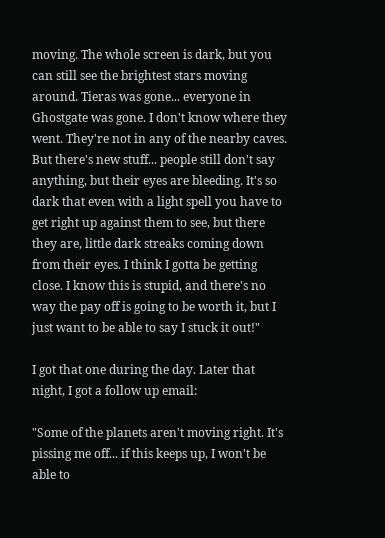moving. The whole screen is dark, but you can still see the brightest stars moving around. Tieras was gone... everyone in Ghostgate was gone. I don't know where they went. They're not in any of the nearby caves. But there's new stuff... people still don't say anything, but their eyes are bleeding. It's so dark that even with a light spell you have to get right up against them to see, but there they are, little dark streaks coming down from their eyes. I think I gotta be getting close. I know this is stupid, and there's no way the pay off is going to be worth it, but I just want to be able to say I stuck it out!"

I got that one during the day. Later that night, I got a follow up email:

"Some of the planets aren't moving right. It's pissing me off... if this keeps up, I won't be able to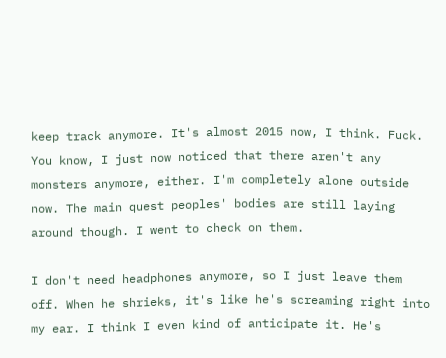keep track anymore. It's almost 2015 now, I think. Fuck. You know, I just now noticed that there aren't any monsters anymore, either. I'm completely alone outside now. The main quest peoples' bodies are still laying around though. I went to check on them.

I don't need headphones anymore, so I just leave them off. When he shrieks, it's like he's screaming right into my ear. I think I even kind of anticipate it. He's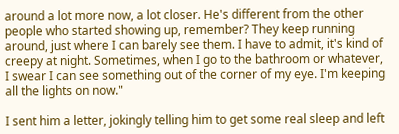around a lot more now, a lot closer. He's different from the other people who started showing up, remember? They keep running around, just where I can barely see them. I have to admit, it's kind of creepy at night. Sometimes, when I go to the bathroom or whatever, I swear I can see something out of the corner of my eye. I'm keeping all the lights on now."

I sent him a letter, jokingly telling him to get some real sleep and left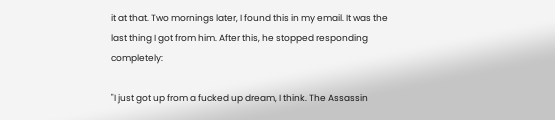it at that. Two mornings later, I found this in my email. It was the last thing I got from him. After this, he stopped responding completely:

"I just got up from a fucked up dream, I think. The Assassin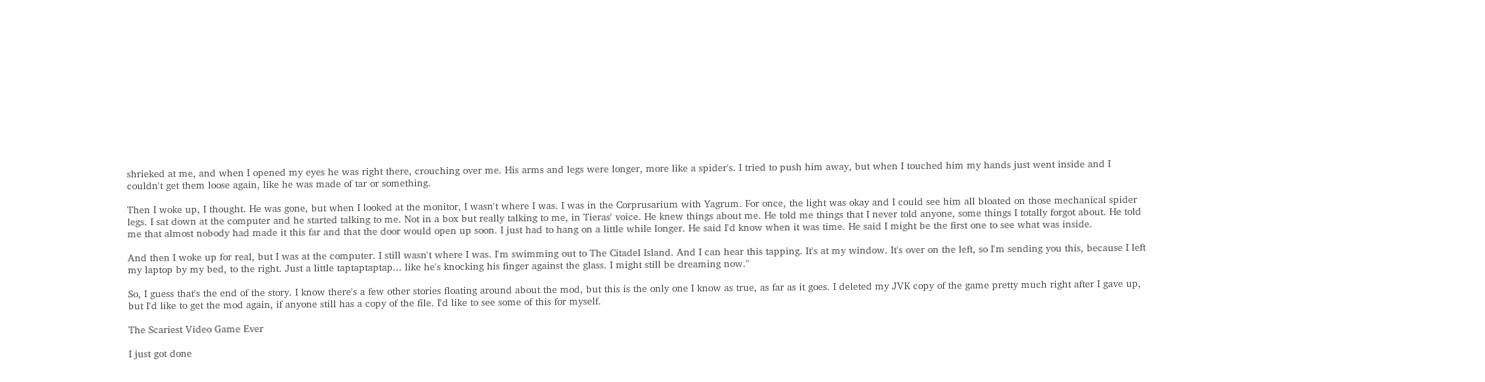shrieked at me, and when I opened my eyes he was right there, crouching over me. His arms and legs were longer, more like a spider's. I tried to push him away, but when I touched him my hands just went inside and I couldn't get them loose again, like he was made of tar or something.

Then I woke up, I thought. He was gone, but when I looked at the monitor, I wasn't where I was. I was in the Corprusarium with Yagrum. For once, the light was okay and I could see him all bloated on those mechanical spider legs. I sat down at the computer and he started talking to me. Not in a box but really talking to me, in Tieras' voice. He knew things about me. He told me things that I never told anyone, some things I totally forgot about. He told me that almost nobody had made it this far and that the door would open up soon. I just had to hang on a little while longer. He said I'd know when it was time. He said I might be the first one to see what was inside.

And then I woke up for real, but I was at the computer. I still wasn't where I was. I'm swimming out to The Citadel Island. And I can hear this tapping. It's at my window. It's over on the left, so I'm sending you this, because I left my laptop by my bed, to the right. Just a little taptaptaptap... like he's knocking his finger against the glass. I might still be dreaming now."

So, I guess that's the end of the story. I know there's a few other stories floating around about the mod, but this is the only one I know as true, as far as it goes. I deleted my JVK copy of the game pretty much right after I gave up, but I'd like to get the mod again, if anyone still has a copy of the file. I'd like to see some of this for myself.

The Scariest Video Game Ever

I just got done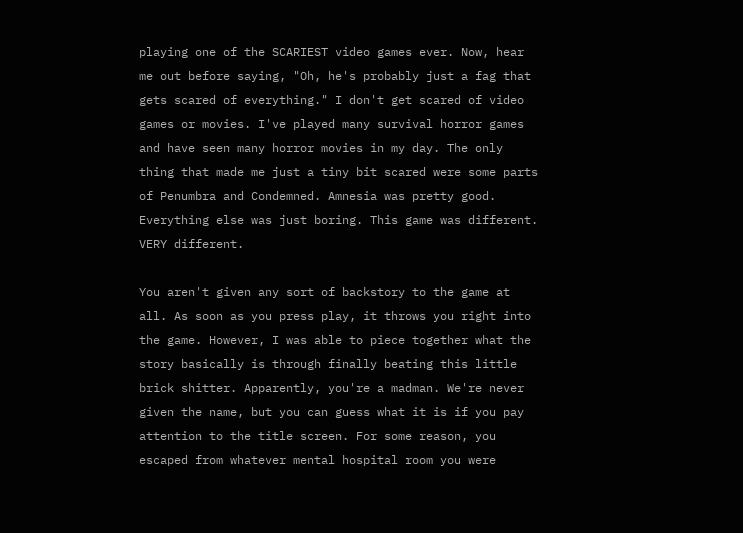playing one of the SCARIEST video games ever. Now, hear me out before saying, "Oh, he's probably just a fag that gets scared of everything." I don't get scared of video games or movies. I've played many survival horror games and have seen many horror movies in my day. The only thing that made me just a tiny bit scared were some parts of Penumbra and Condemned. Amnesia was pretty good. Everything else was just boring. This game was different. VERY different.

You aren't given any sort of backstory to the game at all. As soon as you press play, it throws you right into the game. However, I was able to piece together what the story basically is through finally beating this little brick shitter. Apparently, you're a madman. We're never given the name, but you can guess what it is if you pay attention to the title screen. For some reason, you escaped from whatever mental hospital room you were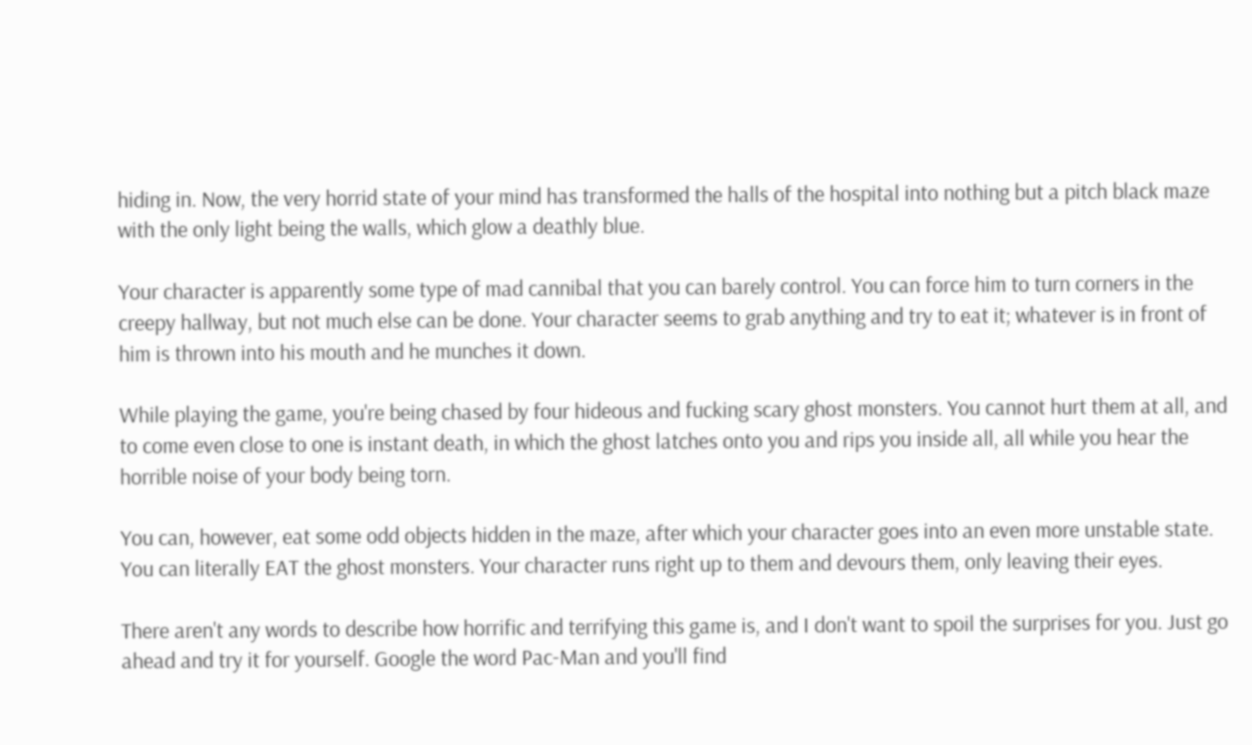hiding in. Now, the very horrid state of your mind has transformed the halls of the hospital into nothing but a pitch black maze with the only light being the walls, which glow a deathly blue.

Your character is apparently some type of mad cannibal that you can barely control. You can force him to turn corners in the creepy hallway, but not much else can be done. Your character seems to grab anything and try to eat it; whatever is in front of him is thrown into his mouth and he munches it down.

While playing the game, you're being chased by four hideous and fucking scary ghost monsters. You cannot hurt them at all, and to come even close to one is instant death, in which the ghost latches onto you and rips you inside all, all while you hear the horrible noise of your body being torn.

You can, however, eat some odd objects hidden in the maze, after which your character goes into an even more unstable state. You can literally EAT the ghost monsters. Your character runs right up to them and devours them, only leaving their eyes.

There aren't any words to describe how horrific and terrifying this game is, and I don't want to spoil the surprises for you. Just go ahead and try it for yourself. Google the word Pac-Man and you'll find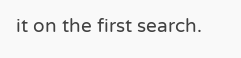it on the first search.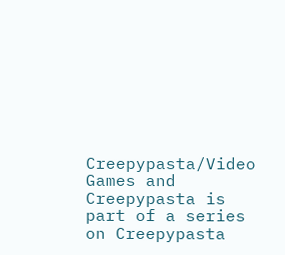Creepypasta/Video Games and Creepypasta is part of a series on Creepypasta